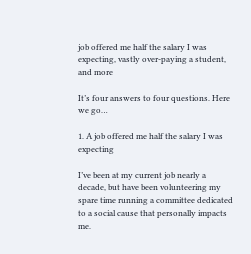job offered me half the salary I was expecting, vastly over-paying a student, and more

It’s four answers to four questions. Here we go…

1. A job offered me half the salary I was expecting

I’ve been at my current job nearly a decade, but have been volunteering my spare time running a committee dedicated to a social cause that personally impacts me.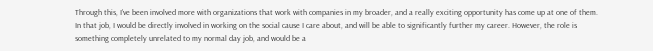Through this, I’ve been involved more with organizations that work with companies in my broader, and a really exciting opportunity has come up at one of them. In that job, I would be directly involved in working on the social cause I care about, and will be able to significantly further my career. However, the role is something completely unrelated to my normal day job, and would be a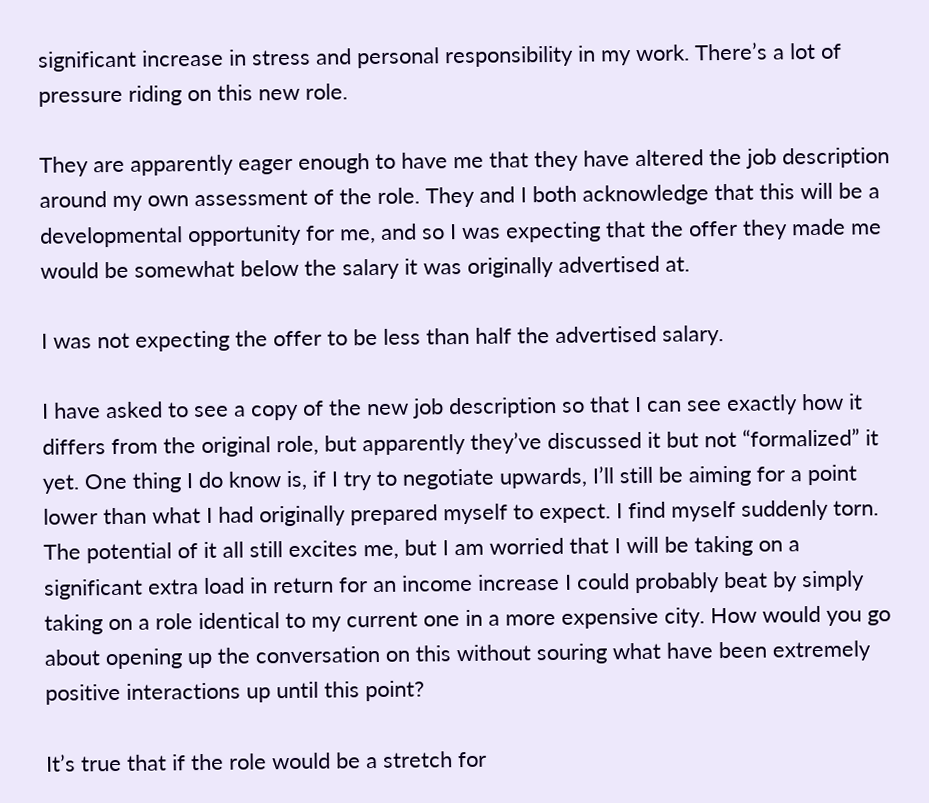significant increase in stress and personal responsibility in my work. There’s a lot of pressure riding on this new role.

They are apparently eager enough to have me that they have altered the job description around my own assessment of the role. They and I both acknowledge that this will be a developmental opportunity for me, and so I was expecting that the offer they made me would be somewhat below the salary it was originally advertised at.

I was not expecting the offer to be less than half the advertised salary.

I have asked to see a copy of the new job description so that I can see exactly how it differs from the original role, but apparently they’ve discussed it but not “formalized” it yet. One thing I do know is, if I try to negotiate upwards, I’ll still be aiming for a point lower than what I had originally prepared myself to expect. I find myself suddenly torn. The potential of it all still excites me, but I am worried that I will be taking on a significant extra load in return for an income increase I could probably beat by simply taking on a role identical to my current one in a more expensive city. How would you go about opening up the conversation on this without souring what have been extremely positive interactions up until this point?

It’s true that if the role would be a stretch for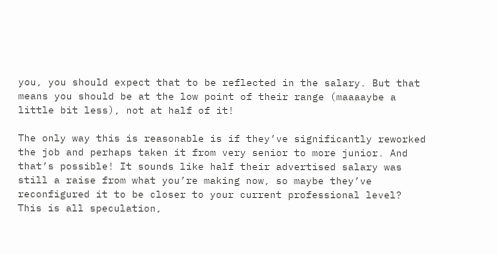you, you should expect that to be reflected in the salary. But that means you should be at the low point of their range (maaaaybe a little bit less), not at half of it!

The only way this is reasonable is if they’ve significantly reworked the job and perhaps taken it from very senior to more junior. And that’s possible! It sounds like half their advertised salary was still a raise from what you’re making now, so maybe they’ve reconfigured it to be closer to your current professional level? This is all speculation,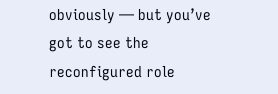obviously — but you’ve got to see the reconfigured role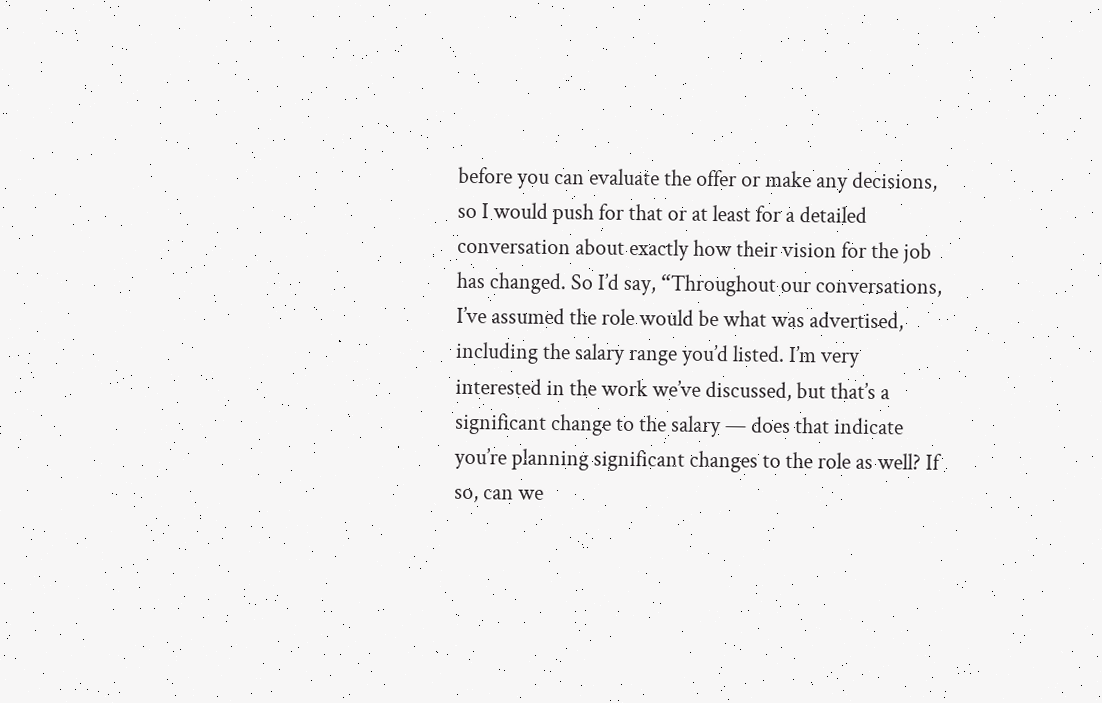before you can evaluate the offer or make any decisions, so I would push for that or at least for a detailed conversation about exactly how their vision for the job has changed. So I’d say, “Throughout our conversations, I’ve assumed the role would be what was advertised, including the salary range you’d listed. I’m very interested in the work we’ve discussed, but that’s a significant change to the salary — does that indicate you’re planning significant changes to the role as well? If so, can we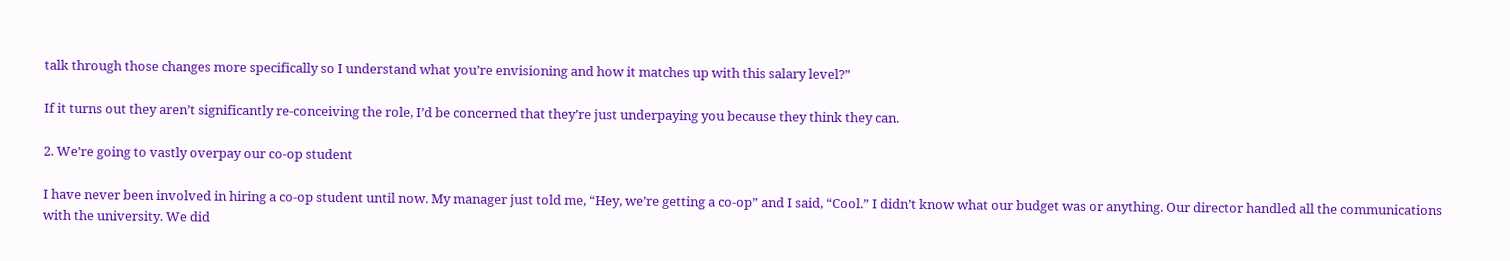talk through those changes more specifically so I understand what you’re envisioning and how it matches up with this salary level?”

If it turns out they aren’t significantly re-conceiving the role, I’d be concerned that they’re just underpaying you because they think they can.

2. We’re going to vastly overpay our co-op student

I have never been involved in hiring a co-op student until now. My manager just told me, “Hey, we’re getting a co-op” and I said, “Cool.” I didn’t know what our budget was or anything. Our director handled all the communications with the university. We did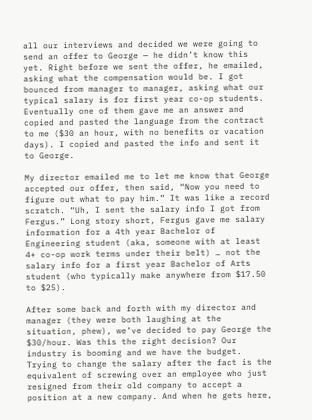all our interviews and decided we were going to send an offer to George — he didn’t know this yet. Right before we sent the offer, he emailed, asking what the compensation would be. I got bounced from manager to manager, asking what our typical salary is for first year co-op students. Eventually one of them gave me an answer and copied and pasted the language from the contract to me ($30 an hour, with no benefits or vacation days). I copied and pasted the info and sent it to George.

My director emailed me to let me know that George accepted our offer, then said, “Now you need to figure out what to pay him.” It was like a record scratch. “Uh, I sent the salary info I got from Fergus.” Long story short, Fergus gave me salary information for a 4th year Bachelor of Engineering student (aka, someone with at least 4+ co-op work terms under their belt) … not the salary info for a first year Bachelor of Arts student (who typically make anywhere from $17.50 to $25).

After some back and forth with my director and manager (they were both laughing at the situation, phew), we’ve decided to pay George the $30/hour. Was this the right decision? Our industry is booming and we have the budget. Trying to change the salary after the fact is the equivalent of screwing over an employee who just resigned from their old company to accept a position at a new company. And when he gets here,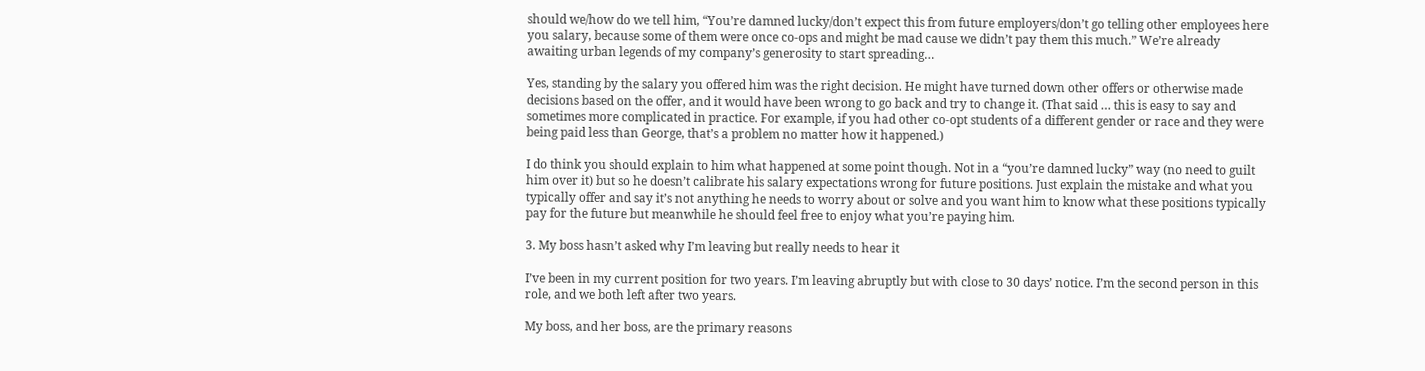should we/how do we tell him, “You’re damned lucky/don’t expect this from future employers/don’t go telling other employees here you salary, because some of them were once co-ops and might be mad cause we didn’t pay them this much.” We’re already awaiting urban legends of my company’s generosity to start spreading…

Yes, standing by the salary you offered him was the right decision. He might have turned down other offers or otherwise made decisions based on the offer, and it would have been wrong to go back and try to change it. (That said … this is easy to say and sometimes more complicated in practice. For example, if you had other co-opt students of a different gender or race and they were being paid less than George, that’s a problem no matter how it happened.)

I do think you should explain to him what happened at some point though. Not in a “you’re damned lucky” way (no need to guilt him over it) but so he doesn’t calibrate his salary expectations wrong for future positions. Just explain the mistake and what you typically offer and say it’s not anything he needs to worry about or solve and you want him to know what these positions typically pay for the future but meanwhile he should feel free to enjoy what you’re paying him.

3. My boss hasn’t asked why I’m leaving but really needs to hear it

I’ve been in my current position for two years. I’m leaving abruptly but with close to 30 days’ notice. I’m the second person in this role, and we both left after two years.

My boss, and her boss, are the primary reasons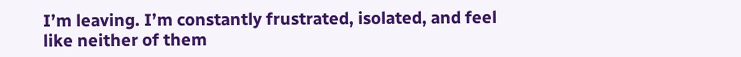I’m leaving. I’m constantly frustrated, isolated, and feel like neither of them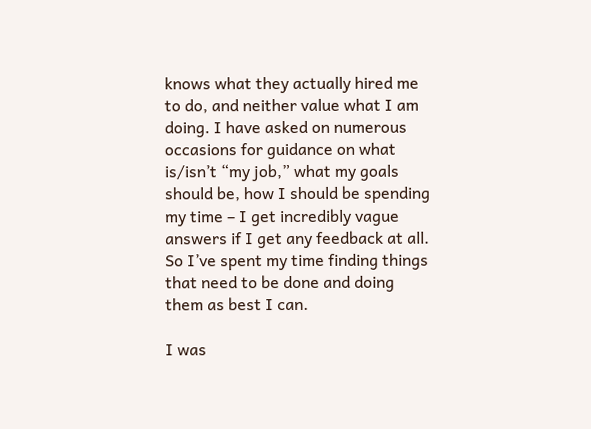knows what they actually hired me to do, and neither value what I am doing. I have asked on numerous occasions for guidance on what is/isn’t “my job,” what my goals should be, how I should be spending my time – I get incredibly vague answers if I get any feedback at all. So I’ve spent my time finding things that need to be done and doing them as best I can.

I was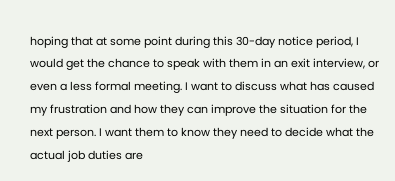hoping that at some point during this 30-day notice period, I would get the chance to speak with them in an exit interview, or even a less formal meeting. I want to discuss what has caused my frustration and how they can improve the situation for the next person. I want them to know they need to decide what the actual job duties are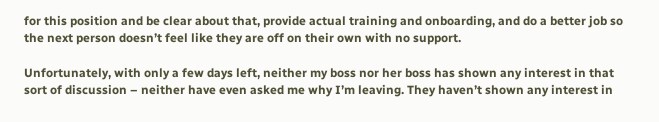for this position and be clear about that, provide actual training and onboarding, and do a better job so the next person doesn’t feel like they are off on their own with no support.

Unfortunately, with only a few days left, neither my boss nor her boss has shown any interest in that sort of discussion – neither have even asked me why I’m leaving. They haven’t shown any interest in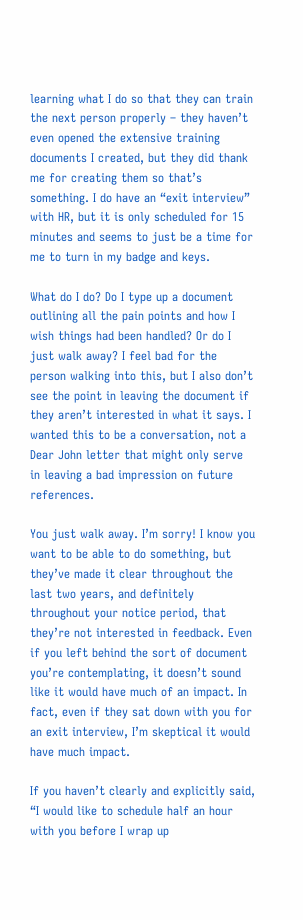learning what I do so that they can train the next person properly – they haven’t even opened the extensive training documents I created, but they did thank me for creating them so that’s something. I do have an “exit interview” with HR, but it is only scheduled for 15 minutes and seems to just be a time for me to turn in my badge and keys.

What do I do? Do I type up a document outlining all the pain points and how I wish things had been handled? Or do I just walk away? I feel bad for the person walking into this, but I also don’t see the point in leaving the document if they aren’t interested in what it says. I wanted this to be a conversation, not a Dear John letter that might only serve in leaving a bad impression on future references.

You just walk away. I’m sorry! I know you want to be able to do something, but they’ve made it clear throughout the last two years, and definitely throughout your notice period, that they’re not interested in feedback. Even if you left behind the sort of document you’re contemplating, it doesn’t sound like it would have much of an impact. In fact, even if they sat down with you for an exit interview, I’m skeptical it would have much impact.

If you haven’t clearly and explicitly said, “I would like to schedule half an hour with you before I wrap up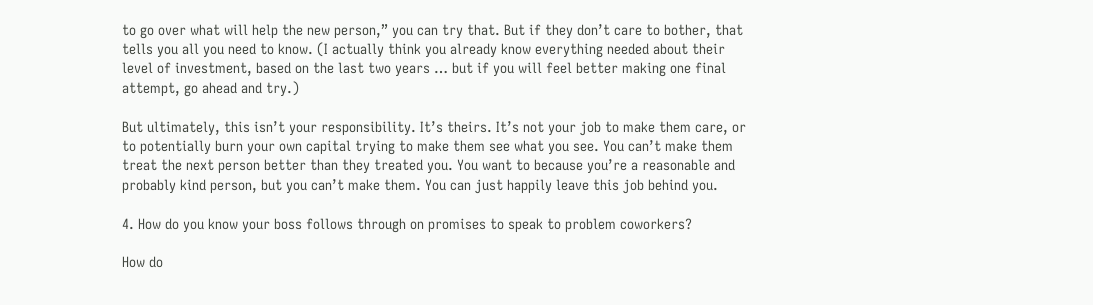to go over what will help the new person,” you can try that. But if they don’t care to bother, that tells you all you need to know. (I actually think you already know everything needed about their level of investment, based on the last two years … but if you will feel better making one final attempt, go ahead and try.)

But ultimately, this isn’t your responsibility. It’s theirs. It’s not your job to make them care, or to potentially burn your own capital trying to make them see what you see. You can’t make them treat the next person better than they treated you. You want to because you’re a reasonable and probably kind person, but you can’t make them. You can just happily leave this job behind you.

4. How do you know your boss follows through on promises to speak to problem coworkers?

How do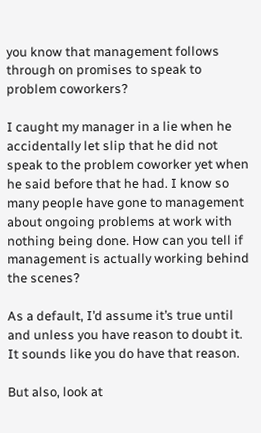you know that management follows through on promises to speak to problem coworkers?

I caught my manager in a lie when he accidentally let slip that he did not speak to the problem coworker yet when he said before that he had. I know so many people have gone to management about ongoing problems at work with nothing being done. How can you tell if management is actually working behind the scenes?

As a default, I’d assume it’s true until and unless you have reason to doubt it. It sounds like you do have that reason.

But also, look at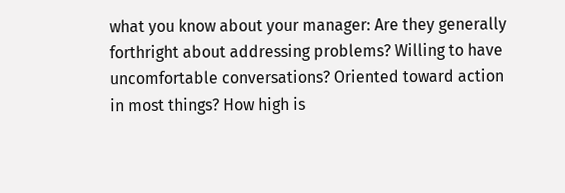what you know about your manager: Are they generally forthright about addressing problems? Willing to have uncomfortable conversations? Oriented toward action in most things? How high is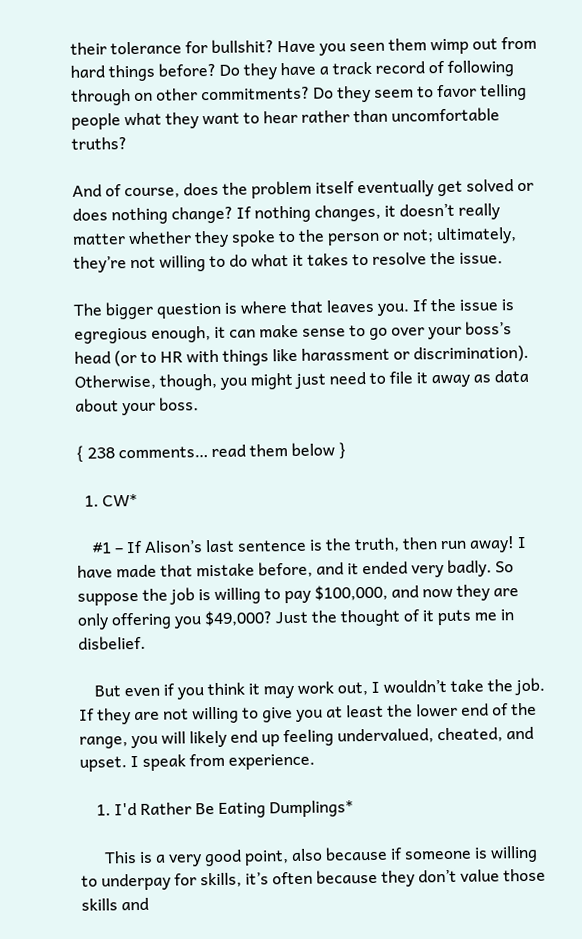their tolerance for bullshit? Have you seen them wimp out from hard things before? Do they have a track record of following through on other commitments? Do they seem to favor telling people what they want to hear rather than uncomfortable truths?

And of course, does the problem itself eventually get solved or does nothing change? If nothing changes, it doesn’t really matter whether they spoke to the person or not; ultimately, they’re not willing to do what it takes to resolve the issue.

The bigger question is where that leaves you. If the issue is egregious enough, it can make sense to go over your boss’s head (or to HR with things like harassment or discrimination). Otherwise, though, you might just need to file it away as data about your boss.

{ 238 comments… read them below }

  1. CW*

    #1 – If Alison’s last sentence is the truth, then run away! I have made that mistake before, and it ended very badly. So suppose the job is willing to pay $100,000, and now they are only offering you $49,000? Just the thought of it puts me in disbelief.

    But even if you think it may work out, I wouldn’t take the job. If they are not willing to give you at least the lower end of the range, you will likely end up feeling undervalued, cheated, and upset. I speak from experience.

    1. I'd Rather Be Eating Dumplings*

      This is a very good point, also because if someone is willing to underpay for skills, it’s often because they don’t value those skills and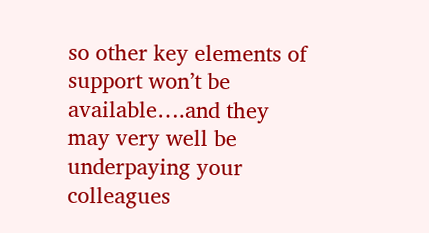so other key elements of support won’t be available….and they may very well be underpaying your colleagues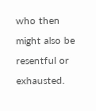who then might also be resentful or exhausted.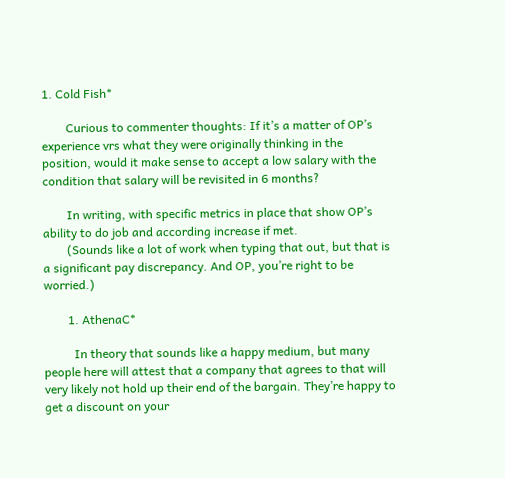1. Cold Fish*

        Curious to commenter thoughts: If it’s a matter of OP’s experience vrs what they were originally thinking in the position, would it make sense to accept a low salary with the condition that salary will be revisited in 6 months?

        In writing, with specific metrics in place that show OP’s ability to do job and according increase if met.
        (Sounds like a lot of work when typing that out, but that is a significant pay discrepancy. And OP, you’re right to be worried.)

        1. AthenaC*

          In theory that sounds like a happy medium, but many people here will attest that a company that agrees to that will very likely not hold up their end of the bargain. They’re happy to get a discount on your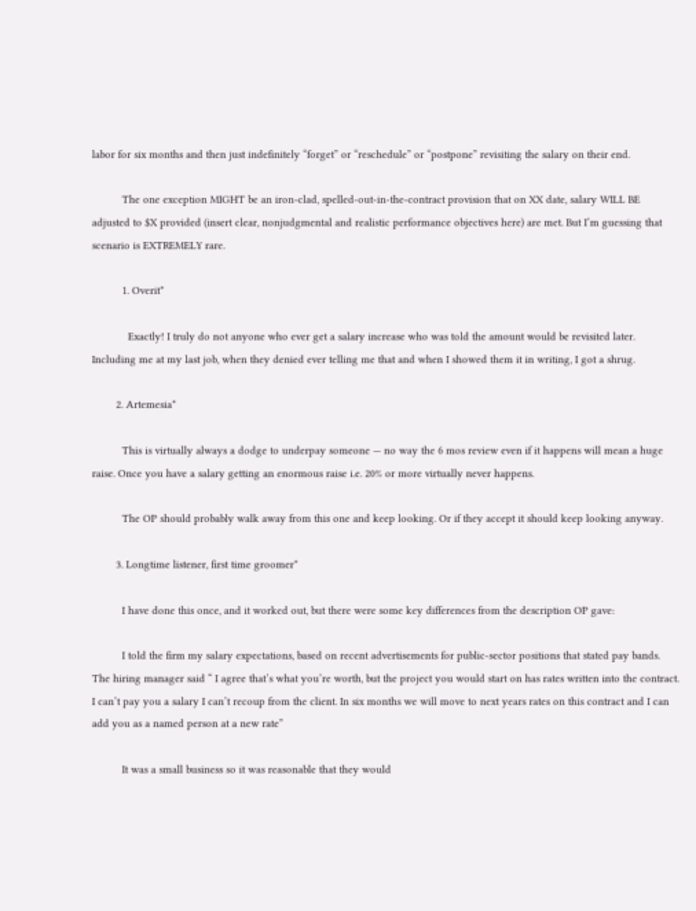labor for six months and then just indefinitely “forget” or “reschedule” or “postpone” revisiting the salary on their end.

          The one exception MIGHT be an iron-clad, spelled-out-in-the-contract provision that on XX date, salary WILL BE adjusted to $X provided (insert clear, nonjudgmental and realistic performance objectives here) are met. But I’m guessing that scenario is EXTREMELY rare.

          1. Overit*

            Exactly! I truly do not anyone who ever get a salary increase who was told the amount would be revisited later. Including me at my last job, when they denied ever telling me that and when I showed them it in writing, I got a shrug.

        2. Artemesia*

          This is virtually always a dodge to underpay someone — no way the 6 mos review even if it happens will mean a huge raise. Once you have a salary getting an enormous raise i.e. 20% or more virtually never happens.

          The OP should probably walk away from this one and keep looking. Or if they accept it should keep looking anyway.

        3. Longtime listener, first time groomer*

          I have done this once, and it worked out, but there were some key differences from the description OP gave:

          I told the firm my salary expectations, based on recent advertisements for public-sector positions that stated pay bands. The hiring manager said “ I agree that’s what you’re worth, but the project you would start on has rates written into the contract. I can’t pay you a salary I can’t recoup from the client. In six months we will move to next years rates on this contract and I can add you as a named person at a new rate”

          It was a small business so it was reasonable that they would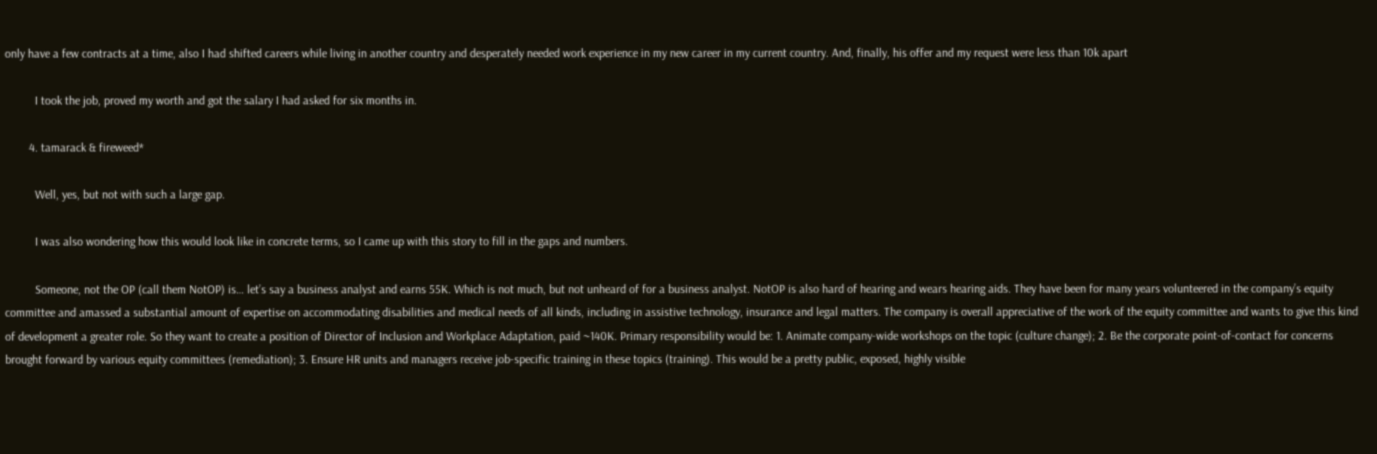only have a few contracts at a time, also I had shifted careers while living in another country and desperately needed work experience in my new career in my current country. And, finally, his offer and my request were less than 10k apart

          I took the job, proved my worth and got the salary I had asked for six months in.

        4. tamarack & fireweed*

          Well, yes, but not with such a large gap.

          I was also wondering how this would look like in concrete terms, so I came up with this story to fill in the gaps and numbers.

          Someone, not the OP (call them NotOP) is… let’s say a business analyst and earns 55K. Which is not much, but not unheard of for a business analyst. NotOP is also hard of hearing and wears hearing aids. They have been for many years volunteered in the company’s equity committee and amassed a substantial amount of expertise on accommodating disabilities and medical needs of all kinds, including in assistive technology, insurance and legal matters. The company is overall appreciative of the work of the equity committee and wants to give this kind of development a greater role. So they want to create a position of Director of Inclusion and Workplace Adaptation, paid ~140K. Primary responsibility would be: 1. Animate company-wide workshops on the topic (culture change); 2. Be the corporate point-of-contact for concerns brought forward by various equity committees (remediation); 3. Ensure HR units and managers receive job-specific training in these topics (training). This would be a pretty public, exposed, highly visible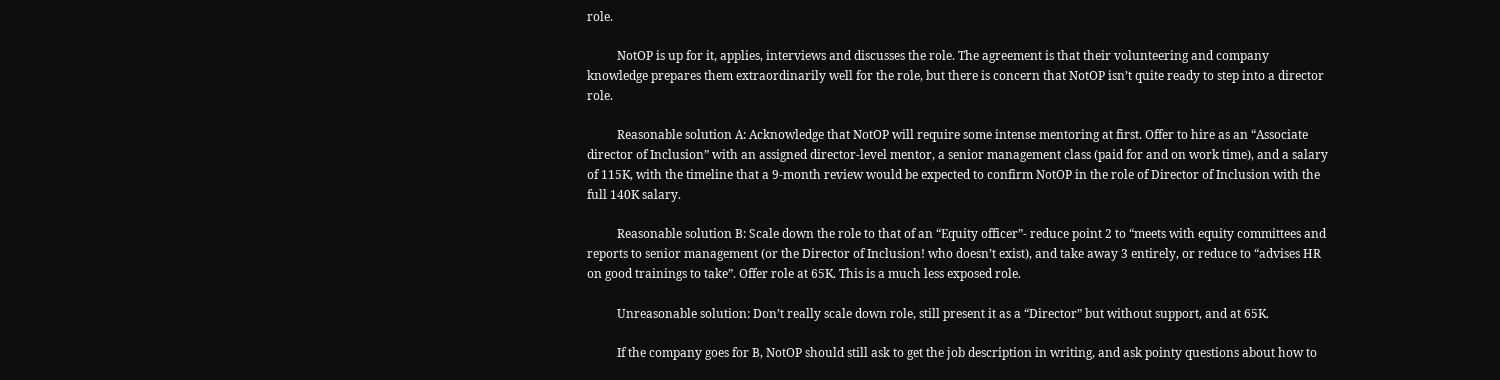role.

          NotOP is up for it, applies, interviews and discusses the role. The agreement is that their volunteering and company knowledge prepares them extraordinarily well for the role, but there is concern that NotOP isn’t quite ready to step into a director role.

          Reasonable solution A: Acknowledge that NotOP will require some intense mentoring at first. Offer to hire as an “Associate director of Inclusion” with an assigned director-level mentor, a senior management class (paid for and on work time), and a salary of 115K, with the timeline that a 9-month review would be expected to confirm NotOP in the role of Director of Inclusion with the full 140K salary.

          Reasonable solution B: Scale down the role to that of an “Equity officer”- reduce point 2 to “meets with equity committees and reports to senior management (or the Director of Inclusion! who doesn’t exist), and take away 3 entirely, or reduce to “advises HR on good trainings to take”. Offer role at 65K. This is a much less exposed role.

          Unreasonable solution: Don’t really scale down role, still present it as a “Director” but without support, and at 65K.

          If the company goes for B, NotOP should still ask to get the job description in writing, and ask pointy questions about how to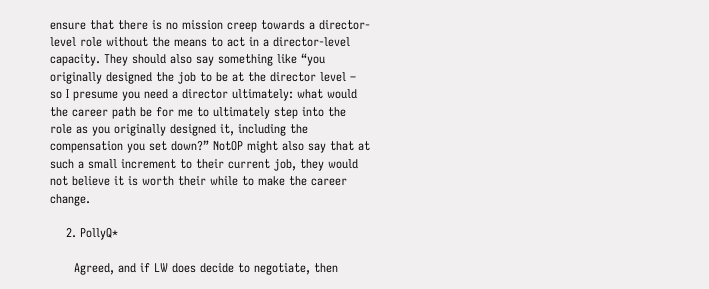ensure that there is no mission creep towards a director-level role without the means to act in a director-level capacity. They should also say something like “you originally designed the job to be at the director level – so I presume you need a director ultimately: what would the career path be for me to ultimately step into the role as you originally designed it, including the compensation you set down?” NotOP might also say that at such a small increment to their current job, they would not believe it is worth their while to make the career change.

    2. PollyQ*

      Agreed, and if LW does decide to negotiate, then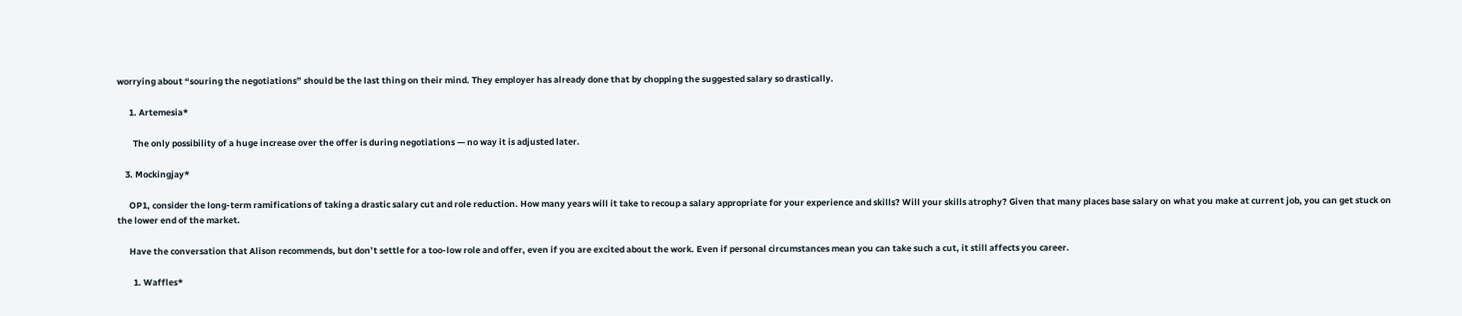worrying about “souring the negotiations” should be the last thing on their mind. They employer has already done that by chopping the suggested salary so drastically.

      1. Artemesia*

        The only possibility of a huge increase over the offer is during negotiations — no way it is adjusted later.

    3. Mockingjay*

      OP1, consider the long-term ramifications of taking a drastic salary cut and role reduction. How many years will it take to recoup a salary appropriate for your experience and skills? Will your skills atrophy? Given that many places base salary on what you make at current job, you can get stuck on the lower end of the market.

      Have the conversation that Alison recommends, but don’t settle for a too-low role and offer, even if you are excited about the work. Even if personal circumstances mean you can take such a cut, it still affects you career.

        1. Waffles*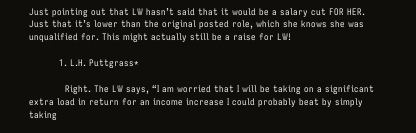Just pointing out that LW hasn’t said that it would be a salary cut FOR HER. Just that it’s lower than the original posted role, which she knows she was unqualified for. This might actually still be a raise for LW!

          1. L.H. Puttgrass*

            Right. The LW says, “I am worried that I will be taking on a significant extra load in return for an income increase I could probably beat by simply taking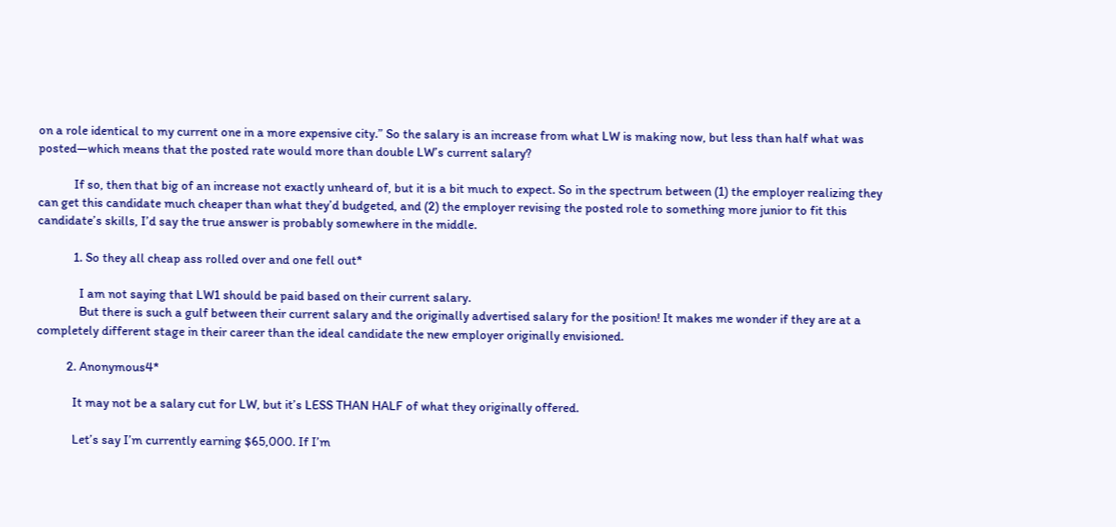on a role identical to my current one in a more expensive city.” So the salary is an increase from what LW is making now, but less than half what was posted—which means that the posted rate would more than double LW’s current salary?

            If so, then that big of an increase not exactly unheard of, but it is a bit much to expect. So in the spectrum between (1) the employer realizing they can get this candidate much cheaper than what they’d budgeted, and (2) the employer revising the posted role to something more junior to fit this candidate’s skills, I’d say the true answer is probably somewhere in the middle.

            1. So they all cheap ass rolled over and one fell out*

              I am not saying that LW1 should be paid based on their current salary.
              But there is such a gulf between their current salary and the originally advertised salary for the position! It makes me wonder if they are at a completely different stage in their career than the ideal candidate the new employer originally envisioned.

          2. Anonymous4*

            It may not be a salary cut for LW, but it’s LESS THAN HALF of what they originally offered.

            Let’s say I’m currently earning $65,000. If I’m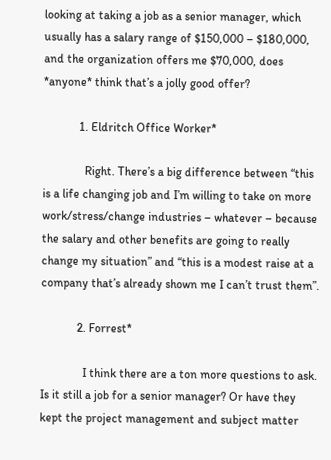looking at taking a job as a senior manager, which usually has a salary range of $150,000 – $180,000, and the organization offers me $70,000, does *anyone* think that’s a jolly good offer?

            1. Eldritch Office Worker*

              Right. There’s a big difference between “this is a life changing job and I’m willing to take on more work/stress/change industries – whatever – because the salary and other benefits are going to really change my situation” and “this is a modest raise at a company that’s already shown me I can’t trust them”.

            2. Forrest*

              I think there are a ton more questions to ask. Is it still a job for a senior manager? Or have they kept the project management and subject matter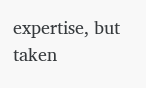expertise, but taken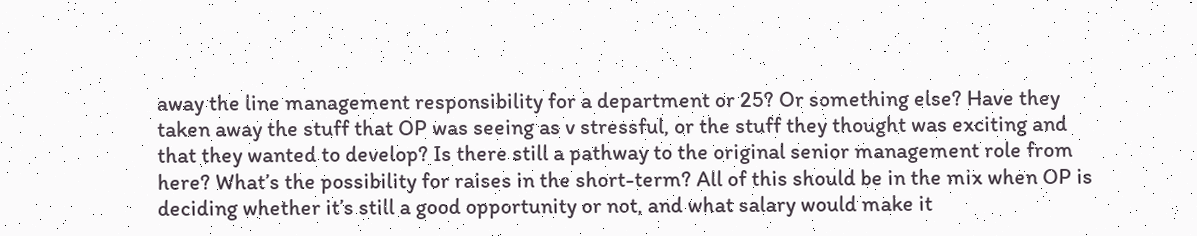away the line management responsibility for a department or 25? Or something else? Have they taken away the stuff that OP was seeing as v stressful, or the stuff they thought was exciting and that they wanted to develop? Is there still a pathway to the original senior management role from here? What’s the possibility for raises in the short-term? All of this should be in the mix when OP is deciding whether it’s still a good opportunity or not, and what salary would make it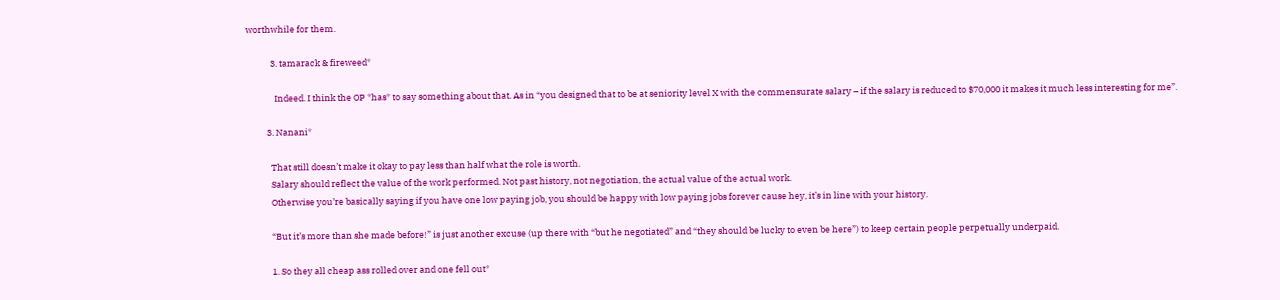worthwhile for them.

            3. tamarack & fireweed*

              Indeed. I think the OP *has* to say something about that. As in “you designed that to be at seniority level X with the commensurate salary – if the salary is reduced to $70,000 it makes it much less interesting for me”.

          3. Nanani*

            That still doesn’t make it okay to pay less than half what the role is worth.
            Salary should reflect the value of the work performed. Not past history, not negotiation, the actual value of the actual work.
            Otherwise you’re basically saying if you have one low paying job, you should be happy with low paying jobs forever cause hey, it’s in line with your history.

            “But it’s more than she made before!” is just another excuse (up there with “but he negotiated” and “they should be lucky to even be here”) to keep certain people perpetually underpaid.

            1. So they all cheap ass rolled over and one fell out*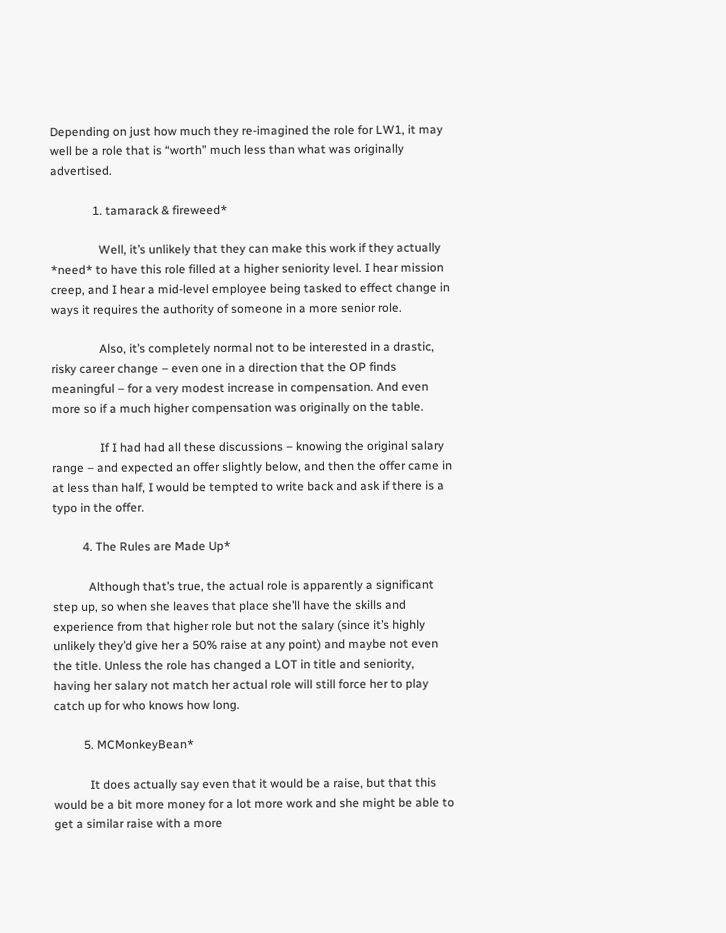Depending on just how much they re-imagined the role for LW1, it may well be a role that is “worth” much less than what was originally advertised.

              1. tamarack & fireweed*

                Well, it’s unlikely that they can make this work if they actually *need* to have this role filled at a higher seniority level. I hear mission creep, and I hear a mid-level employee being tasked to effect change in ways it requires the authority of someone in a more senior role.

                Also, it’s completely normal not to be interested in a drastic, risky career change – even one in a direction that the OP finds meaningful – for a very modest increase in compensation. And even more so if a much higher compensation was originally on the table.

                If I had had all these discussions – knowing the original salary range – and expected an offer slightly below, and then the offer came in at less than half, I would be tempted to write back and ask if there is a typo in the offer.

          4. The Rules are Made Up*

            Although that’s true, the actual role is apparently a significant step up, so when she leaves that place she’ll have the skills and experience from that higher role but not the salary (since it’s highly unlikely they’d give her a 50% raise at any point) and maybe not even the title. Unless the role has changed a LOT in title and seniority, having her salary not match her actual role will still force her to play catch up for who knows how long.

          5. MCMonkeyBean*

            It does actually say even that it would be a raise, but that this would be a bit more money for a lot more work and she might be able to get a similar raise with a more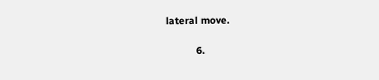lateral move.

          6.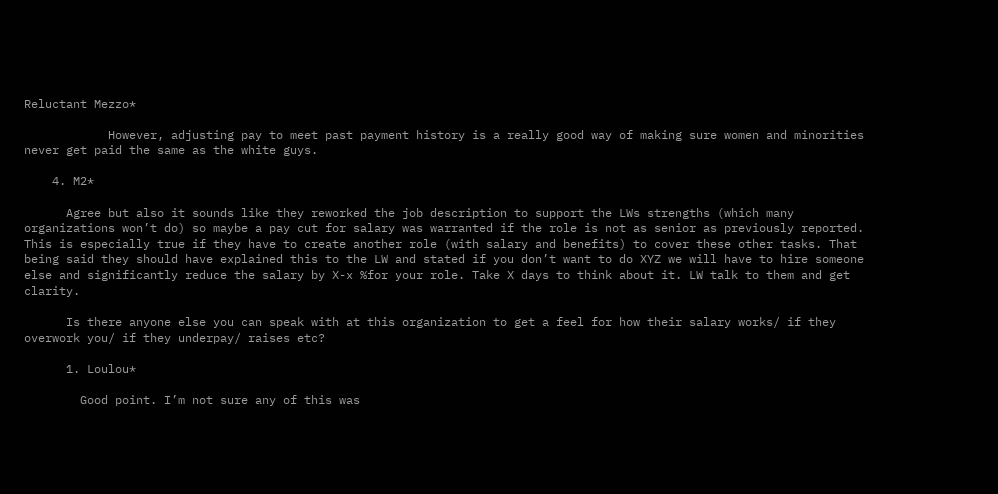Reluctant Mezzo*

            However, adjusting pay to meet past payment history is a really good way of making sure women and minorities never get paid the same as the white guys.

    4. M2*

      Agree but also it sounds like they reworked the job description to support the LWs strengths (which many organizations won’t do) so maybe a pay cut for salary was warranted if the role is not as senior as previously reported. This is especially true if they have to create another role (with salary and benefits) to cover these other tasks. That being said they should have explained this to the LW and stated if you don’t want to do XYZ we will have to hire someone else and significantly reduce the salary by X-x %for your role. Take X days to think about it. LW talk to them and get clarity.

      Is there anyone else you can speak with at this organization to get a feel for how their salary works/ if they overwork you/ if they underpay/ raises etc?

      1. Loulou*

        Good point. I’m not sure any of this was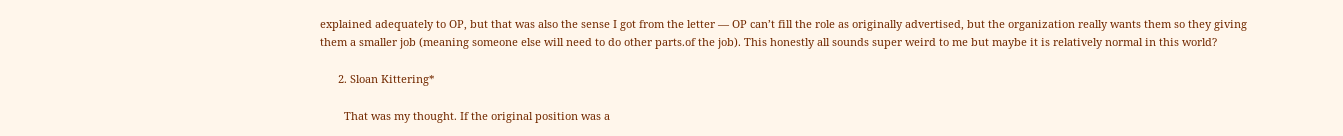explained adequately to OP, but that was also the sense I got from the letter — OP can’t fill the role as originally advertised, but the organization really wants them so they giving them a smaller job (meaning someone else will need to do other parts.of the job). This honestly all sounds super weird to me but maybe it is relatively normal in this world?

      2. Sloan Kittering*

        That was my thought. If the original position was a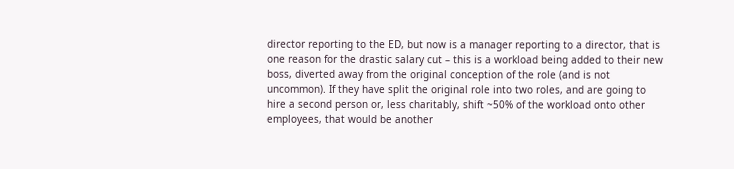director reporting to the ED, but now is a manager reporting to a director, that is one reason for the drastic salary cut – this is a workload being added to their new boss, diverted away from the original conception of the role (and is not uncommon). If they have split the original role into two roles, and are going to hire a second person or, less charitably, shift ~50% of the workload onto other employees, that would be another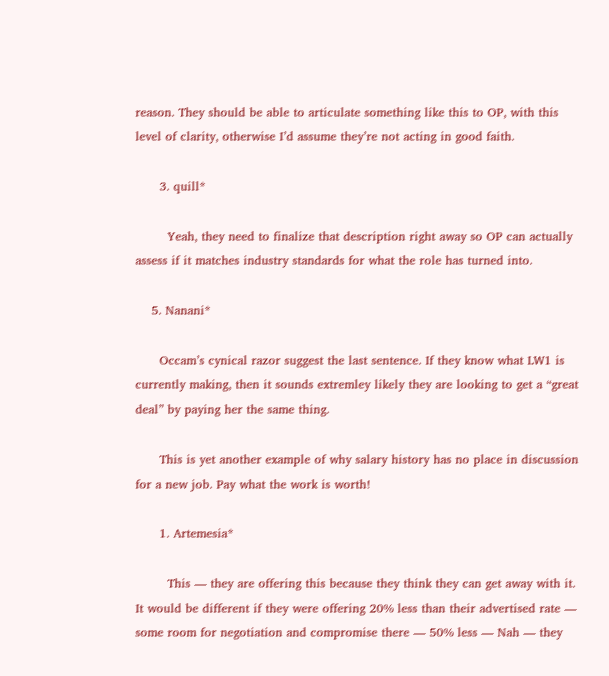reason. They should be able to articulate something like this to OP, with this level of clarity, otherwise I’d assume they’re not acting in good faith.

      3. quill*

        Yeah, they need to finalize that description right away so OP can actually assess if it matches industry standards for what the role has turned into.

    5. Nanani*

      Occam’s cynical razor suggest the last sentence. If they know what LW1 is currently making, then it sounds extremley likely they are looking to get a “great deal” by paying her the same thing.

      This is yet another example of why salary history has no place in discussion for a new job. Pay what the work is worth!

      1. Artemesia*

        This — they are offering this because they think they can get away with it. It would be different if they were offering 20% less than their advertised rate — some room for negotiation and compromise there — 50% less — Nah — they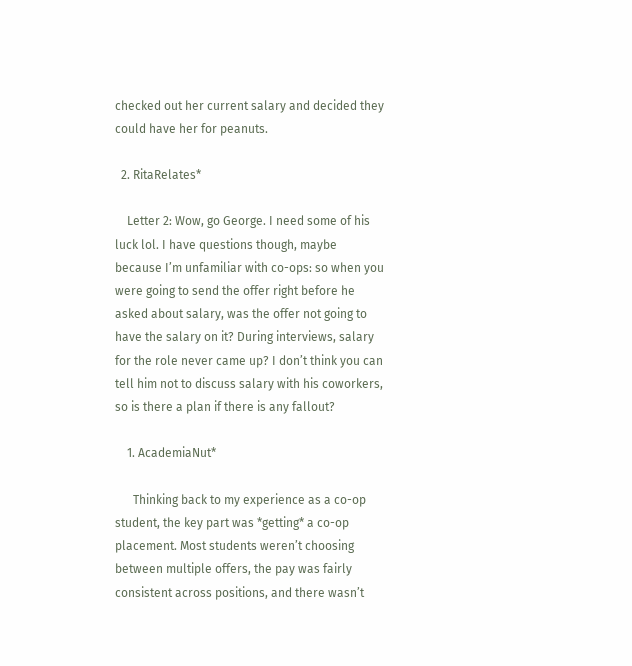checked out her current salary and decided they could have her for peanuts.

  2. RitaRelates*

    Letter 2: Wow, go George. I need some of his luck lol. I have questions though, maybe because I’m unfamiliar with co-ops: so when you were going to send the offer right before he asked about salary, was the offer not going to have the salary on it? During interviews, salary for the role never came up? I don’t think you can tell him not to discuss salary with his coworkers, so is there a plan if there is any fallout?

    1. AcademiaNut*

      Thinking back to my experience as a co-op student, the key part was *getting* a co-op placement. Most students weren’t choosing between multiple offers, the pay was fairly consistent across positions, and there wasn’t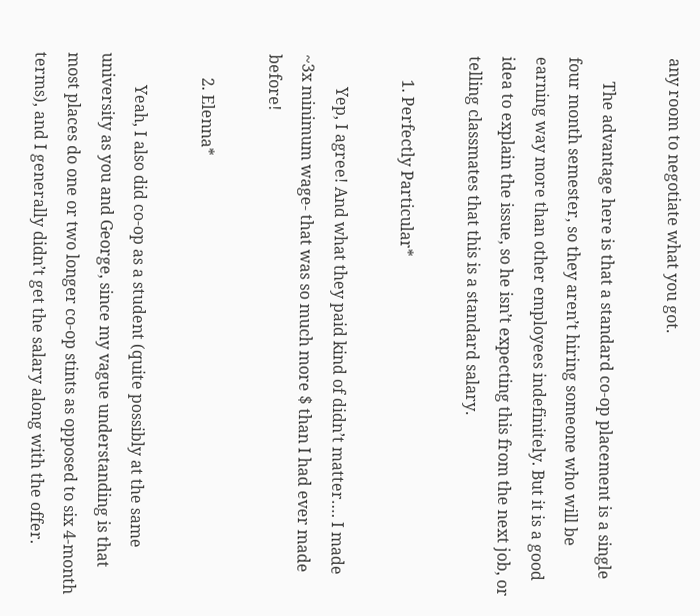any room to negotiate what you got.

      The advantage here is that a standard co-op placement is a single four month semester, so they aren’t hiring someone who will be earning way more than other employees indefinitely. But it is a good idea to explain the issue, so he isn’t expecting this from the next job, or telling classmates that this is a standard salary.

      1. Perfectly Particular*

        Yep, I agree! And what they paid kind of didn’t matter…. I made ~3x minimum wage- that was so much more $ than I had ever made before!

      2. Elenna*

        Yeah, I also did co-op as a student (quite possibly at the same university as you and George, since my vague understanding is that most places do one or two longer co-op stints as opposed to six 4-month terms), and I generally didn’t get the salary along with the offer.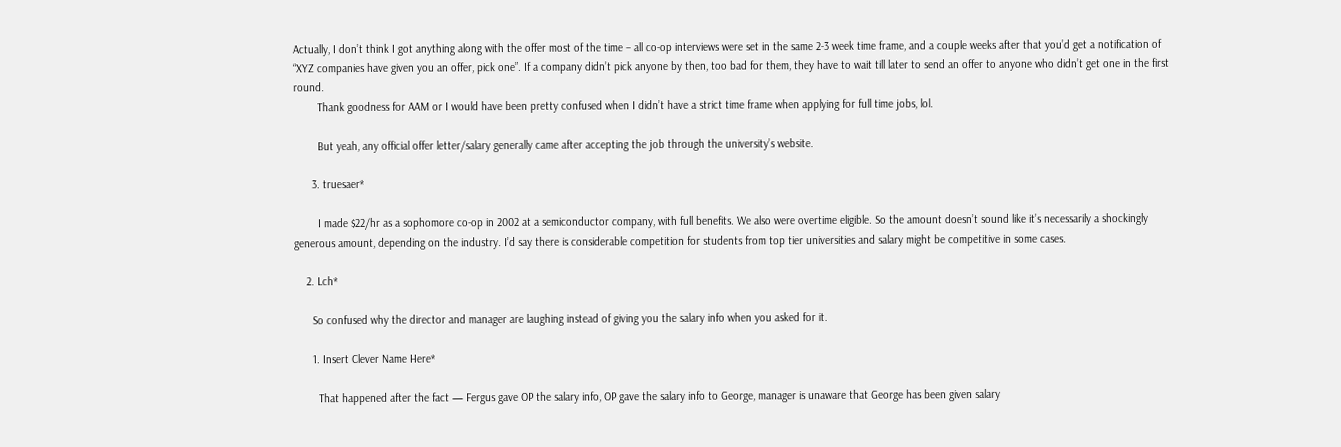Actually, I don’t think I got anything along with the offer most of the time – all co-op interviews were set in the same 2-3 week time frame, and a couple weeks after that you’d get a notification of “XYZ companies have given you an offer, pick one”. If a company didn’t pick anyone by then, too bad for them, they have to wait till later to send an offer to anyone who didn’t get one in the first round.
        Thank goodness for AAM or I would have been pretty confused when I didn’t have a strict time frame when applying for full time jobs, lol.

        But yeah, any official offer letter/salary generally came after accepting the job through the university’s website.

      3. truesaer*

        I made $22/hr as a sophomore co-op in 2002 at a semiconductor company, with full benefits. We also were overtime eligible. So the amount doesn’t sound like it’s necessarily a shockingly generous amount, depending on the industry. I’d say there is considerable competition for students from top tier universities and salary might be competitive in some cases.

    2. Lch*

      So confused why the director and manager are laughing instead of giving you the salary info when you asked for it.

      1. Insert Clever Name Here*

        That happened after the fact — Fergus gave OP the salary info, OP gave the salary info to George, manager is unaware that George has been given salary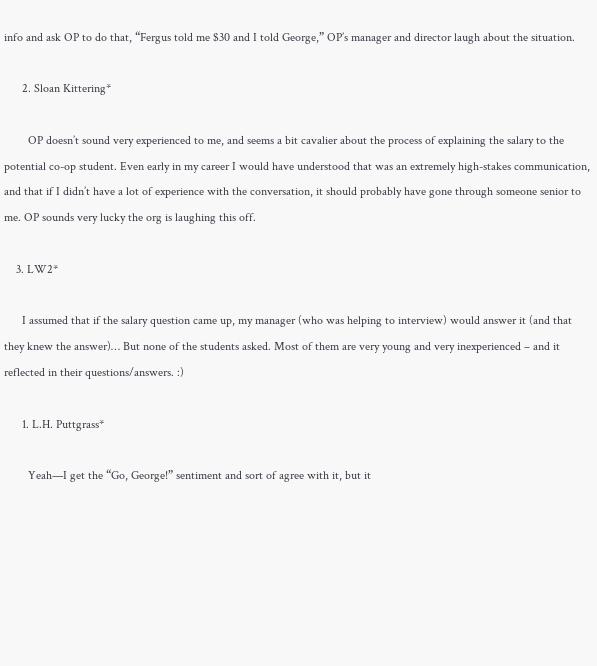info and ask OP to do that, “Fergus told me $30 and I told George,” OP’s manager and director laugh about the situation.

      2. Sloan Kittering*

        OP doesn’t sound very experienced to me, and seems a bit cavalier about the process of explaining the salary to the potential co-op student. Even early in my career I would have understood that was an extremely high-stakes communication, and that if I didn’t have a lot of experience with the conversation, it should probably have gone through someone senior to me. OP sounds very lucky the org is laughing this off.

    3. LW2*

      I assumed that if the salary question came up, my manager (who was helping to interview) would answer it (and that they knew the answer)… But none of the students asked. Most of them are very young and very inexperienced – and it reflected in their questions/answers. :)

      1. L.H. Puttgrass*

        Yeah—I get the “Go, George!” sentiment and sort of agree with it, but it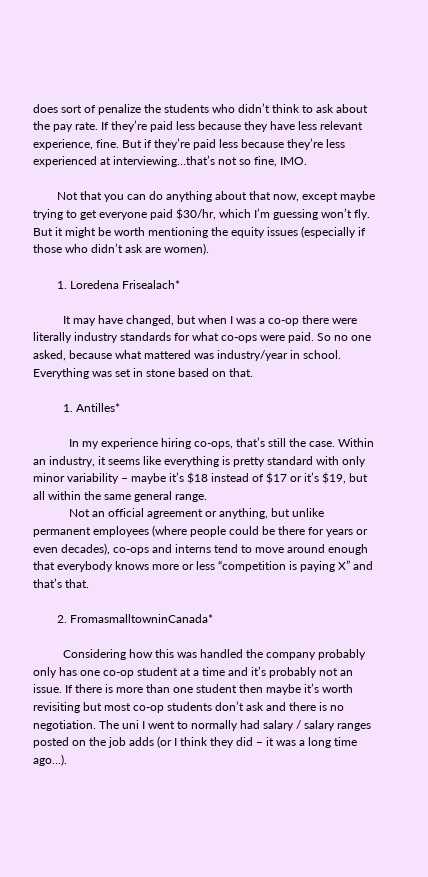does sort of penalize the students who didn’t think to ask about the pay rate. If they’re paid less because they have less relevant experience, fine. But if they’re paid less because they’re less experienced at interviewing…that’s not so fine, IMO.

        Not that you can do anything about that now, except maybe trying to get everyone paid $30/hr, which I’m guessing won’t fly. But it might be worth mentioning the equity issues (especially if those who didn’t ask are women).

        1. Loredena Frisealach*

          It may have changed, but when I was a co-op there were literally industry standards for what co-ops were paid. So no one asked, because what mattered was industry/year in school. Everything was set in stone based on that.

          1. Antilles*

            In my experience hiring co-ops, that’s still the case. Within an industry, it seems like everything is pretty standard with only minor variability – maybe it’s $18 instead of $17 or it’s $19, but all within the same general range.
            Not an official agreement or anything, but unlike permanent employees (where people could be there for years or even decades), co-ops and interns tend to move around enough that everybody knows more or less “competition is paying X” and that’s that.

        2. FromasmalltowninCanada*

          Considering how this was handled the company probably only has one co-op student at a time and it’s probably not an issue. If there is more than one student then maybe it’s worth revisiting but most co-op students don’t ask and there is no negotiation. The uni I went to normally had salary / salary ranges posted on the job adds (or I think they did – it was a long time ago…).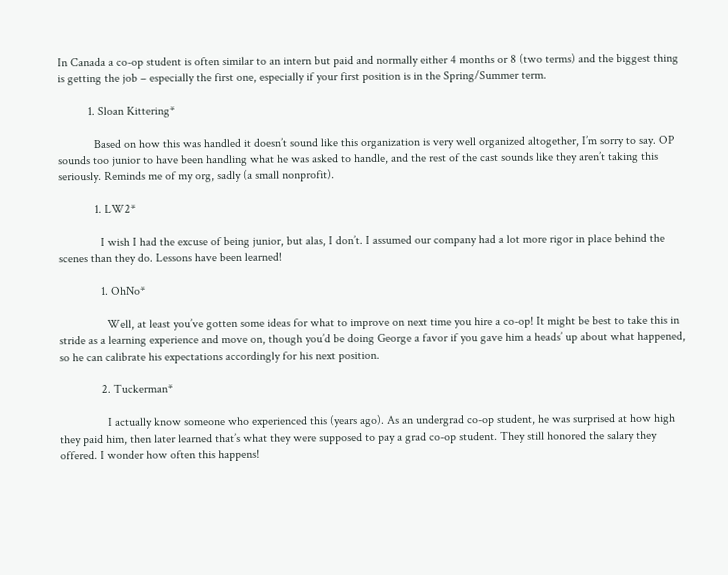In Canada a co-op student is often similar to an intern but paid and normally either 4 months or 8 (two terms) and the biggest thing is getting the job – especially the first one, especially if your first position is in the Spring/Summer term.

          1. Sloan Kittering*

            Based on how this was handled it doesn’t sound like this organization is very well organized altogether, I’m sorry to say. OP sounds too junior to have been handling what he was asked to handle, and the rest of the cast sounds like they aren’t taking this seriously. Reminds me of my org, sadly (a small nonprofit).

            1. LW2*

              I wish I had the excuse of being junior, but alas, I don’t. I assumed our company had a lot more rigor in place behind the scenes than they do. Lessons have been learned!

              1. OhNo*

                Well, at least you’ve gotten some ideas for what to improve on next time you hire a co-op! It might be best to take this in stride as a learning experience and move on, though you’d be doing George a favor if you gave him a heads’ up about what happened, so he can calibrate his expectations accordingly for his next position.

              2. Tuckerman*

                I actually know someone who experienced this (years ago). As an undergrad co-op student, he was surprised at how high they paid him, then later learned that’s what they were supposed to pay a grad co-op student. They still honored the salary they offered. I wonder how often this happens!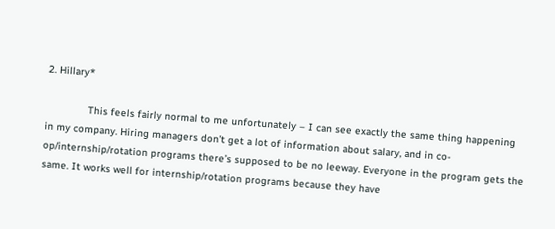2. Hillary*

              This feels fairly normal to me unfortunately – I can see exactly the same thing happening in my company. Hiring managers don’t get a lot of information about salary, and in co-op/internship/rotation programs there’s supposed to be no leeway. Everyone in the program gets the same. It works well for internship/rotation programs because they have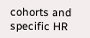cohorts and specific HR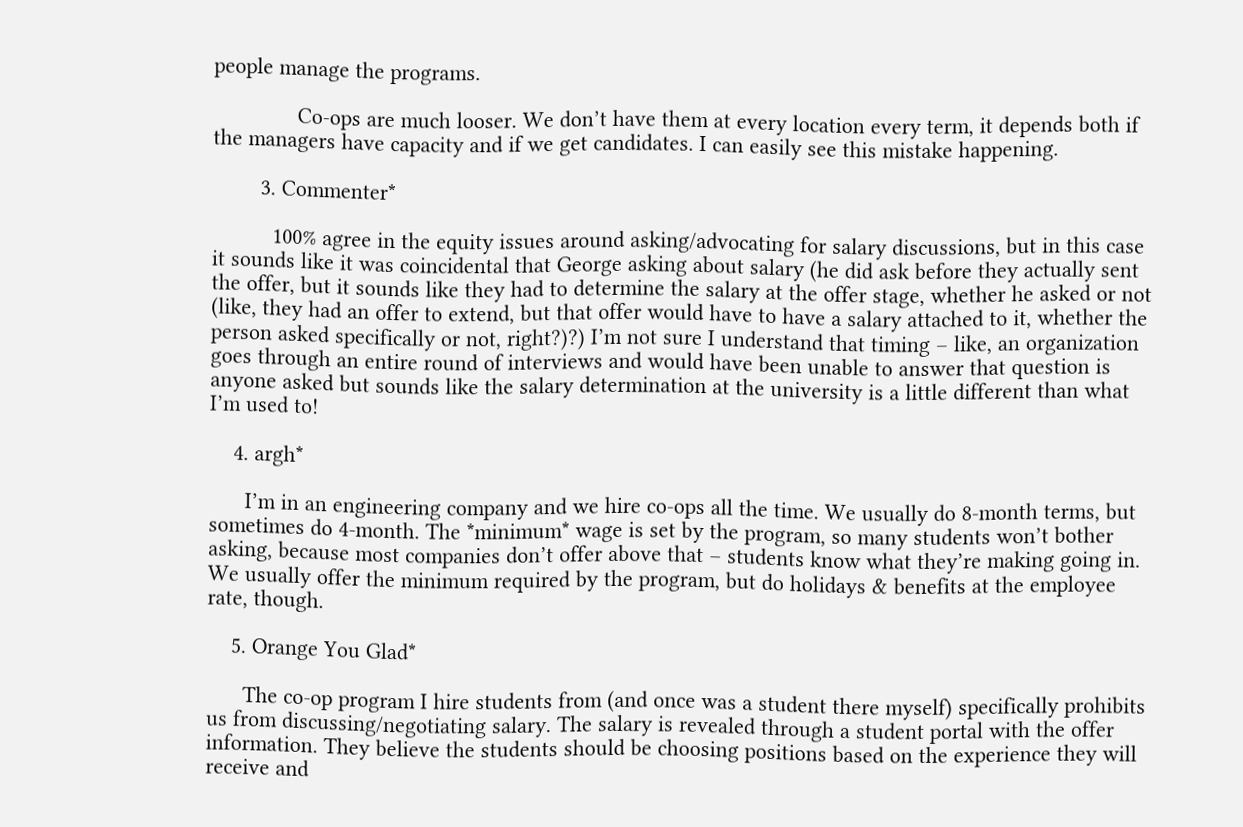people manage the programs.

              Co-ops are much looser. We don’t have them at every location every term, it depends both if the managers have capacity and if we get candidates. I can easily see this mistake happening.

        3. Commenter*

          100% agree in the equity issues around asking/advocating for salary discussions, but in this case it sounds like it was coincidental that George asking about salary (he did ask before they actually sent the offer, but it sounds like they had to determine the salary at the offer stage, whether he asked or not (like, they had an offer to extend, but that offer would have to have a salary attached to it, whether the person asked specifically or not, right?)?) I’m not sure I understand that timing – like, an organization goes through an entire round of interviews and would have been unable to answer that question is anyone asked but sounds like the salary determination at the university is a little different than what I’m used to!

    4. argh*

      I’m in an engineering company and we hire co-ops all the time. We usually do 8-month terms, but sometimes do 4-month. The *minimum* wage is set by the program, so many students won’t bother asking, because most companies don’t offer above that – students know what they’re making going in. We usually offer the minimum required by the program, but do holidays & benefits at the employee rate, though.

    5. Orange You Glad*

      The co-op program I hire students from (and once was a student there myself) specifically prohibits us from discussing/negotiating salary. The salary is revealed through a student portal with the offer information. They believe the students should be choosing positions based on the experience they will receive and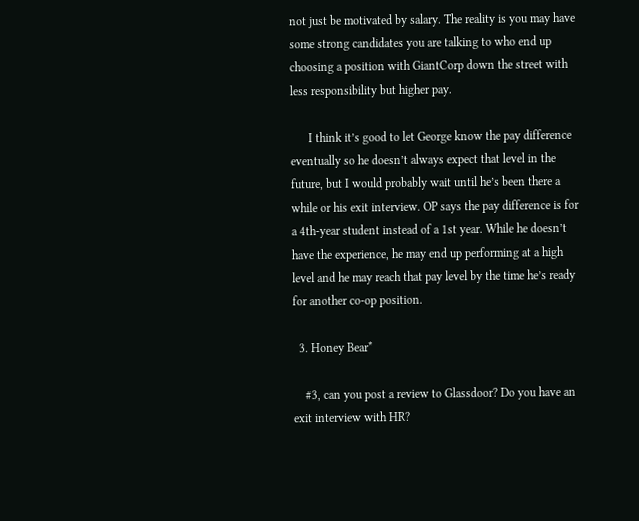not just be motivated by salary. The reality is you may have some strong candidates you are talking to who end up choosing a position with GiantCorp down the street with less responsibility but higher pay.

      I think it’s good to let George know the pay difference eventually so he doesn’t always expect that level in the future, but I would probably wait until he’s been there a while or his exit interview. OP says the pay difference is for a 4th-year student instead of a 1st year. While he doesn’t have the experience, he may end up performing at a high level and he may reach that pay level by the time he’s ready for another co-op position.

  3. Honey Bear*

    #3, can you post a review to Glassdoor? Do you have an exit interview with HR?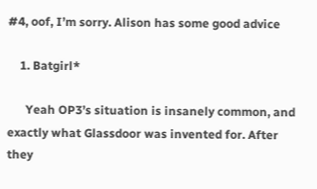#4, oof, I’m sorry. Alison has some good advice

    1. Batgirl*

      Yeah OP3’s situation is insanely common, and exactly what Glassdoor was invented for. After they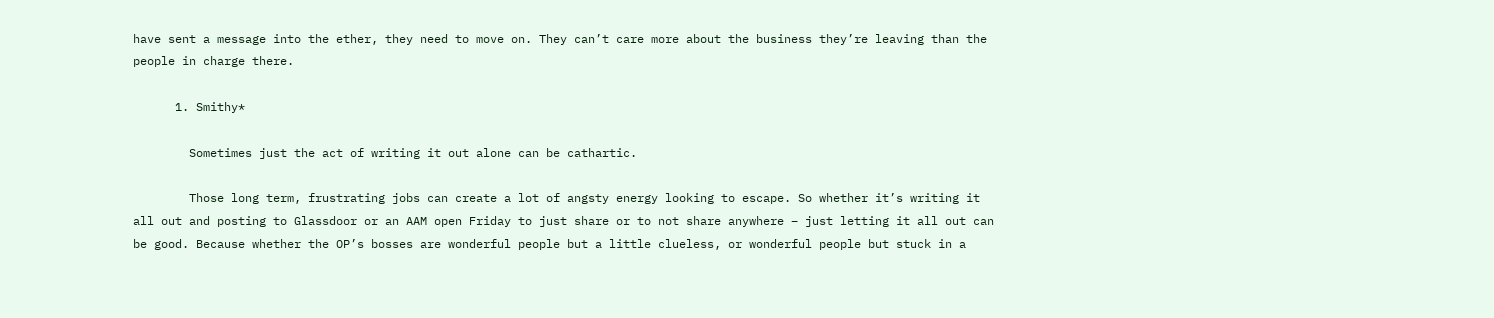have sent a message into the ether, they need to move on. They can’t care more about the business they’re leaving than the people in charge there.

      1. Smithy*

        Sometimes just the act of writing it out alone can be cathartic.

        Those long term, frustrating jobs can create a lot of angsty energy looking to escape. So whether it’s writing it all out and posting to Glassdoor or an AAM open Friday to just share or to not share anywhere – just letting it all out can be good. Because whether the OP’s bosses are wonderful people but a little clueless, or wonderful people but stuck in a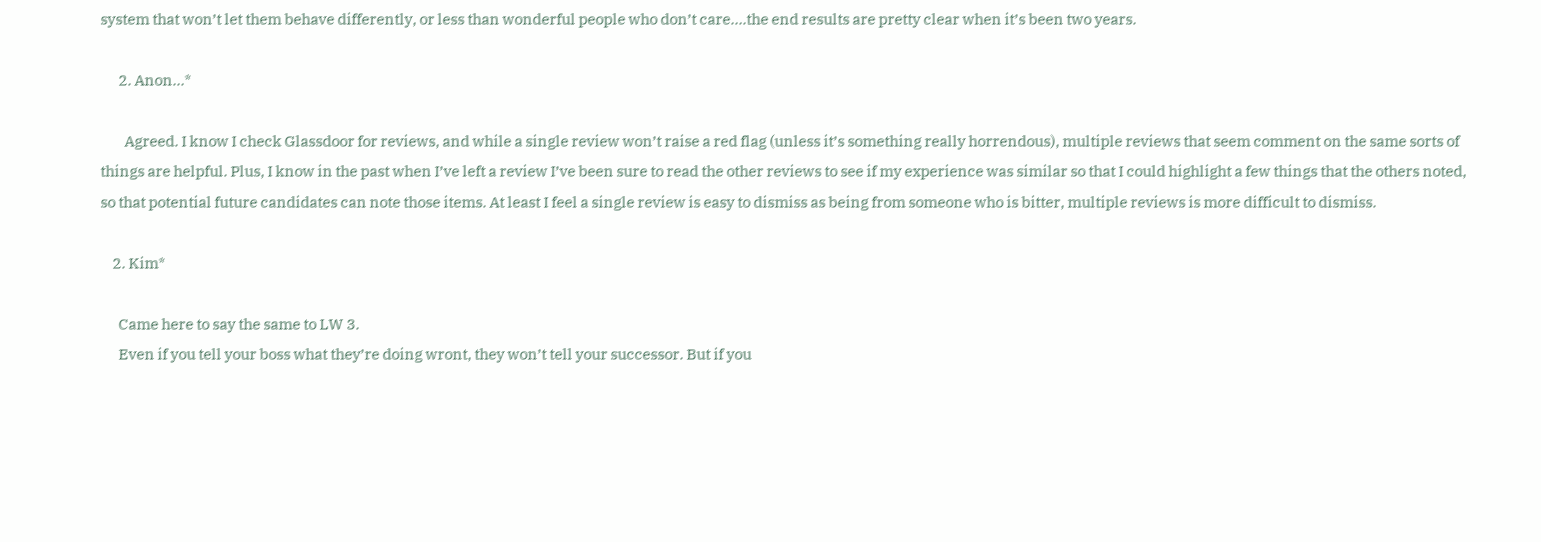system that won’t let them behave differently, or less than wonderful people who don’t care….the end results are pretty clear when it’s been two years.

      2. Anon…*

        Agreed. I know I check Glassdoor for reviews, and while a single review won’t raise a red flag (unless it’s something really horrendous), multiple reviews that seem comment on the same sorts of things are helpful. Plus, I know in the past when I’ve left a review I’ve been sure to read the other reviews to see if my experience was similar so that I could highlight a few things that the others noted, so that potential future candidates can note those items. At least I feel a single review is easy to dismiss as being from someone who is bitter, multiple reviews is more difficult to dismiss.

    2. Kim*

      Came here to say the same to LW 3.
      Even if you tell your boss what they’re doing wront, they won’t tell your successor. But if you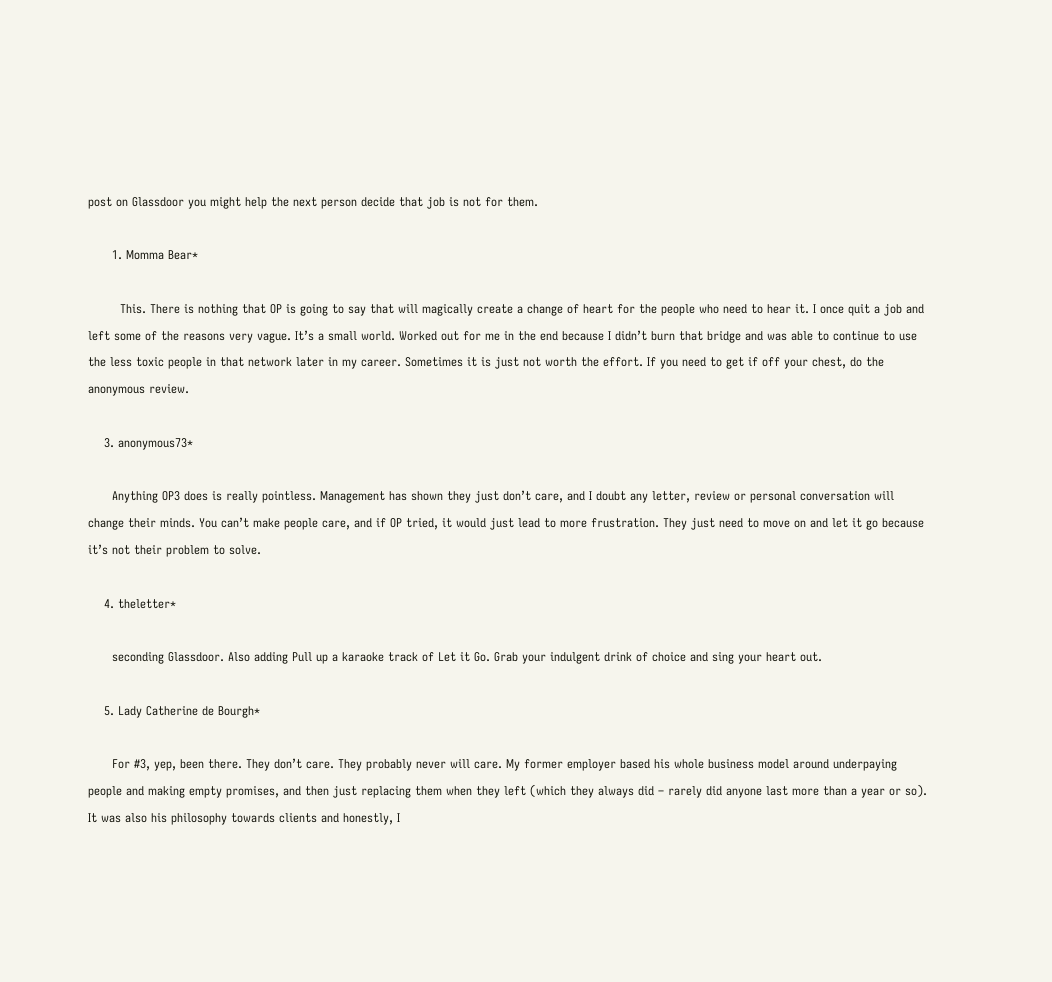post on Glassdoor you might help the next person decide that job is not for them.

      1. Momma Bear*

        This. There is nothing that OP is going to say that will magically create a change of heart for the people who need to hear it. I once quit a job and left some of the reasons very vague. It’s a small world. Worked out for me in the end because I didn’t burn that bridge and was able to continue to use the less toxic people in that network later in my career. Sometimes it is just not worth the effort. If you need to get if off your chest, do the anonymous review.

    3. anonymous73*

      Anything OP3 does is really pointless. Management has shown they just don’t care, and I doubt any letter, review or personal conversation will change their minds. You can’t make people care, and if OP tried, it would just lead to more frustration. They just need to move on and let it go because it’s not their problem to solve.

    4. theletter*

      seconding Glassdoor. Also adding Pull up a karaoke track of Let it Go. Grab your indulgent drink of choice and sing your heart out.

    5. Lady Catherine de Bourgh*

      For #3, yep, been there. They don’t care. They probably never will care. My former employer based his whole business model around underpaying people and making empty promises, and then just replacing them when they left (which they always did – rarely did anyone last more than a year or so). It was also his philosophy towards clients and honestly, I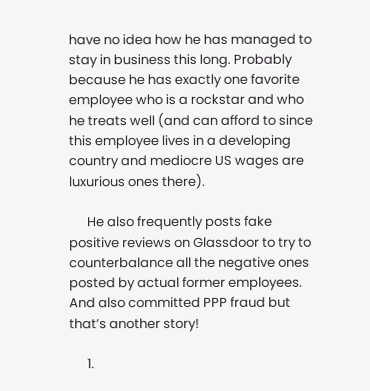have no idea how he has managed to stay in business this long. Probably because he has exactly one favorite employee who is a rockstar and who he treats well (and can afford to since this employee lives in a developing country and mediocre US wages are luxurious ones there).

      He also frequently posts fake positive reviews on Glassdoor to try to counterbalance all the negative ones posted by actual former employees. And also committed PPP fraud but that’s another story!

      1.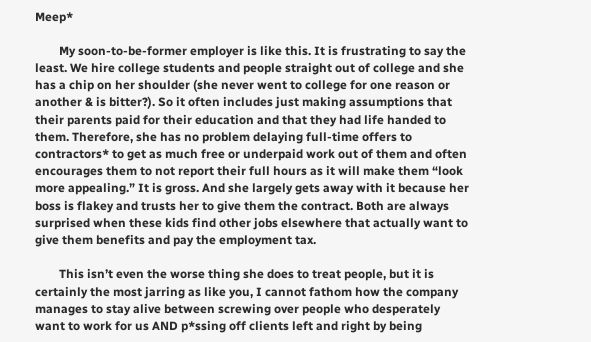Meep*

        My soon-to-be-former employer is like this. It is frustrating to say the least. We hire college students and people straight out of college and she has a chip on her shoulder (she never went to college for one reason or another & is bitter?). So it often includes just making assumptions that their parents paid for their education and that they had life handed to them. Therefore, she has no problem delaying full-time offers to contractors* to get as much free or underpaid work out of them and often encourages them to not report their full hours as it will make them “look more appealing.” It is gross. And she largely gets away with it because her boss is flakey and trusts her to give them the contract. Both are always surprised when these kids find other jobs elsewhere that actually want to give them benefits and pay the employment tax.

        This isn’t even the worse thing she does to treat people, but it is certainly the most jarring as like you, I cannot fathom how the company manages to stay alive between screwing over people who desperately want to work for us AND p*ssing off clients left and right by being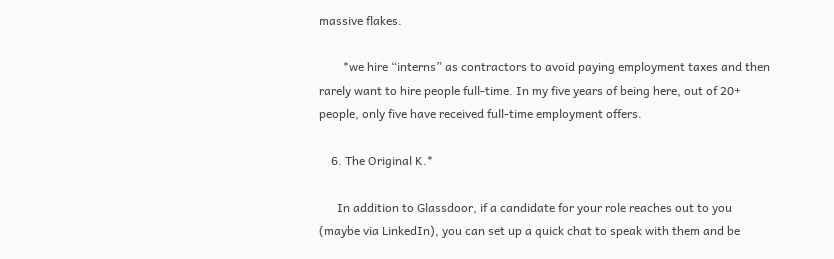massive flakes.

        *we hire “interns” as contractors to avoid paying employment taxes and then rarely want to hire people full-time. In my five years of being here, out of 20+ people, only five have received full-time employment offers.

    6. The Original K.*

      In addition to Glassdoor, if a candidate for your role reaches out to you (maybe via LinkedIn), you can set up a quick chat to speak with them and be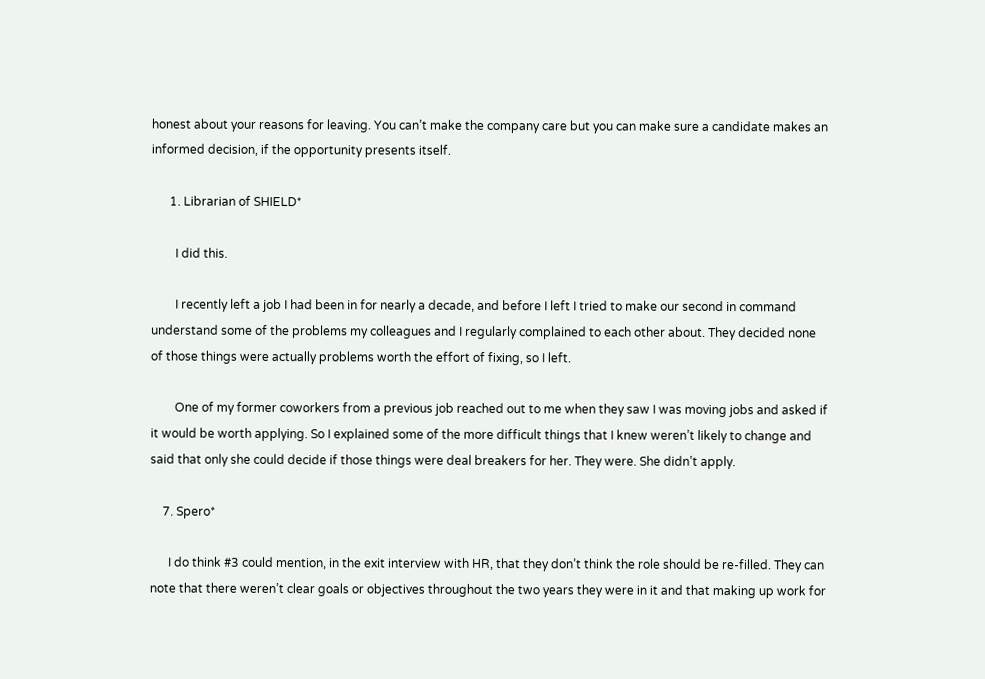honest about your reasons for leaving. You can’t make the company care but you can make sure a candidate makes an informed decision, if the opportunity presents itself.

      1. Librarian of SHIELD*

        I did this.

        I recently left a job I had been in for nearly a decade, and before I left I tried to make our second in command understand some of the problems my colleagues and I regularly complained to each other about. They decided none of those things were actually problems worth the effort of fixing, so I left.

        One of my former coworkers from a previous job reached out to me when they saw I was moving jobs and asked if it would be worth applying. So I explained some of the more difficult things that I knew weren’t likely to change and said that only she could decide if those things were deal breakers for her. They were. She didn’t apply.

    7. Spero*

      I do think #3 could mention, in the exit interview with HR, that they don’t think the role should be re-filled. They can note that there weren’t clear goals or objectives throughout the two years they were in it and that making up work for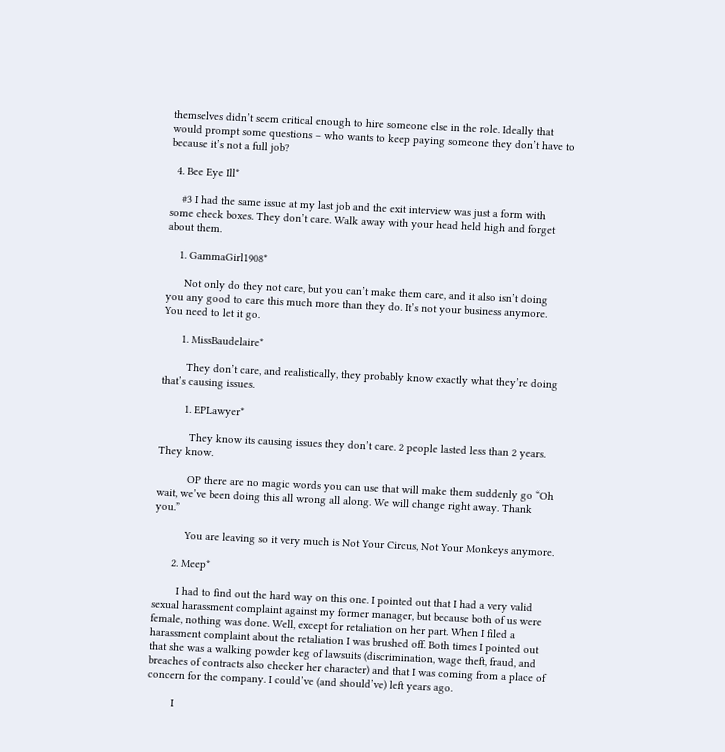themselves didn’t seem critical enough to hire someone else in the role. Ideally that would prompt some questions – who wants to keep paying someone they don’t have to because it’s not a full job?

  4. Bee Eye Ill*

    #3 I had the same issue at my last job and the exit interview was just a form with some check boxes. They don’t care. Walk away with your head held high and forget about them.

    1. GammaGirl1908*

      Not only do they not care, but you can’t make them care, and it also isn’t doing you any good to care this much more than they do. It’s not your business anymore. You need to let it go.

      1. MissBaudelaire*

        They don’t care, and realistically, they probably know exactly what they’re doing that’s causing issues.

        1. EPLawyer*

          They know its causing issues they don’t care. 2 people lasted less than 2 years. They know.

          OP there are no magic words you can use that will make them suddenly go “Oh wait, we’ve been doing this all wrong all along. We will change right away. Thank you.”

          You are leaving so it very much is Not Your Circus, Not Your Monkeys anymore.

      2. Meep*

        I had to find out the hard way on this one. I pointed out that I had a very valid sexual harassment complaint against my former manager, but because both of us were female, nothing was done. Well, except for retaliation on her part. When I filed a harassment complaint about the retaliation I was brushed off. Both times I pointed out that she was a walking powder keg of lawsuits (discrimination, wage theft, fraud, and breaches of contracts also checker her character) and that I was coming from a place of concern for the company. I could’ve (and should’ve) left years ago.

        I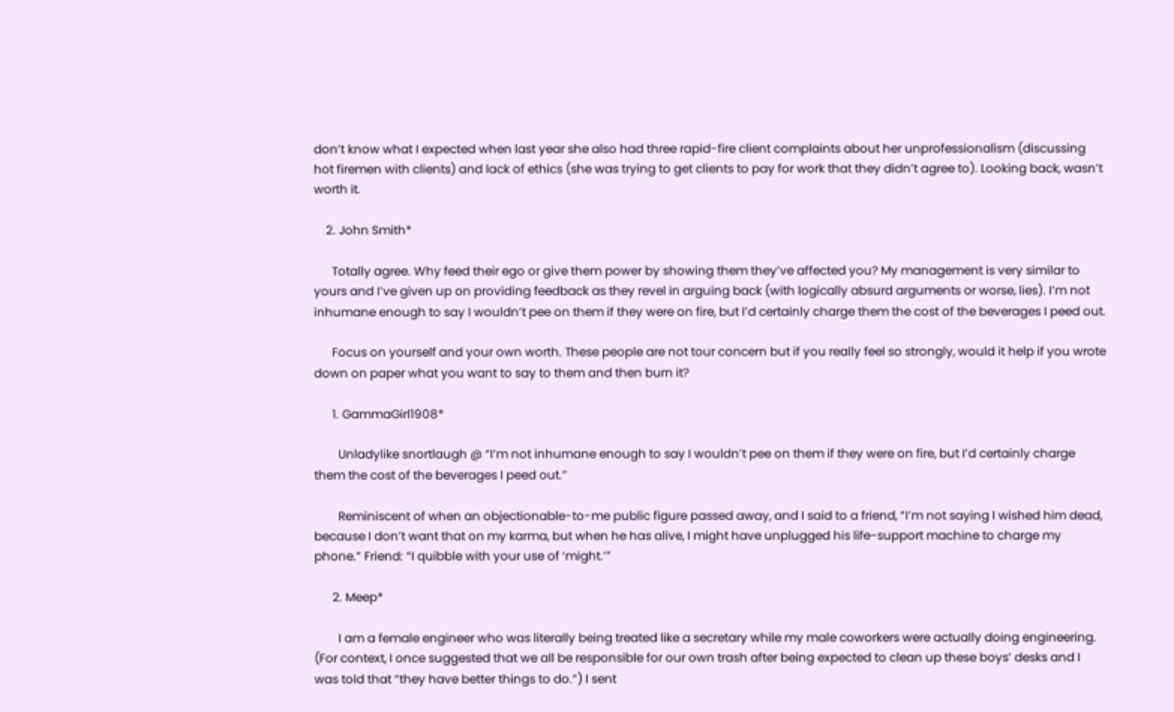don’t know what I expected when last year she also had three rapid-fire client complaints about her unprofessionalism (discussing hot firemen with clients) and lack of ethics (she was trying to get clients to pay for work that they didn’t agree to). Looking back, wasn’t worth it.

    2. John Smith*

      Totally agree. Why feed their ego or give them power by showing them they’ve affected you? My management is very similar to yours and I’ve given up on providing feedback as they revel in arguing back (with logically absurd arguments or worse, lies). I’m not inhumane enough to say I wouldn’t pee on them if they were on fire, but I’d certainly charge them the cost of the beverages I peed out.

      Focus on yourself and your own worth. These people are not tour concern but if you really feel so strongly, would it help if you wrote down on paper what you want to say to them and then burn it?

      1. GammaGirl1908*

        Unladylike snortlaugh @ “I’m not inhumane enough to say I wouldn’t pee on them if they were on fire, but I’d certainly charge them the cost of the beverages I peed out.”

        Reminiscent of when an objectionable-to-me public figure passed away, and I said to a friend, “I’m not saying I wished him dead, because I don’t want that on my karma, but when he has alive, I might have unplugged his life-support machine to charge my phone.” Friend: “I quibble with your use of ‘might.’”

      2. Meep*

        I am a female engineer who was literally being treated like a secretary while my male coworkers were actually doing engineering. (For context, I once suggested that we all be responsible for our own trash after being expected to clean up these boys’ desks and I was told that “they have better things to do.”) I sent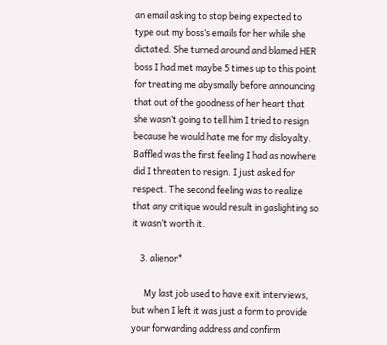an email asking to stop being expected to type out my boss’s emails for her while she dictated. She turned around and blamed HER boss I had met maybe 5 times up to this point for treating me abysmally before announcing that out of the goodness of her heart that she wasn’t going to tell him I tried to resign because he would hate me for my disloyalty. Baffled was the first feeling I had as nowhere did I threaten to resign. I just asked for respect. The second feeling was to realize that any critique would result in gaslighting so it wasn’t worth it.

    3. alienor*

      My last job used to have exit interviews, but when I left it was just a form to provide your forwarding address and confirm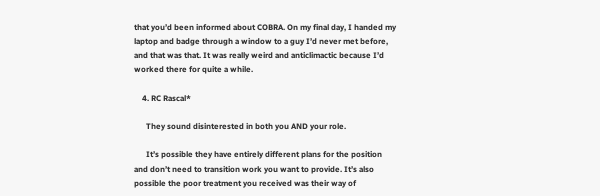that you’d been informed about COBRA. On my final day, I handed my laptop and badge through a window to a guy I’d never met before, and that was that. It was really weird and anticlimactic because I’d worked there for quite a while.

    4. RC Rascal*

      They sound disinterested in both you AND your role.

      It’s possible they have entirely different plans for the position and don’t need to transition work you want to provide. It’s also possible the poor treatment you received was their way of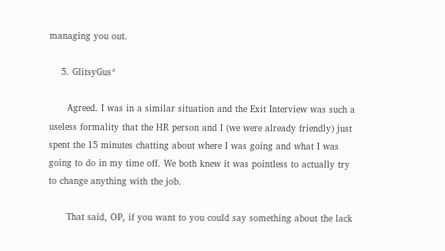managing you out.

    5. GlitsyGus*

      Agreed. I was in a similar situation and the Exit Interview was such a useless formality that the HR person and I (we were already friendly) just spent the 15 minutes chatting about where I was going and what I was going to do in my time off. We both knew it was pointless to actually try to change anything with the job.

      That said, OP, if you want to you could say something about the lack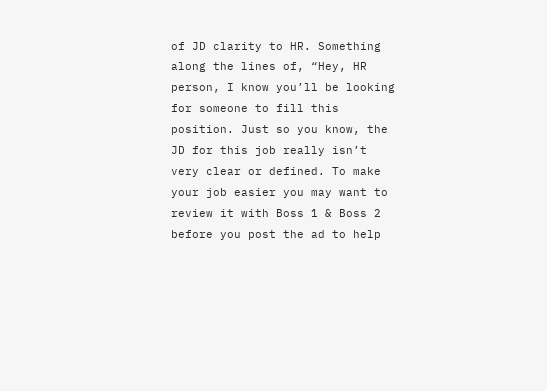of JD clarity to HR. Something along the lines of, “Hey, HR person, I know you’ll be looking for someone to fill this position. Just so you know, the JD for this job really isn’t very clear or defined. To make your job easier you may want to review it with Boss 1 & Boss 2 before you post the ad to help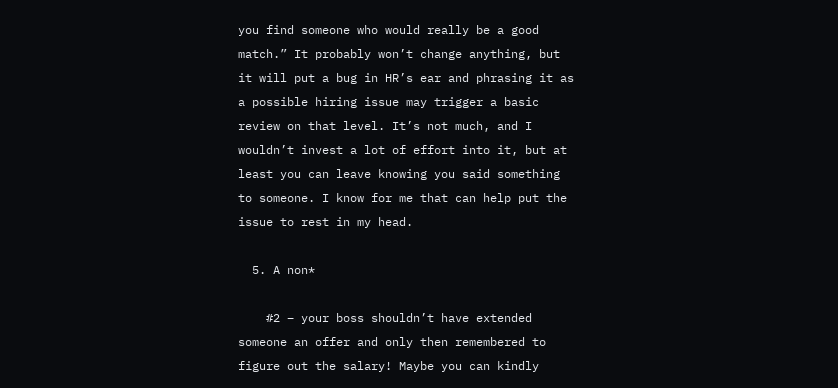you find someone who would really be a good match.” It probably won’t change anything, but it will put a bug in HR’s ear and phrasing it as a possible hiring issue may trigger a basic review on that level. It’s not much, and I wouldn’t invest a lot of effort into it, but at least you can leave knowing you said something to someone. I know for me that can help put the issue to rest in my head.

  5. A non*

    #2 – your boss shouldn’t have extended someone an offer and only then remembered to figure out the salary! Maybe you can kindly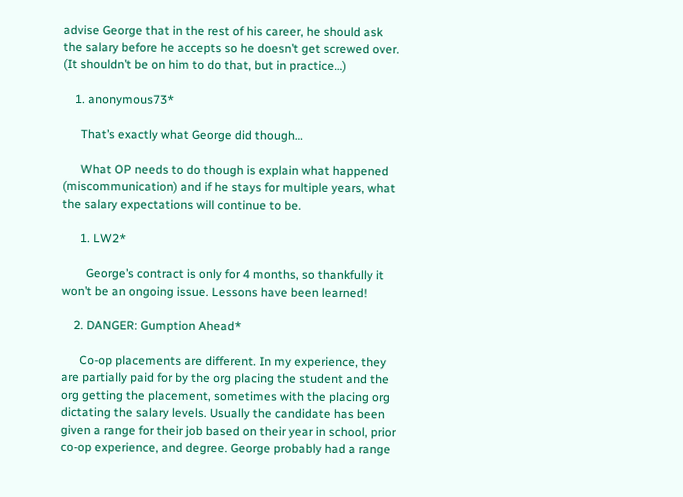advise George that in the rest of his career, he should ask the salary before he accepts so he doesn’t get screwed over. (It shouldn’t be on him to do that, but in practice…)

    1. anonymous73*

      That’s exactly what George did though…

      What OP needs to do though is explain what happened (miscommunication) and if he stays for multiple years, what the salary expectations will continue to be.

      1. LW2*

        George’s contract is only for 4 months, so thankfully it won’t be an ongoing issue. Lessons have been learned!

    2. DANGER: Gumption Ahead*

      Co-op placements are different. In my experience, they are partially paid for by the org placing the student and the org getting the placement, sometimes with the placing org dictating the salary levels. Usually the candidate has been given a range for their job based on their year in school, prior co-op experience, and degree. George probably had a range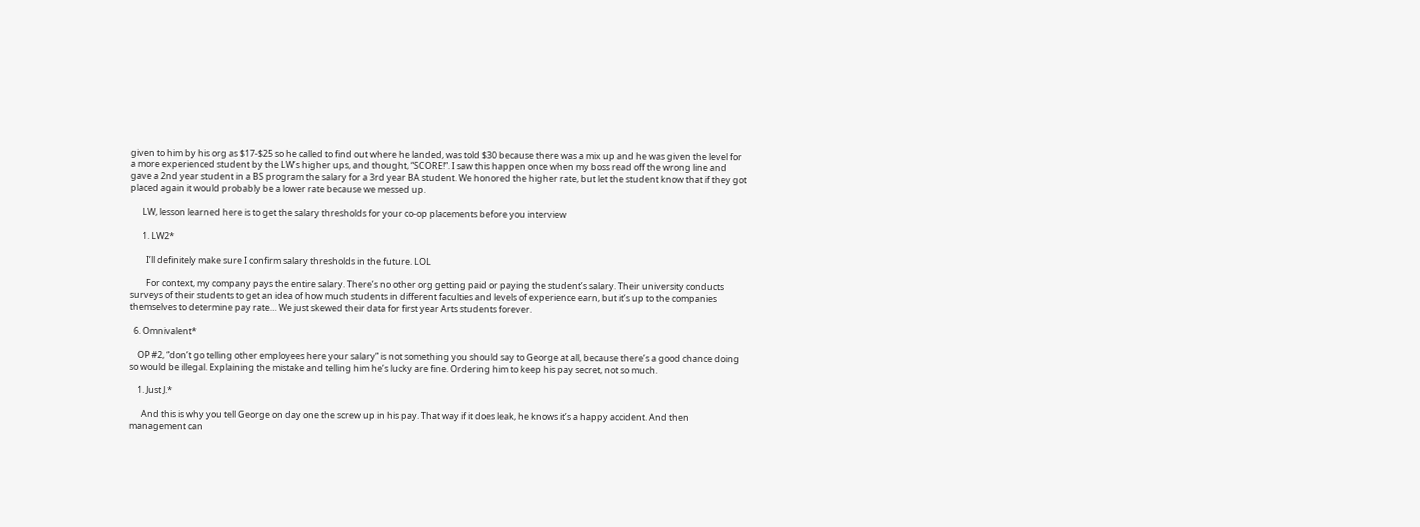given to him by his org as $17-$25 so he called to find out where he landed, was told $30 because there was a mix up and he was given the level for a more experienced student by the LW’s higher ups, and thought, “SCORE!”. I saw this happen once when my boss read off the wrong line and gave a 2nd year student in a BS program the salary for a 3rd year BA student. We honored the higher rate, but let the student know that if they got placed again it would probably be a lower rate because we messed up.

      LW, lesson learned here is to get the salary thresholds for your co-op placements before you interview

      1. LW2*

        I’ll definitely make sure I confirm salary thresholds in the future. LOL

        For context, my company pays the entire salary. There’s no other org getting paid or paying the student’s salary. Their university conducts surveys of their students to get an idea of how much students in different faculties and levels of experience earn, but it’s up to the companies themselves to determine pay rate… We just skewed their data for first year Arts students forever.

  6. Omnivalent*

    OP #2, “don’t go telling other employees here your salary” is not something you should say to George at all, because there’s a good chance doing so would be illegal. Explaining the mistake and telling him he’s lucky are fine. Ordering him to keep his pay secret, not so much.

    1. Just J.*

      And this is why you tell George on day one the screw up in his pay. That way if it does leak, he knows it’s a happy accident. And then management can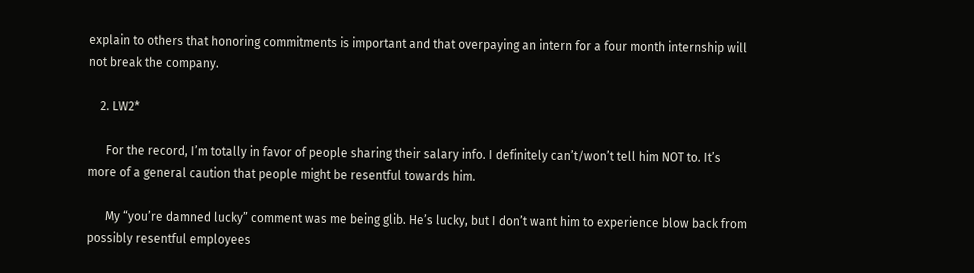explain to others that honoring commitments is important and that overpaying an intern for a four month internship will not break the company.

    2. LW2*

      For the record, I’m totally in favor of people sharing their salary info. I definitely can’t/won’t tell him NOT to. It’s more of a general caution that people might be resentful towards him.

      My “you’re damned lucky” comment was me being glib. He’s lucky, but I don’t want him to experience blow back from possibly resentful employees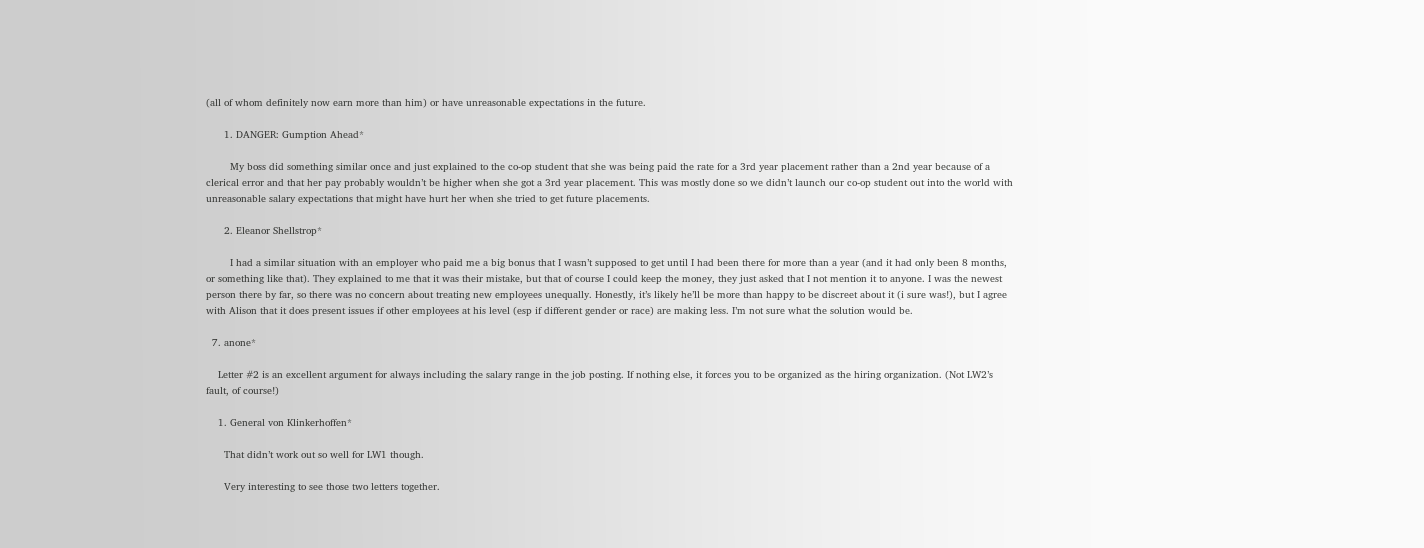(all of whom definitely now earn more than him) or have unreasonable expectations in the future.

      1. DANGER: Gumption Ahead*

        My boss did something similar once and just explained to the co-op student that she was being paid the rate for a 3rd year placement rather than a 2nd year because of a clerical error and that her pay probably wouldn’t be higher when she got a 3rd year placement. This was mostly done so we didn’t launch our co-op student out into the world with unreasonable salary expectations that might have hurt her when she tried to get future placements.

      2. Eleanor Shellstrop*

        I had a similar situation with an employer who paid me a big bonus that I wasn’t supposed to get until I had been there for more than a year (and it had only been 8 months, or something like that). They explained to me that it was their mistake, but that of course I could keep the money, they just asked that I not mention it to anyone. I was the newest person there by far, so there was no concern about treating new employees unequally. Honestly, it’s likely he’ll be more than happy to be discreet about it (i sure was!), but I agree with Alison that it does present issues if other employees at his level (esp if different gender or race) are making less. I’m not sure what the solution would be.

  7. anone*

    Letter #2 is an excellent argument for always including the salary range in the job posting. If nothing else, it forces you to be organized as the hiring organization. (Not LW2’s fault, of course!)

    1. General von Klinkerhoffen*

      That didn’t work out so well for LW1 though.

      Very interesting to see those two letters together.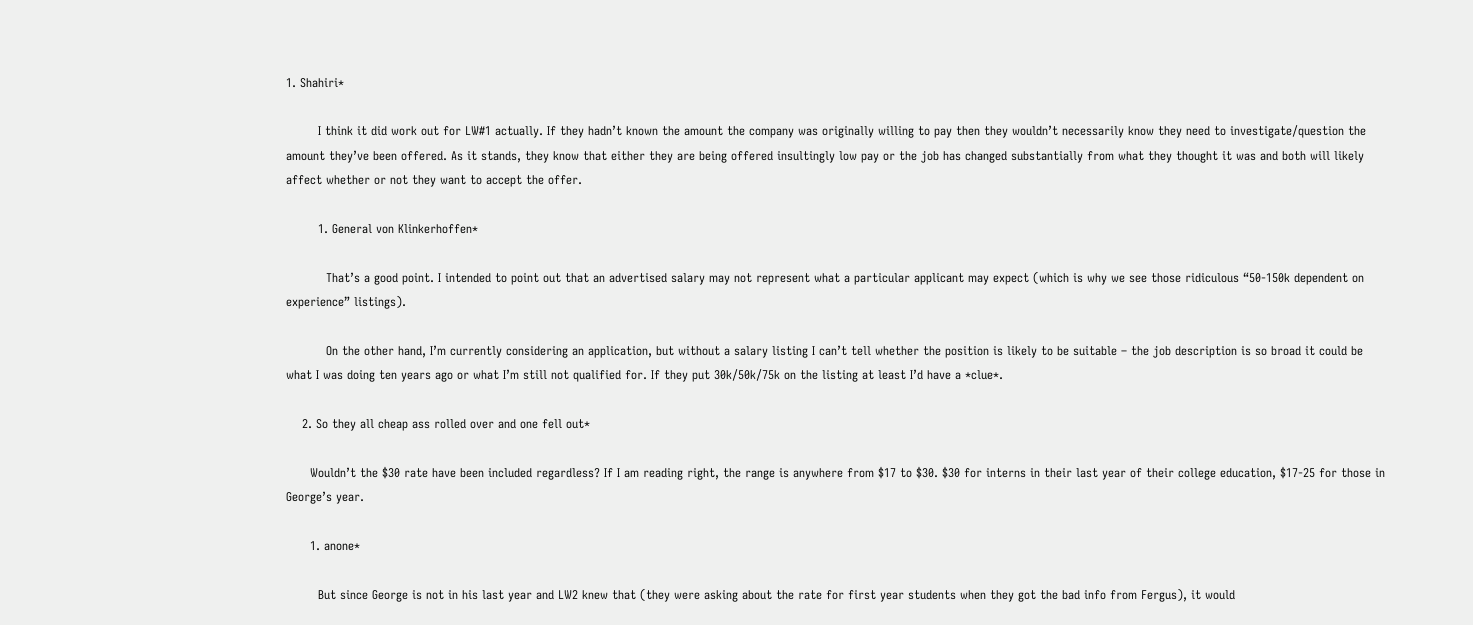1. Shahiri*

        I think it did work out for LW#1 actually. If they hadn’t known the amount the company was originally willing to pay then they wouldn’t necessarily know they need to investigate/question the amount they’ve been offered. As it stands, they know that either they are being offered insultingly low pay or the job has changed substantially from what they thought it was and both will likely affect whether or not they want to accept the offer.

        1. General von Klinkerhoffen*

          That’s a good point. I intended to point out that an advertised salary may not represent what a particular applicant may expect (which is why we see those ridiculous “50-150k dependent on experience” listings).

          On the other hand, I’m currently considering an application, but without a salary listing I can’t tell whether the position is likely to be suitable – the job description is so broad it could be what I was doing ten years ago or what I’m still not qualified for. If they put 30k/50k/75k on the listing at least I’d have a *clue*.

    2. So they all cheap ass rolled over and one fell out*

      Wouldn’t the $30 rate have been included regardless? If I am reading right, the range is anywhere from $17 to $30. $30 for interns in their last year of their college education, $17-25 for those in George’s year.

      1. anone*

        But since George is not in his last year and LW2 knew that (they were asking about the rate for first year students when they got the bad info from Fergus), it would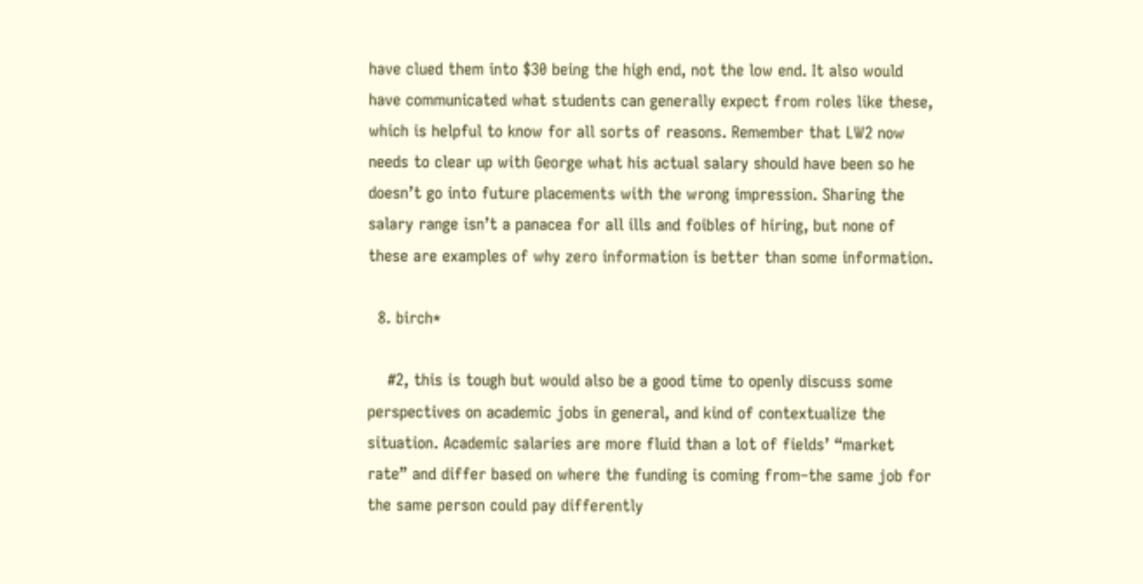have clued them into $30 being the high end, not the low end. It also would have communicated what students can generally expect from roles like these, which is helpful to know for all sorts of reasons. Remember that LW2 now needs to clear up with George what his actual salary should have been so he doesn’t go into future placements with the wrong impression. Sharing the salary range isn’t a panacea for all ills and foibles of hiring, but none of these are examples of why zero information is better than some information.

  8. birch*

    #2, this is tough but would also be a good time to openly discuss some perspectives on academic jobs in general, and kind of contextualize the situation. Academic salaries are more fluid than a lot of fields’ “market rate” and differ based on where the funding is coming from–the same job for the same person could pay differently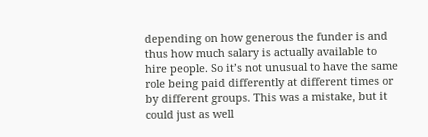depending on how generous the funder is and thus how much salary is actually available to hire people. So it’s not unusual to have the same role being paid differently at different times or by different groups. This was a mistake, but it could just as well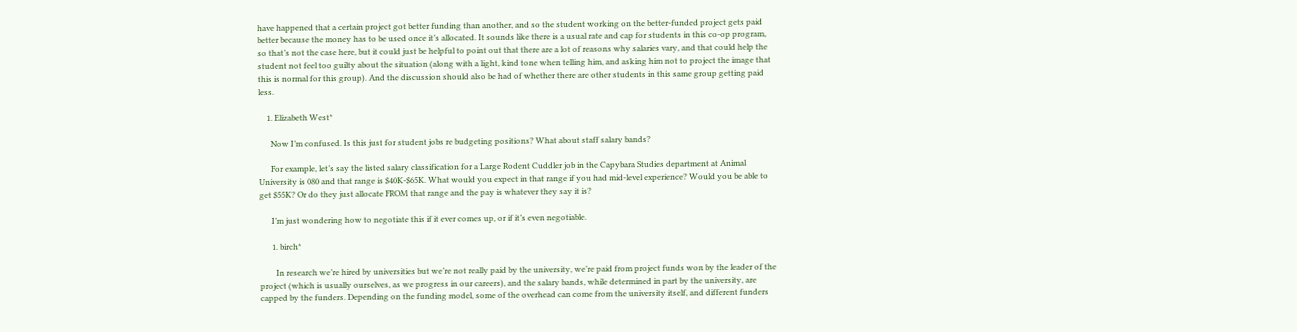have happened that a certain project got better funding than another, and so the student working on the better-funded project gets paid better because the money has to be used once it’s allocated. It sounds like there is a usual rate and cap for students in this co-op program, so that’s not the case here, but it could just be helpful to point out that there are a lot of reasons why salaries vary, and that could help the student not feel too guilty about the situation (along with a light, kind tone when telling him, and asking him not to project the image that this is normal for this group). And the discussion should also be had of whether there are other students in this same group getting paid less.

    1. Elizabeth West*

      Now I’m confused. Is this just for student jobs re budgeting positions? What about staff salary bands?

      For example, let’s say the listed salary classification for a Large Rodent Cuddler job in the Capybara Studies department at Animal University is 080 and that range is $40K-$65K. What would you expect in that range if you had mid-level experience? Would you be able to get $55K? Or do they just allocate FROM that range and the pay is whatever they say it is?

      I’m just wondering how to negotiate this if it ever comes up, or if it’s even negotiable.

      1. birch*

        In research we’re hired by universities but we’re not really paid by the university, we’re paid from project funds won by the leader of the project (which is usually ourselves, as we progress in our careers), and the salary bands, while determined in part by the university, are capped by the funders. Depending on the funding model, some of the overhead can come from the university itself, and different funders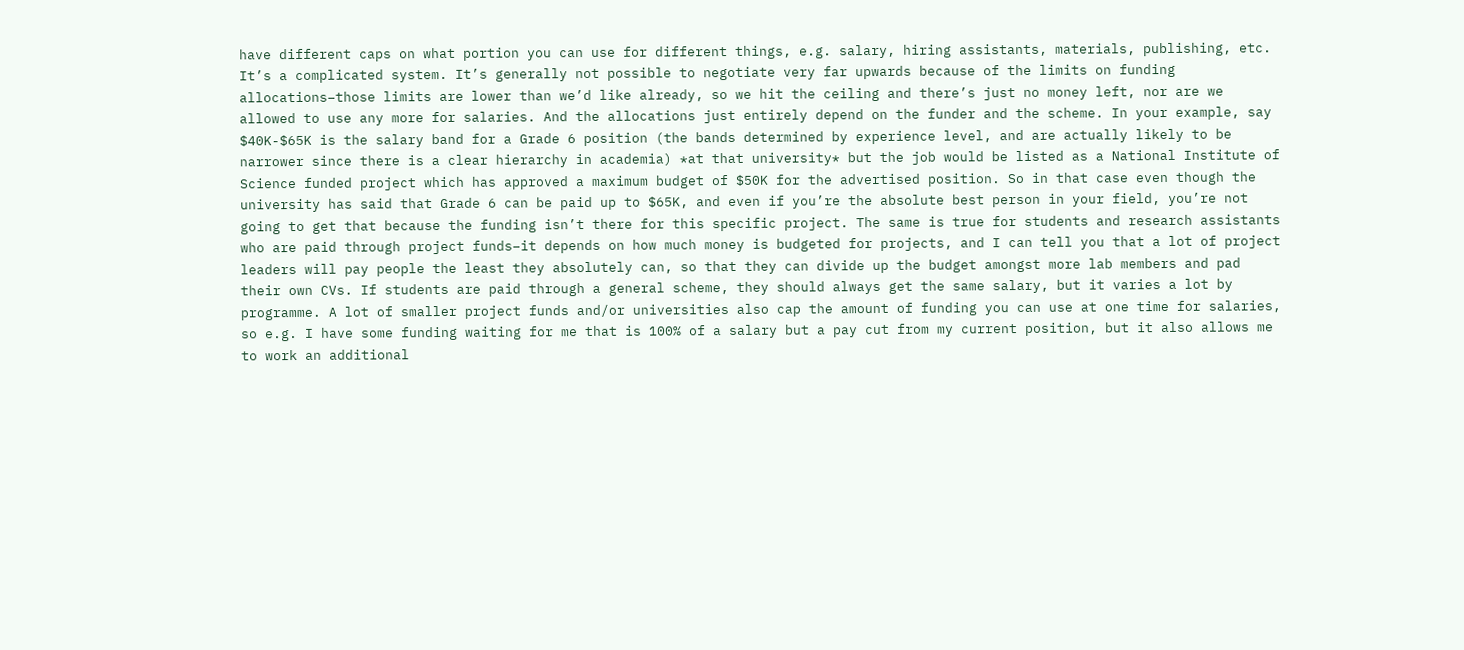have different caps on what portion you can use for different things, e.g. salary, hiring assistants, materials, publishing, etc. It’s a complicated system. It’s generally not possible to negotiate very far upwards because of the limits on funding allocations–those limits are lower than we’d like already, so we hit the ceiling and there’s just no money left, nor are we allowed to use any more for salaries. And the allocations just entirely depend on the funder and the scheme. In your example, say $40K-$65K is the salary band for a Grade 6 position (the bands determined by experience level, and are actually likely to be narrower since there is a clear hierarchy in academia) *at that university* but the job would be listed as a National Institute of Science funded project which has approved a maximum budget of $50K for the advertised position. So in that case even though the university has said that Grade 6 can be paid up to $65K, and even if you’re the absolute best person in your field, you’re not going to get that because the funding isn’t there for this specific project. The same is true for students and research assistants who are paid through project funds–it depends on how much money is budgeted for projects, and I can tell you that a lot of project leaders will pay people the least they absolutely can, so that they can divide up the budget amongst more lab members and pad their own CVs. If students are paid through a general scheme, they should always get the same salary, but it varies a lot by programme. A lot of smaller project funds and/or universities also cap the amount of funding you can use at one time for salaries, so e.g. I have some funding waiting for me that is 100% of a salary but a pay cut from my current position, but it also allows me to work an additional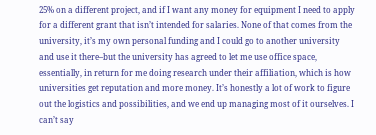25% on a different project, and if I want any money for equipment I need to apply for a different grant that isn’t intended for salaries. None of that comes from the university, it’s my own personal funding and I could go to another university and use it there–but the university has agreed to let me use office space, essentially, in return for me doing research under their affiliation, which is how universities get reputation and more money. It’s honestly a lot of work to figure out the logistics and possibilities, and we end up managing most of it ourselves. I can’t say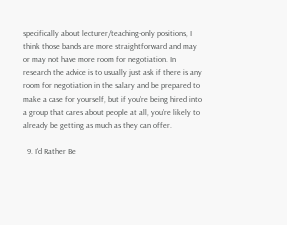specifically about lecturer/teaching-only positions, I think those bands are more straightforward and may or may not have more room for negotiation. In research the advice is to usually just ask if there is any room for negotiation in the salary and be prepared to make a case for yourself, but if you’re being hired into a group that cares about people at all, you’re likely to already be getting as much as they can offer.

  9. I'd Rather Be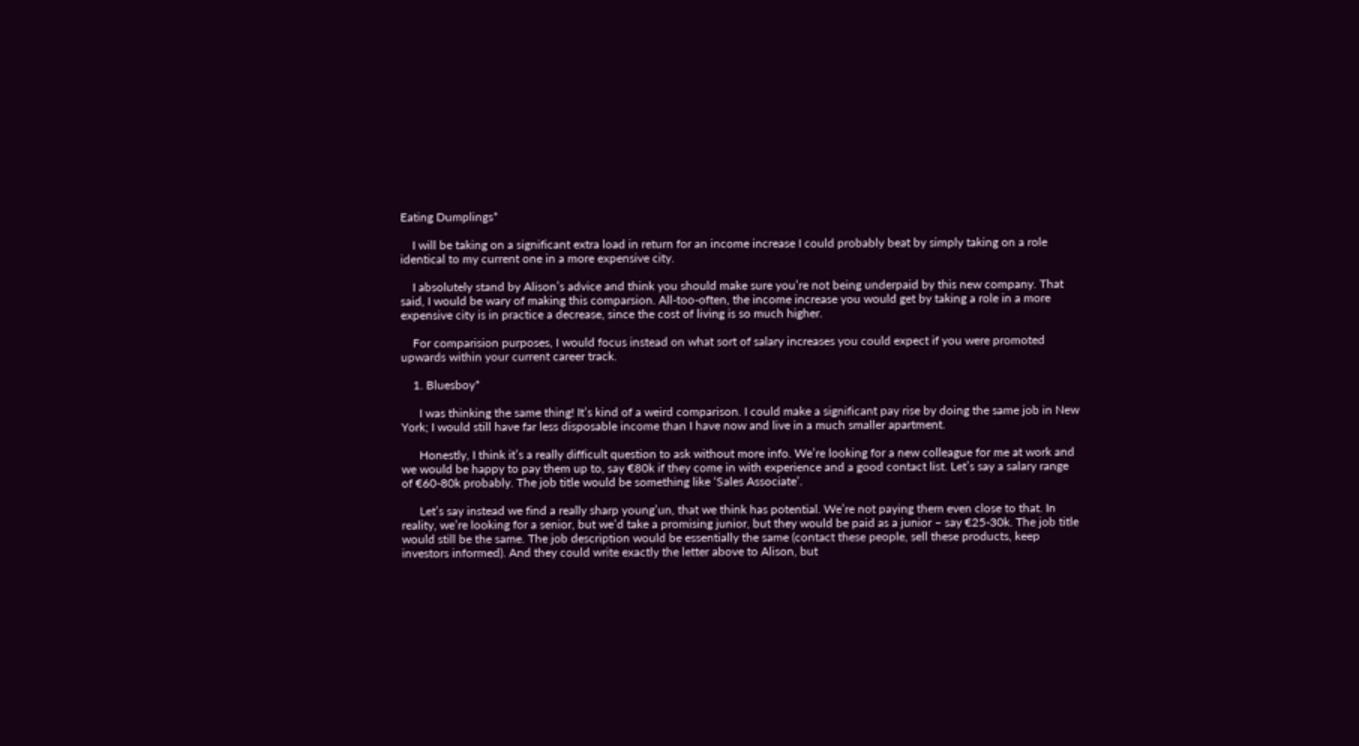Eating Dumplings*

    I will be taking on a significant extra load in return for an income increase I could probably beat by simply taking on a role identical to my current one in a more expensive city.

    I absolutely stand by Alison’s advice and think you should make sure you’re not being underpaid by this new company. That said, I would be wary of making this comparsion. All-too-often, the income increase you would get by taking a role in a more expensive city is in practice a decrease, since the cost of living is so much higher.

    For comparision purposes, I would focus instead on what sort of salary increases you could expect if you were promoted upwards within your current career track.

    1. Bluesboy*

      I was thinking the same thing! It’s kind of a weird comparison. I could make a significant pay rise by doing the same job in New York; I would still have far less disposable income than I have now and live in a much smaller apartment.

      Honestly, I think it’s a really difficult question to ask without more info. We’re looking for a new colleague for me at work and we would be happy to pay them up to, say €80k if they come in with experience and a good contact list. Let’s say a salary range of €60-80k probably. The job title would be something like ‘Sales Associate’.

      Let’s say instead we find a really sharp young’un, that we think has potential. We’re not paying them even close to that. In reality, we’re looking for a senior, but we’d take a promising junior, but they would be paid as a junior – say €25-30k. The job title would still be the same. The job description would be essentially the same (contact these people, sell these products, keep investors informed). And they could write exactly the letter above to Alison, but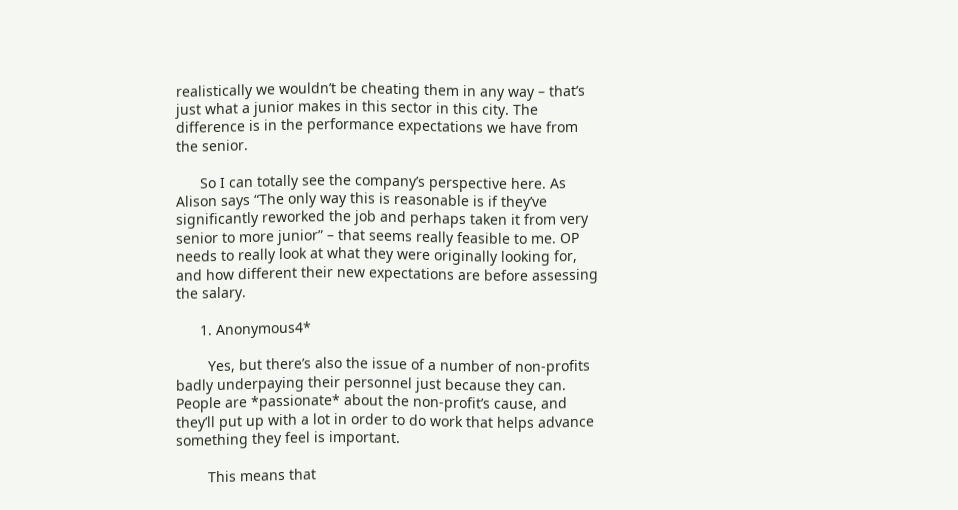realistically we wouldn’t be cheating them in any way – that’s just what a junior makes in this sector in this city. The difference is in the performance expectations we have from the senior.

      So I can totally see the company’s perspective here. As Alison says “The only way this is reasonable is if they’ve significantly reworked the job and perhaps taken it from very senior to more junior” – that seems really feasible to me. OP needs to really look at what they were originally looking for, and how different their new expectations are before assessing the salary.

      1. Anonymous4*

        Yes, but there’s also the issue of a number of non-profits badly underpaying their personnel just because they can. People are *passionate* about the non-profit’s cause, and they’ll put up with a lot in order to do work that helps advance something they feel is important.

        This means that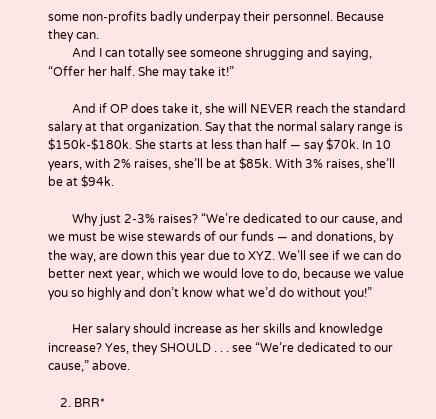some non-profits badly underpay their personnel. Because they can.
        And I can totally see someone shrugging and saying, “Offer her half. She may take it!”

        And if OP does take it, she will NEVER reach the standard salary at that organization. Say that the normal salary range is $150k-$180k. She starts at less than half — say $70k. In 10 years, with 2% raises, she’ll be at $85k. With 3% raises, she’ll be at $94k.

        Why just 2-3% raises? “We’re dedicated to our cause, and we must be wise stewards of our funds — and donations, by the way, are down this year due to XYZ. We’ll see if we can do better next year, which we would love to do, because we value you so highly and don’t know what we’d do without you!”

        Her salary should increase as her skills and knowledge increase? Yes, they SHOULD . . . see “We’re dedicated to our cause,” above.

    2. BRR*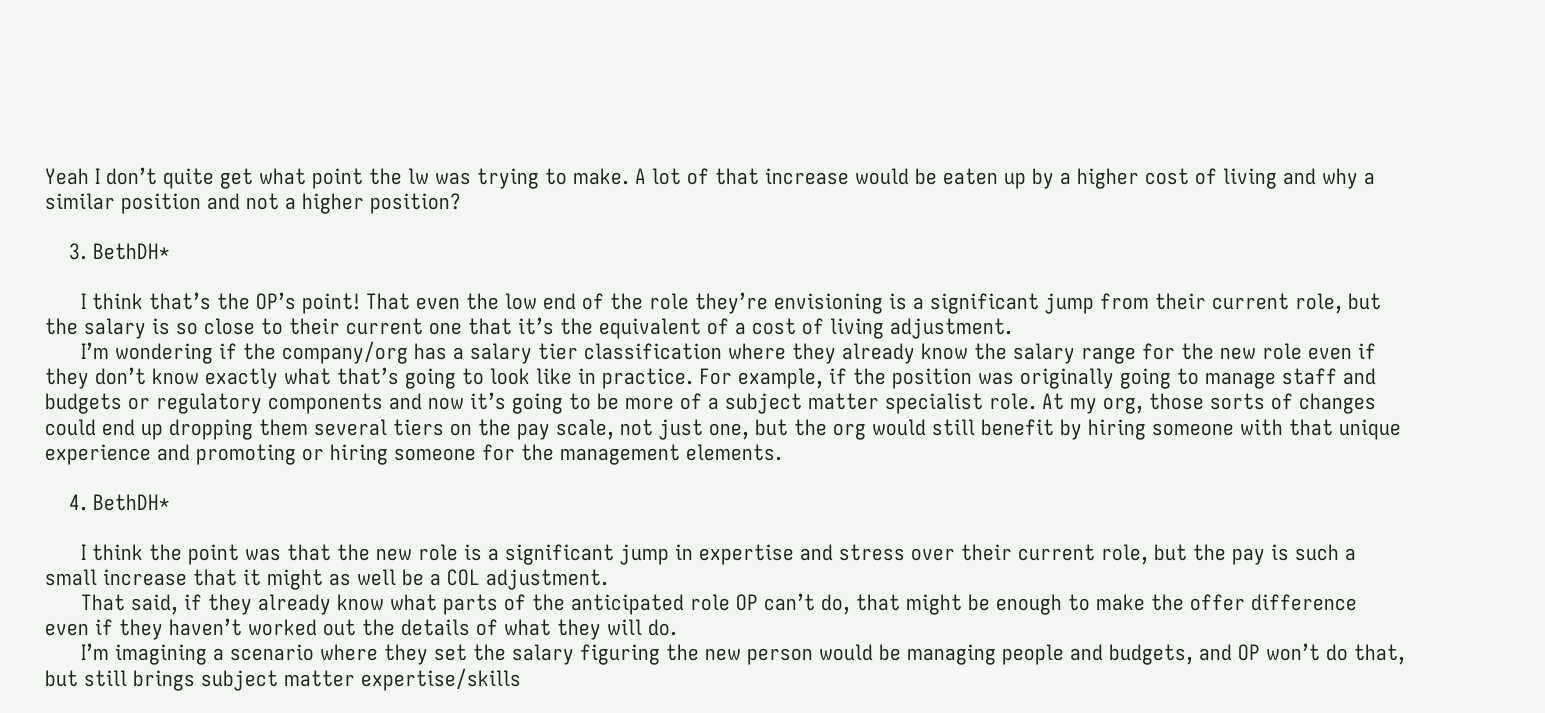Yeah I don’t quite get what point the lw was trying to make. A lot of that increase would be eaten up by a higher cost of living and why a similar position and not a higher position?

    3. BethDH*

      I think that’s the OP’s point! That even the low end of the role they’re envisioning is a significant jump from their current role, but the salary is so close to their current one that it’s the equivalent of a cost of living adjustment.
      I’m wondering if the company/org has a salary tier classification where they already know the salary range for the new role even if they don’t know exactly what that’s going to look like in practice. For example, if the position was originally going to manage staff and budgets or regulatory components and now it’s going to be more of a subject matter specialist role. At my org, those sorts of changes could end up dropping them several tiers on the pay scale, not just one, but the org would still benefit by hiring someone with that unique experience and promoting or hiring someone for the management elements.

    4. BethDH*

      I think the point was that the new role is a significant jump in expertise and stress over their current role, but the pay is such a small increase that it might as well be a COL adjustment.
      That said, if they already know what parts of the anticipated role OP can’t do, that might be enough to make the offer difference even if they haven’t worked out the details of what they will do.
      I’m imagining a scenario where they set the salary figuring the new person would be managing people and budgets, and OP won’t do that, but still brings subject matter expertise/skills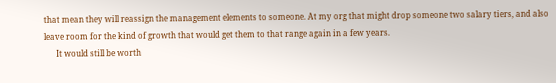that mean they will reassign the management elements to someone. At my org that might drop someone two salary tiers, and also leave room for the kind of growth that would get them to that range again in a few years.
      It would still be worth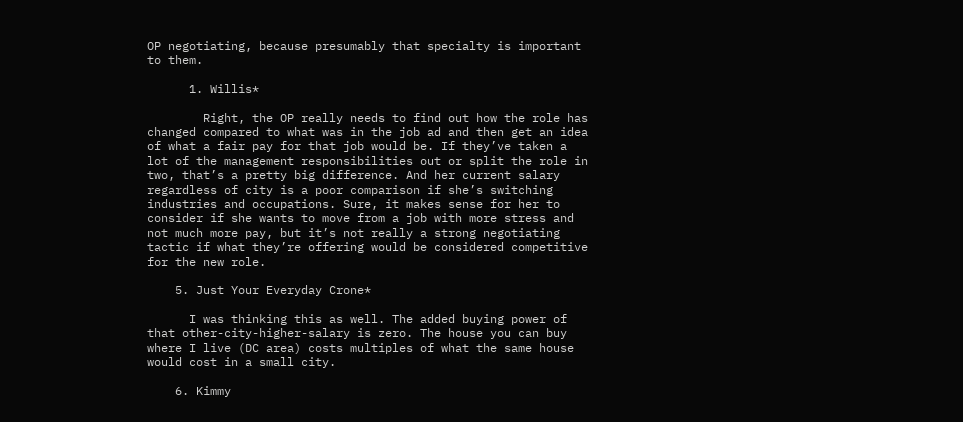OP negotiating, because presumably that specialty is important to them.

      1. Willis*

        Right, the OP really needs to find out how the role has changed compared to what was in the job ad and then get an idea of what a fair pay for that job would be. If they’ve taken a lot of the management responsibilities out or split the role in two, that’s a pretty big difference. And her current salary regardless of city is a poor comparison if she’s switching industries and occupations. Sure, it makes sense for her to consider if she wants to move from a job with more stress and not much more pay, but it’s not really a strong negotiating tactic if what they’re offering would be considered competitive for the new role.

    5. Just Your Everyday Crone*

      I was thinking this as well. The added buying power of that other-city-higher-salary is zero. The house you can buy where I live (DC area) costs multiples of what the same house would cost in a small city.

    6. Kimmy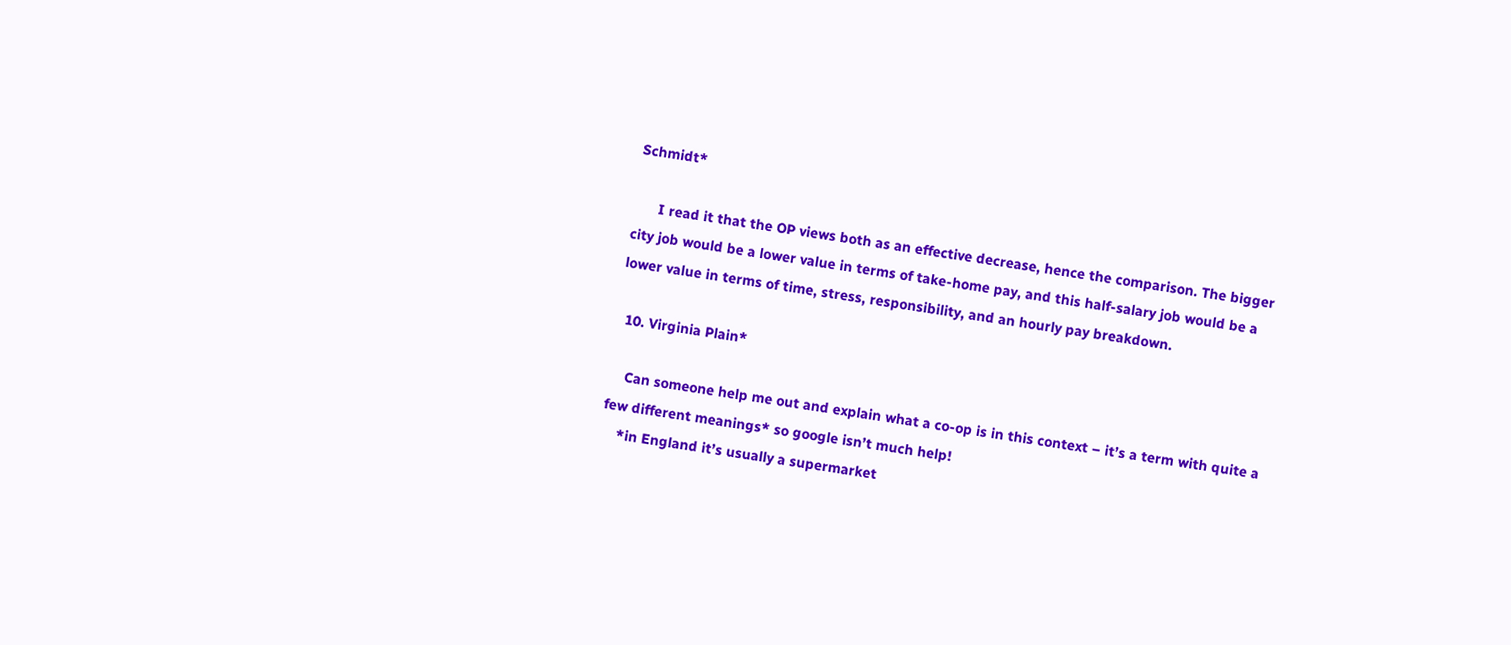Schmidt*

      I read it that the OP views both as an effective decrease, hence the comparison. The bigger city job would be a lower value in terms of take-home pay, and this half-salary job would be a lower value in terms of time, stress, responsibility, and an hourly pay breakdown.

  10. Virginia Plain*

    Can someone help me out and explain what a co-op is in this context – it’s a term with quite a few different meanings* so google isn’t much help!
    *in England it’s usually a supermarket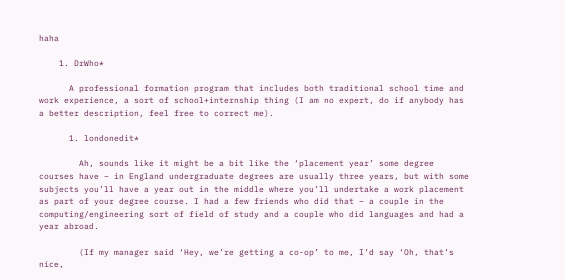haha

    1. DrWho*

      A professional formation program that includes both traditional school time and work experience, a sort of school+internship thing (I am no expert, do if anybody has a better description, feel free to correct me).

      1. londonedit*

        Ah, sounds like it might be a bit like the ‘placement year’ some degree courses have – in England undergraduate degrees are usually three years, but with some subjects you’ll have a year out in the middle where you’ll undertake a work placement as part of your degree course. I had a few friends who did that – a couple in the computing/engineering sort of field of study and a couple who did languages and had a year abroad.

        (If my manager said ‘Hey, we’re getting a co-op’ to me, I’d say ‘Oh, that’s nice,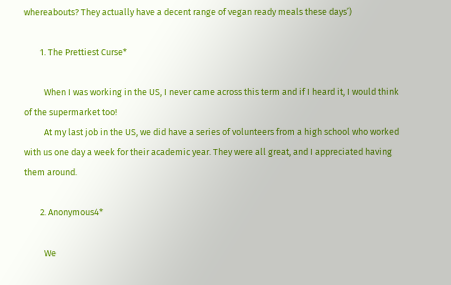whereabouts? They actually have a decent range of vegan ready meals these days’)

        1. The Prettiest Curse*

          When I was working in the US, I never came across this term and if I heard it, I would think of the supermarket too!
          At my last job in the US, we did have a series of volunteers from a high school who worked with us one day a week for their academic year. They were all great, and I appreciated having them around.

        2. Anonymous4*

          We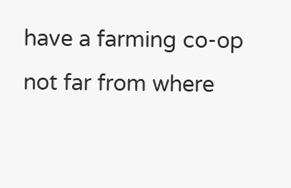have a farming co-op not far from where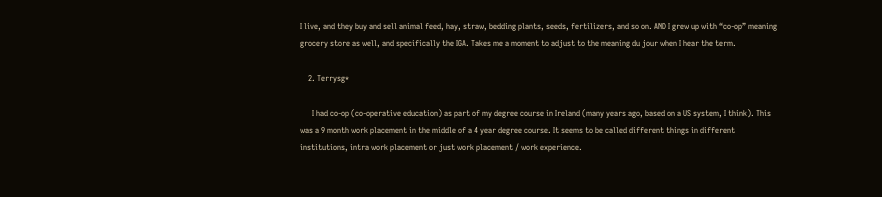I live, and they buy and sell animal feed, hay, straw, bedding plants, seeds, fertilizers, and so on. AND I grew up with “co-op” meaning grocery store as well, and specifically the IGA. Takes me a moment to adjust to the meaning du jour when I hear the term.

    2. Terrysg*

      I had co-op (co-operative education) as part of my degree course in Ireland (many years ago, based on a US system, I think). This was a 9 month work placement in the middle of a 4 year degree course. It seems to be called different things in different institutions, intra work placement or just work placement / work experience.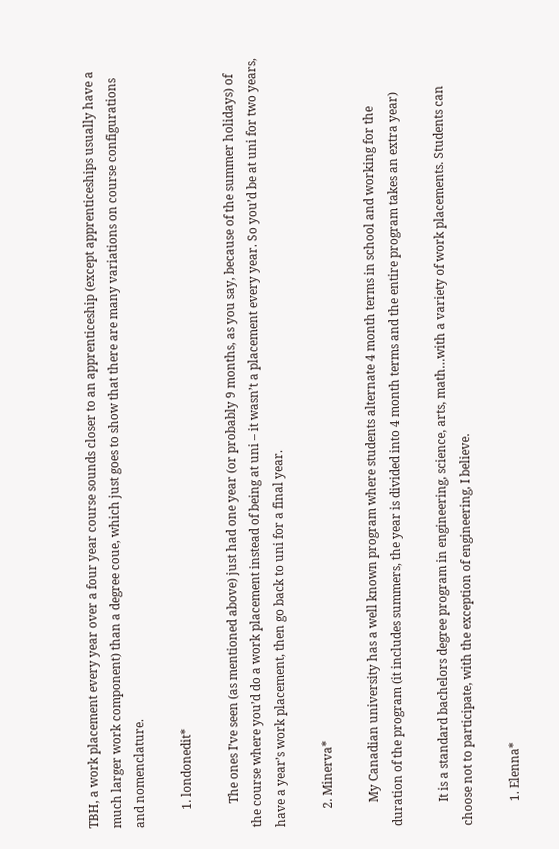TBH, a work placement every year over a four year course sounds closer to an apprenticeship (except apprenticeships usually have a much larger work component) than a degree coue, which just goes to show that there are many variations on course configurations and nomenclature.

      1. londonedit*

        The ones I’ve seen (as mentioned above) just had one year (or probably 9 months, as you say, because of the summer holidays) of the course where you’d do a work placement instead of being at uni – it wasn’t a placement every year. So you’d be at uni for two years, have a year’s work placement, then go back to uni for a final year.

      2. Minerva*

        My Canadian university has a well known program where students alternate 4 month terms in school and working for the duration of the program (it includes summers, the year is divided into 4 month terms and the entire program takes an extra year)

        It is a standard bachelors degree program in engineering, science, arts, math…with a variety of work placements. Students can choose not to participate, with the exception of engineering, I believe.

        1. Elenna*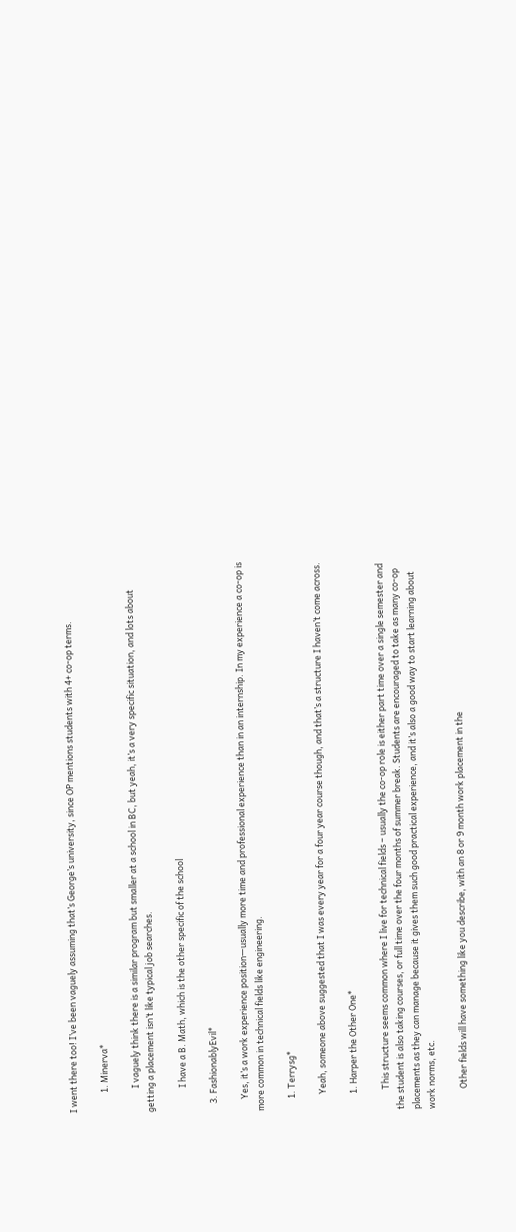I went there too! I’ve been vaguely assuming that’s George’s university, since OP mentions students with 4+ co-op terms.

          1. Minerva*

            I vaguely think there is a similar program but smaller at a school in BC, but yeah, it’s a very specific situation, and lots about getting a placement isn’t like typical job searches.

            I have a B. Math, which is the other specific of the school

    3. FashionablyEvil*

      Yes, it’s a work experience position—usually more time and professional experience than in an internship. In my experience a co-op is more common in technical fields like engineering.

      1. Terrysg*

        Yeah, someone above suggested that I was every year for a four year course though, and that’s a structure I haven’t come across.

        1. Harper the Other One*

          This structure seems common where I live for technical fields – usually the co-op role is either part time over a single semester and the student is also taking courses, or full time over the four months of summer break. Students are encouraged to take as many co-op placements as they can manage because it gives them such good practical experience, and it’s also a good way to start learning about work norms, etc.

          Other fields will have something like you describe, with an 8 or 9 month work placement in the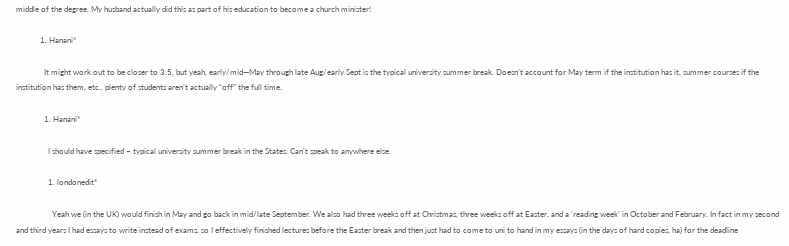middle of the degree. My husband actually did this as part of his education to become a church minister!

            1. Hanani*

              It might work out to be closer to 3.5, but yeah, early/mid—May through late Aug/early Sept is the typical university summer break. Doesn’t account for May term if the institution has it, summer courses if the institution has them, etc., plenty of students aren’t actually “off” the full time.

              1. Hanani*

                I should have specified – typical university summer break in the States. Can’t speak to anywhere else.

                1. londonedit*

                  Yeah we (in the UK) would finish in May and go back in mid/late September. We also had three weeks off at Christmas, three weeks off at Easter, and a ‘reading week’ in October and February. In fact in my second and third years I had essays to write instead of exams, so I effectively finished lectures before the Easter break and then just had to come to uni to hand in my essays (in the days of hard copies, ha) for the deadline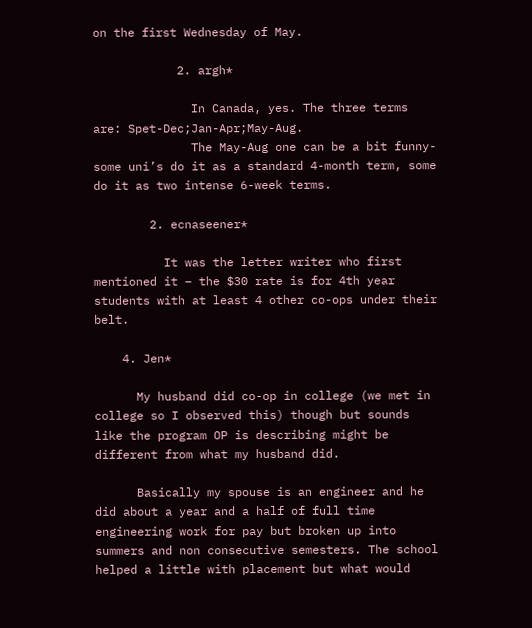on the first Wednesday of May.

            2. argh*

              In Canada, yes. The three terms are: Spet-Dec;Jan-Apr;May-Aug.
              The May-Aug one can be a bit funny- some uni’s do it as a standard 4-month term, some do it as two intense 6-week terms.

        2. ecnaseener*

          It was the letter writer who first mentioned it – the $30 rate is for 4th year students with at least 4 other co-ops under their belt.

    4. Jen*

      My husband did co-op in college (we met in college so I observed this) though but sounds like the program OP is describing might be different from what my husband did.

      Basically my spouse is an engineer and he did about a year and a half of full time engineering work for pay but broken up into summers and non consecutive semesters. The school helped a little with placement but what would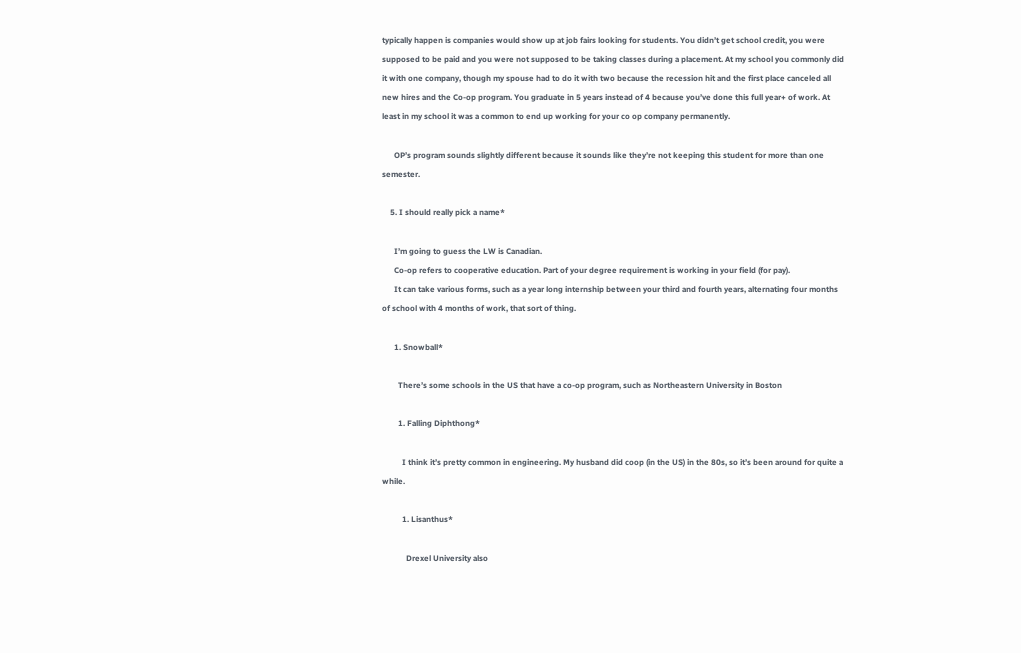typically happen is companies would show up at job fairs looking for students. You didn’t get school credit, you were supposed to be paid and you were not supposed to be taking classes during a placement. At my school you commonly did it with one company, though my spouse had to do it with two because the recession hit and the first place canceled all new hires and the Co-op program. You graduate in 5 years instead of 4 because you’ve done this full year+ of work. At least in my school it was a common to end up working for your co op company permanently.

      OP’s program sounds slightly different because it sounds like they’re not keeping this student for more than one semester.

    5. I should really pick a name*

      I’m going to guess the LW is Canadian.
      Co-op refers to cooperative education. Part of your degree requirement is working in your field (for pay).
      It can take various forms, such as a year long internship between your third and fourth years, alternating four months of school with 4 months of work, that sort of thing.

      1. Snowball*

        There’s some schools in the US that have a co-op program, such as Northeastern University in Boston

        1. Falling Diphthong*

          I think it’s pretty common in engineering. My husband did coop (in the US) in the 80s, so it’s been around for quite a while.

          1. Lisanthus*

            Drexel University also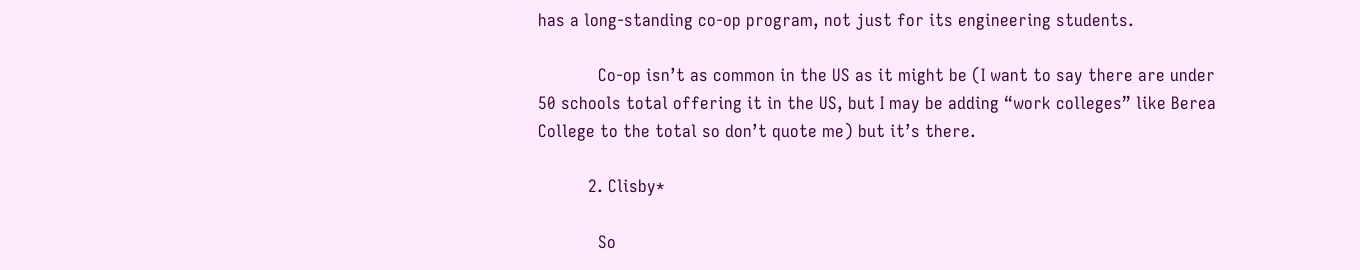has a long-standing co-op program, not just for its engineering students.

            Co-op isn’t as common in the US as it might be (I want to say there are under 50 schools total offering it in the US, but I may be adding “work colleges” like Berea College to the total so don’t quote me) but it’s there.

          2. Clisby*

            So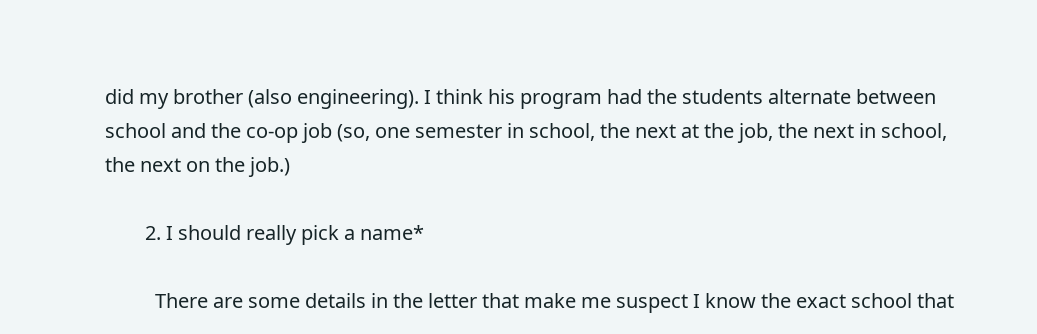did my brother (also engineering). I think his program had the students alternate between school and the co-op job (so, one semester in school, the next at the job, the next in school, the next on the job.)

        2. I should really pick a name*

          There are some details in the letter that make me suspect I know the exact school that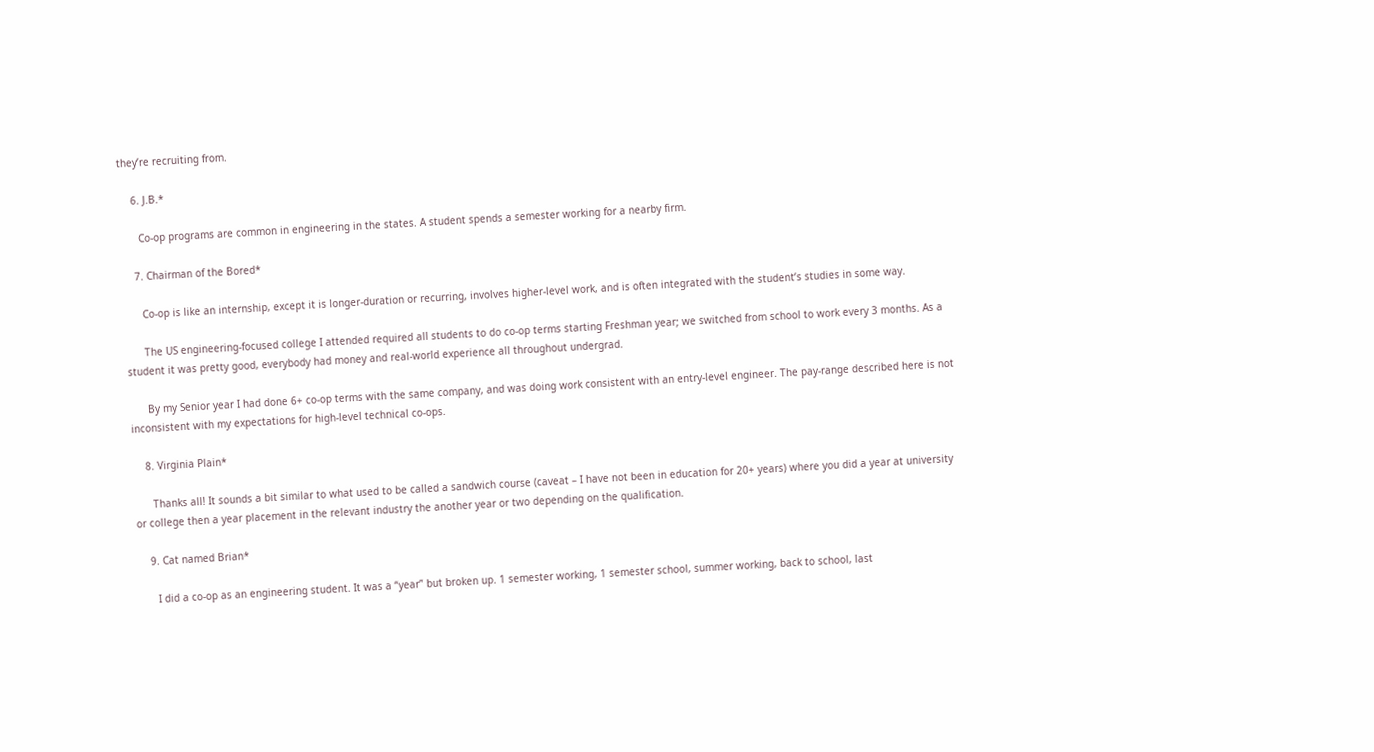they’re recruiting from.

    6. J.B.*

      Co-op programs are common in engineering in the states. A student spends a semester working for a nearby firm.

    7. Chairman of the Bored*

      Co-op is like an internship, except it is longer-duration or recurring, involves higher-level work, and is often integrated with the student’s studies in some way.

      The US engineering-focused college I attended required all students to do co-op terms starting Freshman year; we switched from school to work every 3 months. As a student it was pretty good, everybody had money and real-world experience all throughout undergrad.

      By my Senior year I had done 6+ co-op terms with the same company, and was doing work consistent with an entry-level engineer. The pay-range described here is not inconsistent with my expectations for high-level technical co-ops.

    8. Virginia Plain*

      Thanks all! It sounds a bit similar to what used to be called a sandwich course (caveat – I have not been in education for 20+ years) where you did a year at university or college then a year placement in the relevant industry the another year or two depending on the qualification.

    9. Cat named Brian*

      I did a co-op as an engineering student. It was a “year” but broken up. 1 semester working, 1 semester school, summer working, back to school, last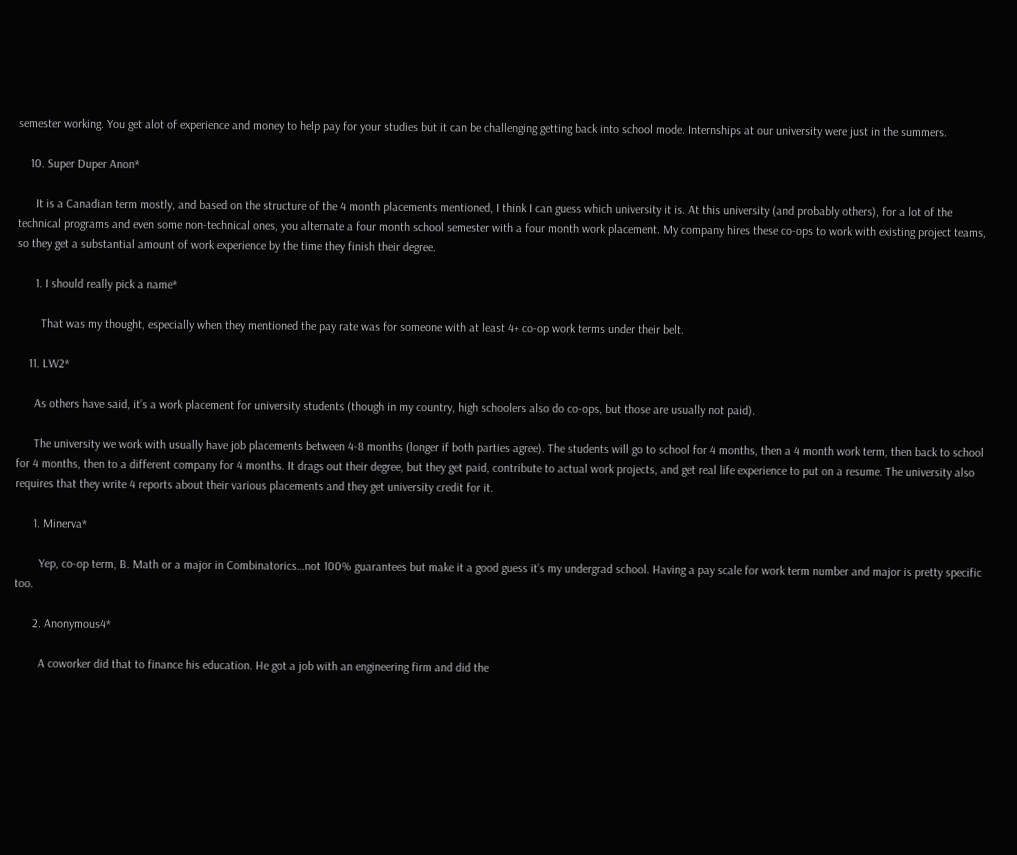semester working. You get alot of experience and money to help pay for your studies but it can be challenging getting back into school mode. Internships at our university were just in the summers.

    10. Super Duper Anon*

      It is a Canadian term mostly, and based on the structure of the 4 month placements mentioned, I think I can guess which university it is. At this university (and probably others), for a lot of the technical programs and even some non-technical ones, you alternate a four month school semester with a four month work placement. My company hires these co-ops to work with existing project teams, so they get a substantial amount of work experience by the time they finish their degree.

      1. I should really pick a name*

        That was my thought, especially when they mentioned the pay rate was for someone with at least 4+ co-op work terms under their belt.

    11. LW2*

      As others have said, it’s a work placement for university students (though in my country, high schoolers also do co-ops, but those are usually not paid).

      The university we work with usually have job placements between 4-8 months (longer if both parties agree). The students will go to school for 4 months, then a 4 month work term, then back to school for 4 months, then to a different company for 4 months. It drags out their degree, but they get paid, contribute to actual work projects, and get real life experience to put on a resume. The university also requires that they write 4 reports about their various placements and they get university credit for it.

      1. Minerva*

        Yep, co-op term, B. Math or a major in Combinatorics…not 100% guarantees but make it a good guess it’s my undergrad school. Having a pay scale for work term number and major is pretty specific too.

      2. Anonymous4*

        A coworker did that to finance his education. He got a job with an engineering firm and did the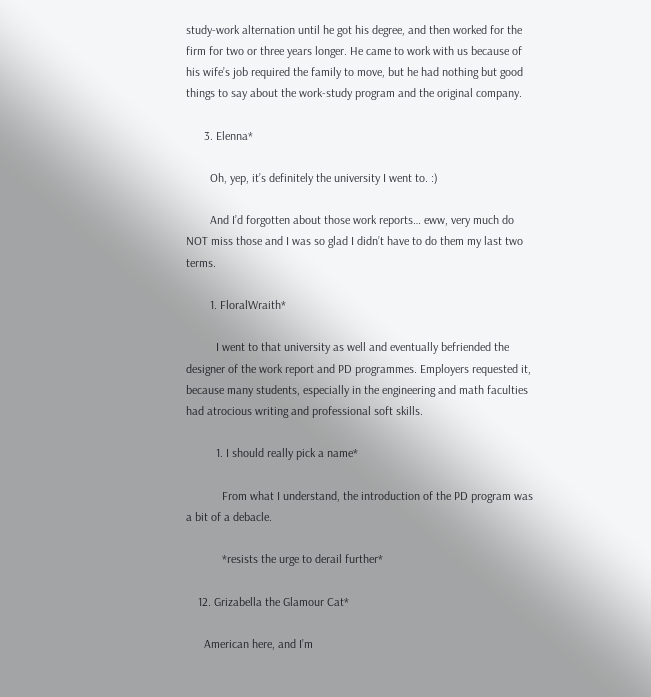study-work alternation until he got his degree, and then worked for the firm for two or three years longer. He came to work with us because of his wife’s job required the family to move, but he had nothing but good things to say about the work-study program and the original company.

      3. Elenna*

        Oh, yep, it’s definitely the university I went to. :)

        And I’d forgotten about those work reports… eww, very much do NOT miss those and I was so glad I didn’t have to do them my last two terms.

        1. FloralWraith*

          I went to that university as well and eventually befriended the designer of the work report and PD programmes. Employers requested it, because many students, especially in the engineering and math faculties had atrocious writing and professional soft skills.

          1. I should really pick a name*

            From what I understand, the introduction of the PD program was a bit of a debacle.

            *resists the urge to derail further*

    12. Grizabella the Glamour Cat*

      American here, and I’m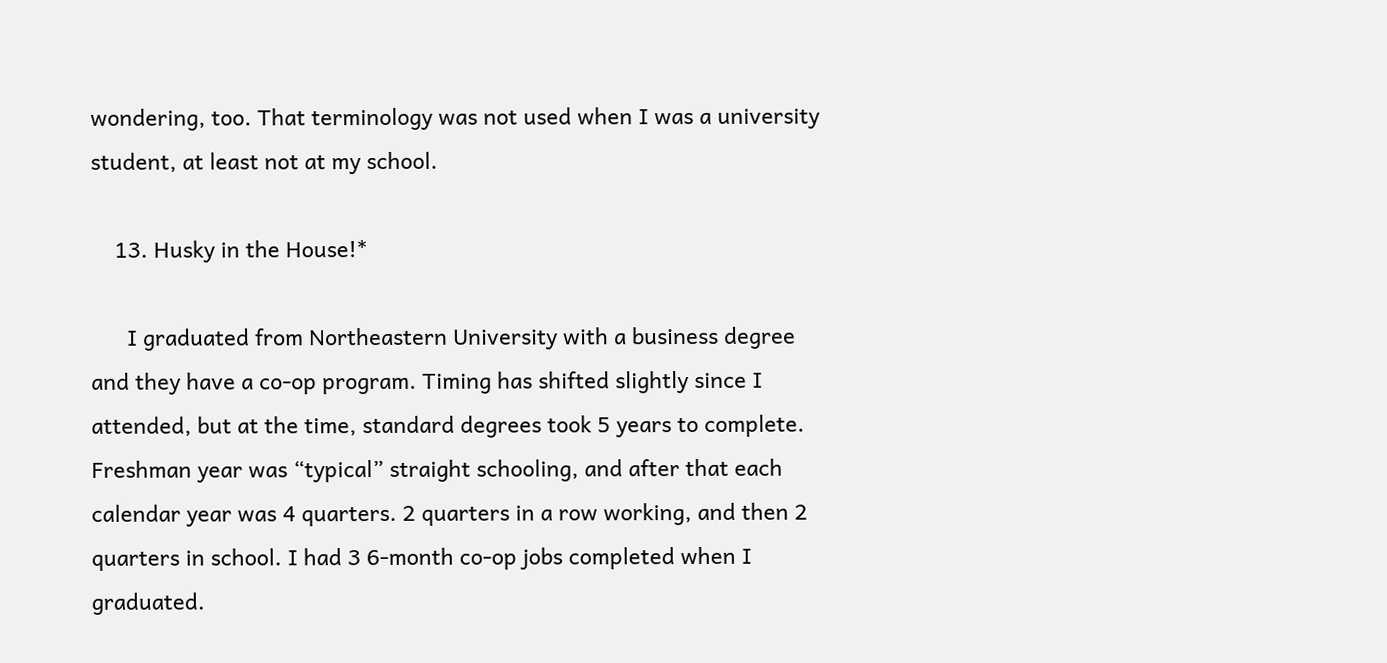wondering, too. That terminology was not used when I was a university student, at least not at my school.

    13. Husky in the House!*

      I graduated from Northeastern University with a business degree and they have a co-op program. Timing has shifted slightly since I attended, but at the time, standard degrees took 5 years to complete. Freshman year was “typical” straight schooling, and after that each calendar year was 4 quarters. 2 quarters in a row working, and then 2 quarters in school. I had 3 6-month co-op jobs completed when I graduated.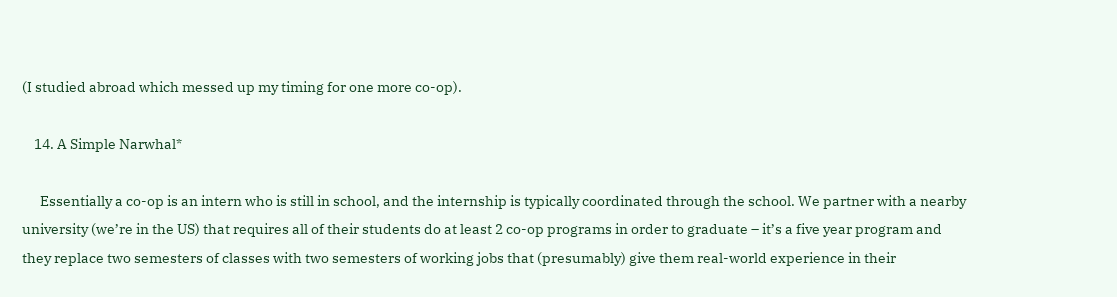(I studied abroad which messed up my timing for one more co-op).

    14. A Simple Narwhal*

      Essentially a co-op is an intern who is still in school, and the internship is typically coordinated through the school. We partner with a nearby university (we’re in the US) that requires all of their students do at least 2 co-op programs in order to graduate – it’s a five year program and they replace two semesters of classes with two semesters of working jobs that (presumably) give them real-world experience in their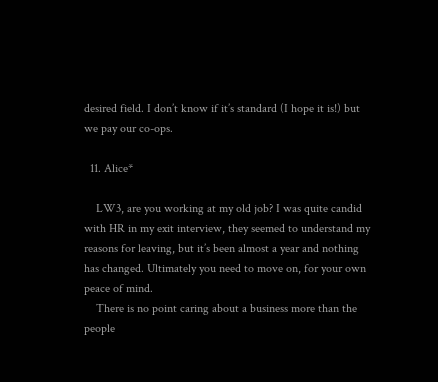desired field. I don’t know if it’s standard (I hope it is!) but we pay our co-ops.

  11. Alice*

    LW3, are you working at my old job? I was quite candid with HR in my exit interview, they seemed to understand my reasons for leaving, but it’s been almost a year and nothing has changed. Ultimately you need to move on, for your own peace of mind.
    There is no point caring about a business more than the people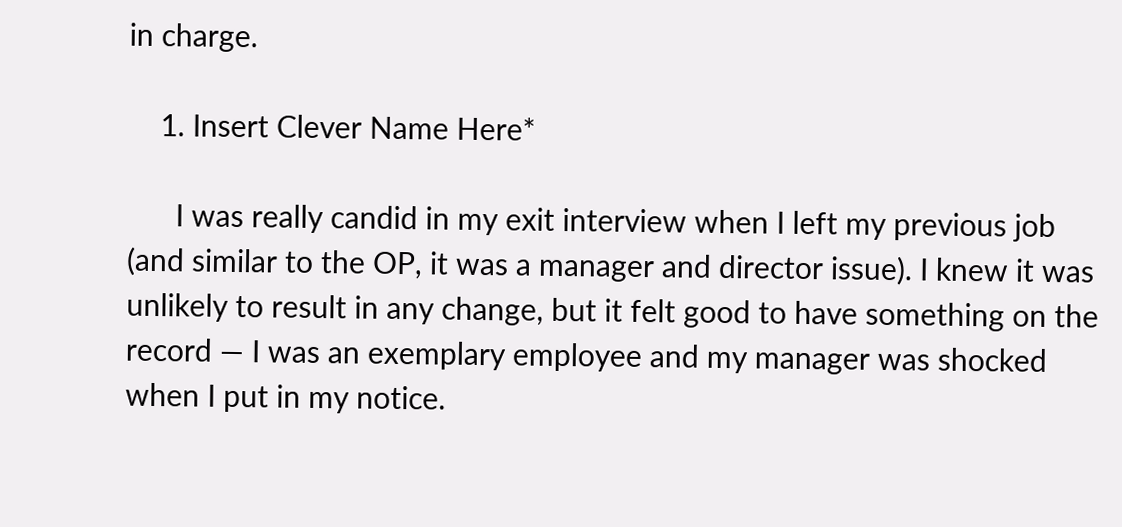in charge.

    1. Insert Clever Name Here*

      I was really candid in my exit interview when I left my previous job (and similar to the OP, it was a manager and director issue). I knew it was unlikely to result in any change, but it felt good to have something on the record — I was an exemplary employee and my manager was shocked when I put in my notice.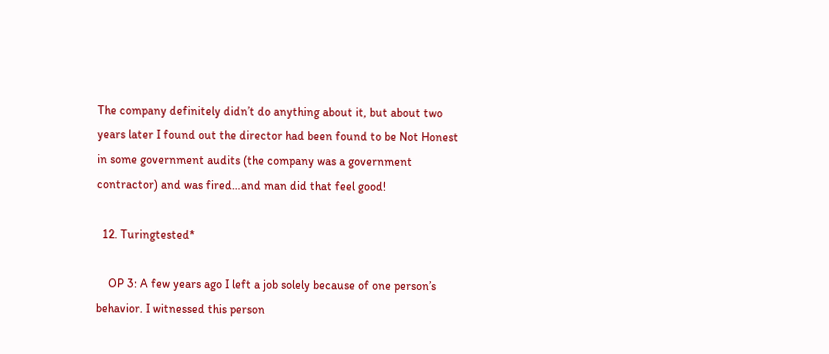The company definitely didn’t do anything about it, but about two years later I found out the director had been found to be Not Honest in some government audits (the company was a government contractor) and was fired…and man did that feel good!

  12. Turingtested*

    OP 3: A few years ago I left a job solely because of one person’s behavior. I witnessed this person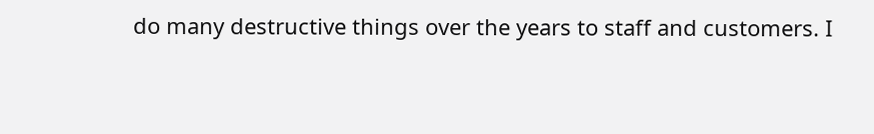do many destructive things over the years to staff and customers. I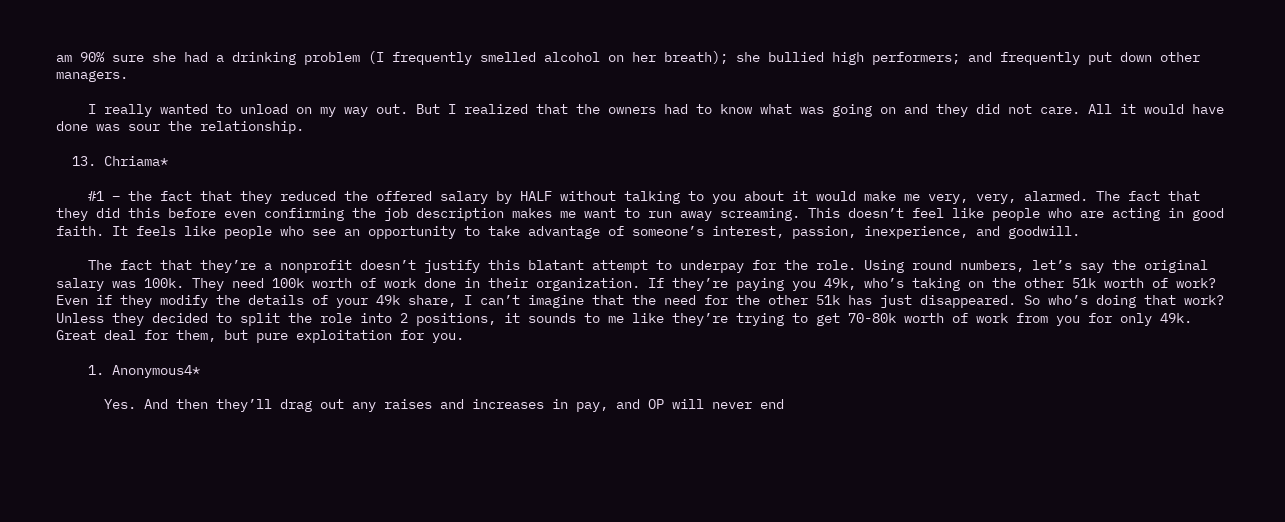am 90% sure she had a drinking problem (I frequently smelled alcohol on her breath); she bullied high performers; and frequently put down other managers.

    I really wanted to unload on my way out. But I realized that the owners had to know what was going on and they did not care. All it would have done was sour the relationship.

  13. Chriama*

    #1 – the fact that they reduced the offered salary by HALF without talking to you about it would make me very, very, alarmed. The fact that they did this before even confirming the job description makes me want to run away screaming. This doesn’t feel like people who are acting in good faith. It feels like people who see an opportunity to take advantage of someone’s interest, passion, inexperience, and goodwill.

    The fact that they’re a nonprofit doesn’t justify this blatant attempt to underpay for the role. Using round numbers, let’s say the original salary was 100k. They need 100k worth of work done in their organization. If they’re paying you 49k, who’s taking on the other 51k worth of work? Even if they modify the details of your 49k share, I can’t imagine that the need for the other 51k has just disappeared. So who’s doing that work? Unless they decided to split the role into 2 positions, it sounds to me like they’re trying to get 70-80k worth of work from you for only 49k. Great deal for them, but pure exploitation for you.

    1. Anonymous4*

      Yes. And then they’ll drag out any raises and increases in pay, and OP will never end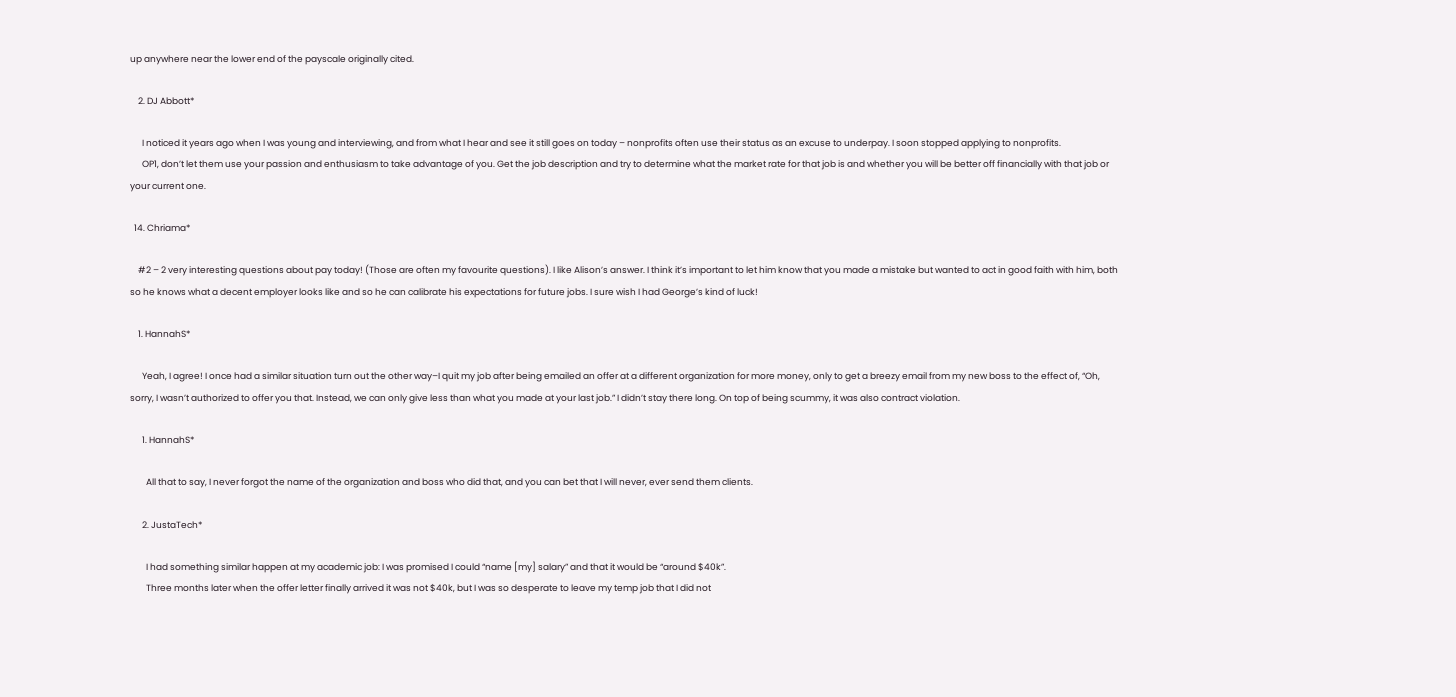up anywhere near the lower end of the payscale originally cited.

    2. DJ Abbott*

      I noticed it years ago when I was young and interviewing, and from what I hear and see it still goes on today – nonprofits often use their status as an excuse to underpay. I soon stopped applying to nonprofits.
      OP1, don’t let them use your passion and enthusiasm to take advantage of you. Get the job description and try to determine what the market rate for that job is and whether you will be better off financially with that job or your current one.

  14. Chriama*

    #2 – 2 very interesting questions about pay today! (Those are often my favourite questions). I like Alison’s answer. I think it’s important to let him know that you made a mistake but wanted to act in good faith with him, both so he knows what a decent employer looks like and so he can calibrate his expectations for future jobs. I sure wish I had George’s kind of luck!

    1. HannahS*

      Yeah, I agree! I once had a similar situation turn out the other way–I quit my job after being emailed an offer at a different organization for more money, only to get a breezy email from my new boss to the effect of, “Oh, sorry, I wasn’t authorized to offer you that. Instead, we can only give less than what you made at your last job.” I didn’t stay there long. On top of being scummy, it was also contract violation.

      1. HannahS*

        All that to say, I never forgot the name of the organization and boss who did that, and you can bet that I will never, ever send them clients.

      2. JustaTech*

        I had something similar happen at my academic job: I was promised I could “name [my] salary” and that it would be “around $40k”.
        Three months later when the offer letter finally arrived it was not $40k, but I was so desperate to leave my temp job that I did not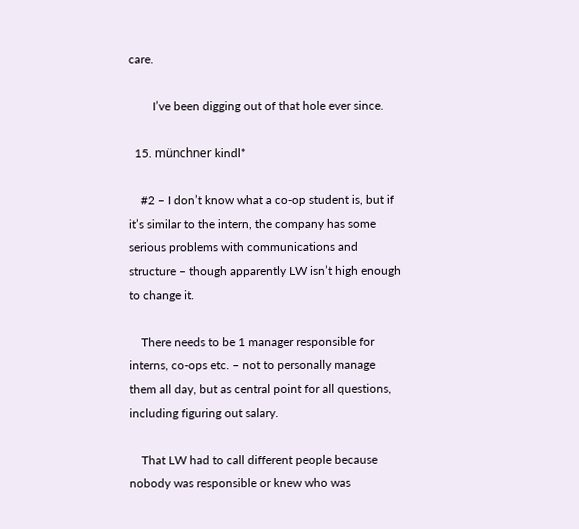care.

        I’ve been digging out of that hole ever since.

  15. münchner kindl*

    #2 – I don’t know what a co-op student is, but if it’s similar to the intern, the company has some serious problems with communications and structure – though apparently LW isn’t high enough to change it.

    There needs to be 1 manager responsible for interns, co-ops etc. – not to personally manage them all day, but as central point for all questions, including figuring out salary.

    That LW had to call different people because nobody was responsible or knew who was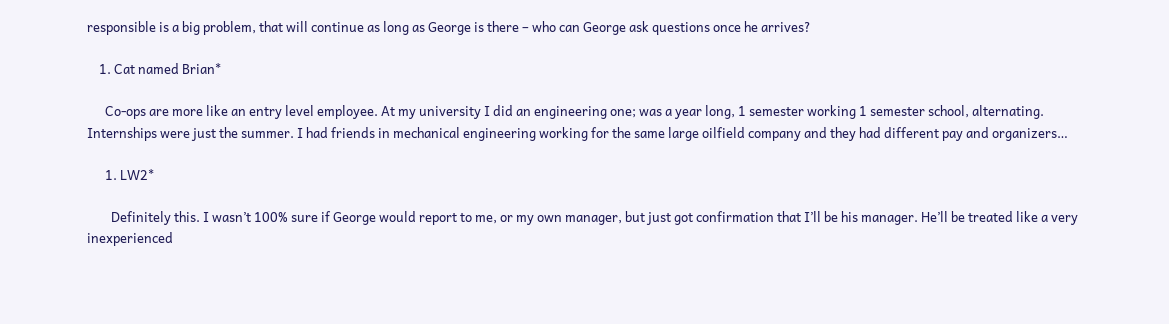responsible is a big problem, that will continue as long as George is there – who can George ask questions once he arrives?

    1. Cat named Brian*

      Co-ops are more like an entry level employee. At my university I did an engineering one; was a year long, 1 semester working 1 semester school, alternating. Internships were just the summer. I had friends in mechanical engineering working for the same large oilfield company and they had different pay and organizers…

      1. LW2*

        Definitely this. I wasn’t 100% sure if George would report to me, or my own manager, but just got confirmation that I’ll be his manager. He’ll be treated like a very inexperienced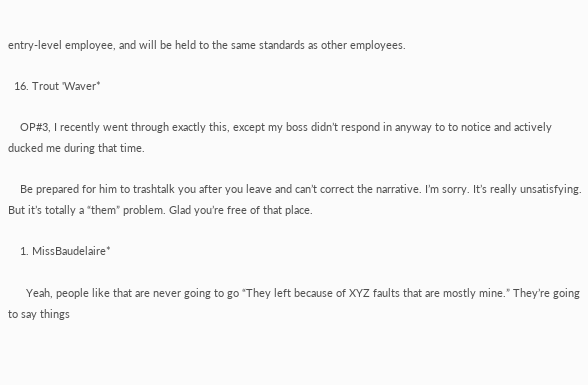entry-level employee, and will be held to the same standards as other employees.

  16. Trout 'Waver*

    OP#3, I recently went through exactly this, except my boss didn’t respond in anyway to to notice and actively ducked me during that time.

    Be prepared for him to trashtalk you after you leave and can’t correct the narrative. I’m sorry. It’s really unsatisfying. But it’s totally a “them” problem. Glad you’re free of that place.

    1. MissBaudelaire*

      Yeah, people like that are never going to go “They left because of XYZ faults that are mostly mine.” They’re going to say things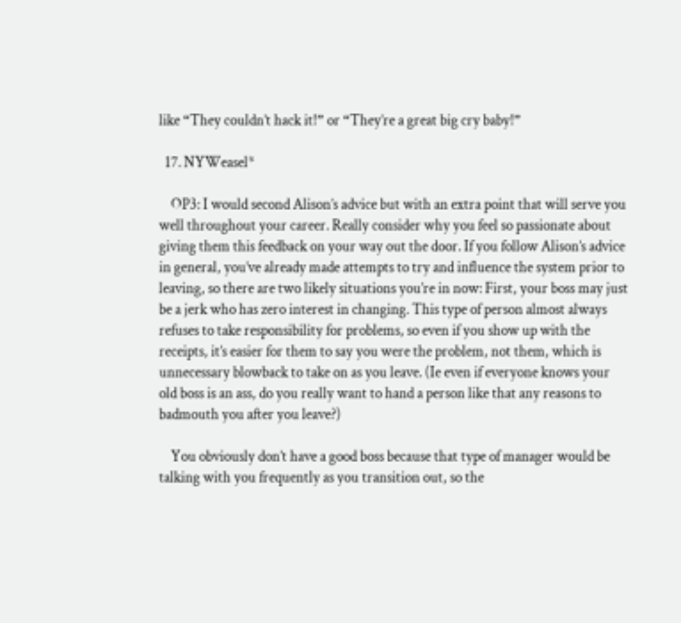like “They couldn’t hack it!” or “They’re a great big cry baby!”

  17. NYWeasel*

    OP3: I would second Alison’s advice but with an extra point that will serve you well throughout your career. Really consider why you feel so passionate about giving them this feedback on your way out the door. If you follow Alison’s advice in general, you’ve already made attempts to try and influence the system prior to leaving, so there are two likely situations you’re in now: First, your boss may just be a jerk who has zero interest in changing. This type of person almost always refuses to take responsibility for problems, so even if you show up with the receipts, it’s easier for them to say you were the problem, not them, which is unnecessary blowback to take on as you leave. (Ie even if everyone knows your old boss is an ass, do you really want to hand a person like that any reasons to badmouth you after you leave?)

    You obviously don’t have a good boss because that type of manager would be talking with you frequently as you transition out, so the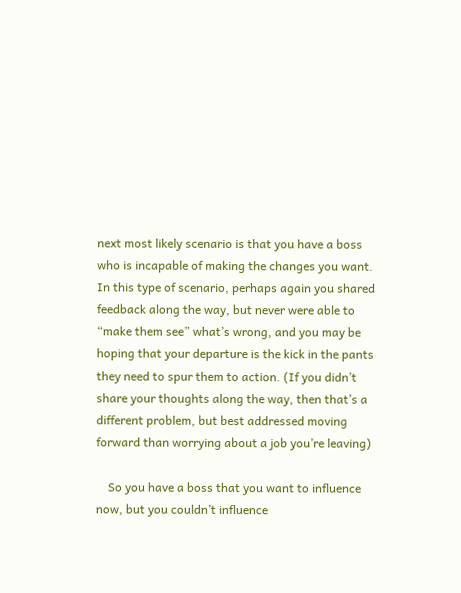next most likely scenario is that you have a boss who is incapable of making the changes you want. In this type of scenario, perhaps again you shared feedback along the way, but never were able to “make them see” what’s wrong, and you may be hoping that your departure is the kick in the pants they need to spur them to action. (If you didn’t share your thoughts along the way, then that’s a different problem, but best addressed moving forward than worrying about a job you’re leaving)

    So you have a boss that you want to influence now, but you couldn’t influence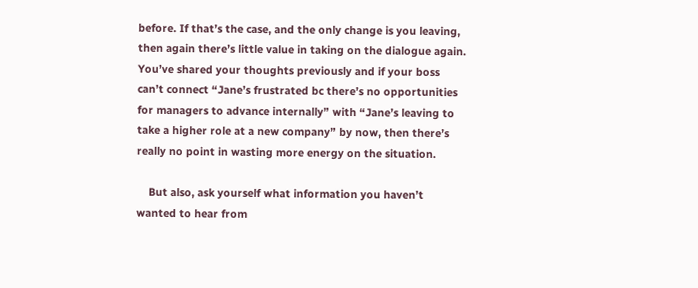before. If that’s the case, and the only change is you leaving, then again there’s little value in taking on the dialogue again. You’ve shared your thoughts previously and if your boss can’t connect “Jane’s frustrated bc there’s no opportunities for managers to advance internally” with “Jane’s leaving to take a higher role at a new company” by now, then there’s really no point in wasting more energy on the situation.

    But also, ask yourself what information you haven’t wanted to hear from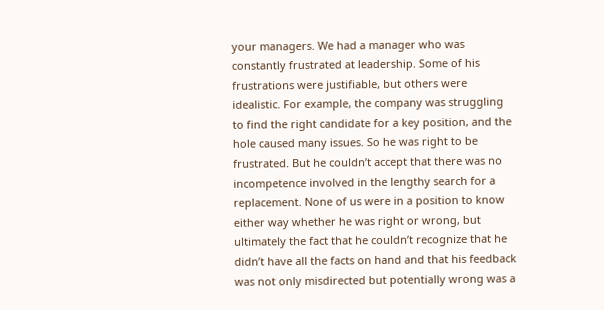your managers. We had a manager who was constantly frustrated at leadership. Some of his frustrations were justifiable, but others were idealistic. For example, the company was struggling to find the right candidate for a key position, and the hole caused many issues. So he was right to be frustrated. But he couldn’t accept that there was no incompetence involved in the lengthy search for a replacement. None of us were in a position to know either way whether he was right or wrong, but ultimately the fact that he couldn’t recognize that he didn’t have all the facts on hand and that his feedback was not only misdirected but potentially wrong was a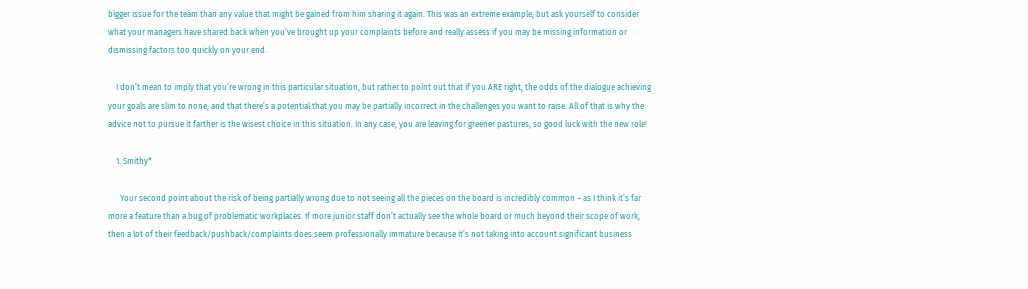bigger issue for the team than any value that might be gained from him sharing it again. This was an extreme example, but ask yourself to consider what your managers have shared back when you’ve brought up your complaints before and really assess if you may be missing information or dismissing factors too quickly on your end.

    I don’t mean to imply that you’re wrong in this particular situation, but rather to point out that if you ARE right, the odds of the dialogue achieving your goals are slim to none, and that there’s a potential that you may be partially incorrect in the challenges you want to raise. All of that is why the advice not to pursue it farther is the wisest choice in this situation. In any case, you are leaving for greener pastures, so good luck with the new role!

    1. Smithy*

      Your second point about the risk of being partially wrong due to not seeing all the pieces on the board is incredibly common – as I think it’s far more a feature than a bug of problematic workplaces. If more junior staff don’t actually see the whole board or much beyond their scope of work, then a lot of their feedback/pushback/complaints does seem professionally immature because it’s not taking into account significant business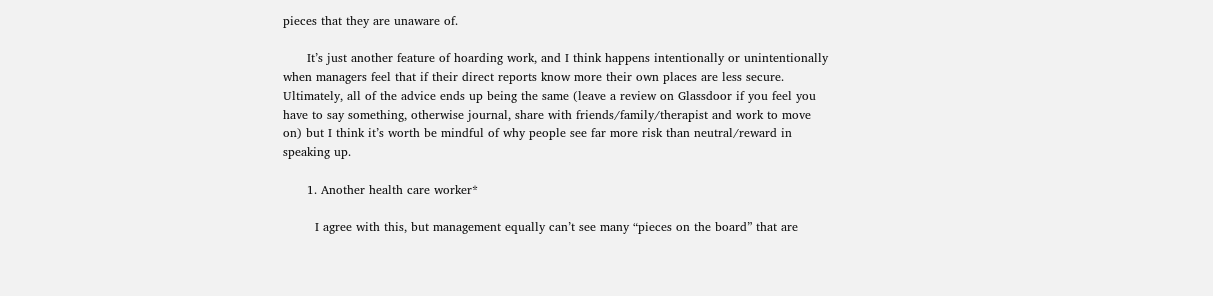pieces that they are unaware of.

      It’s just another feature of hoarding work, and I think happens intentionally or unintentionally when managers feel that if their direct reports know more their own places are less secure. Ultimately, all of the advice ends up being the same (leave a review on Glassdoor if you feel you have to say something, otherwise journal, share with friends/family/therapist and work to move on) but I think it’s worth be mindful of why people see far more risk than neutral/reward in speaking up.

      1. Another health care worker*

        I agree with this, but management equally can’t see many “pieces on the board” that are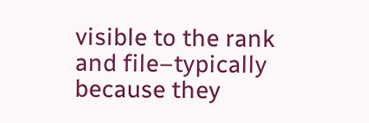visible to the rank and file–typically because they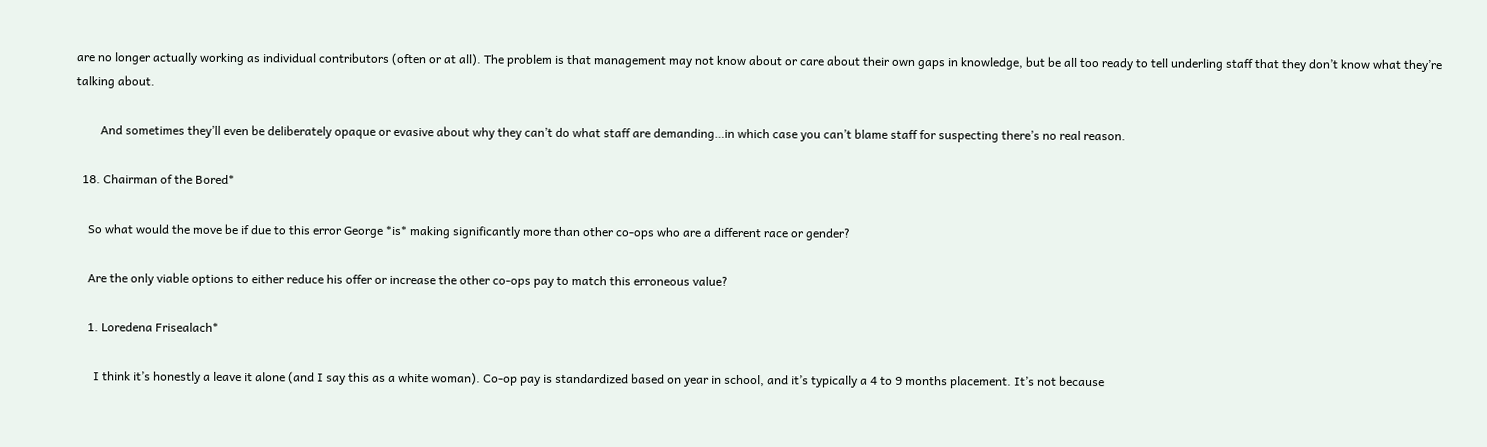are no longer actually working as individual contributors (often or at all). The problem is that management may not know about or care about their own gaps in knowledge, but be all too ready to tell underling staff that they don’t know what they’re talking about.

        And sometimes they’ll even be deliberately opaque or evasive about why they can’t do what staff are demanding…in which case you can’t blame staff for suspecting there’s no real reason.

  18. Chairman of the Bored*

    So what would the move be if due to this error George *is* making significantly more than other co-ops who are a different race or gender?

    Are the only viable options to either reduce his offer or increase the other co-ops pay to match this erroneous value?

    1. Loredena Frisealach*

      I think it’s honestly a leave it alone (and I say this as a white woman). Co-op pay is standardized based on year in school, and it’s typically a 4 to 9 months placement. It’s not because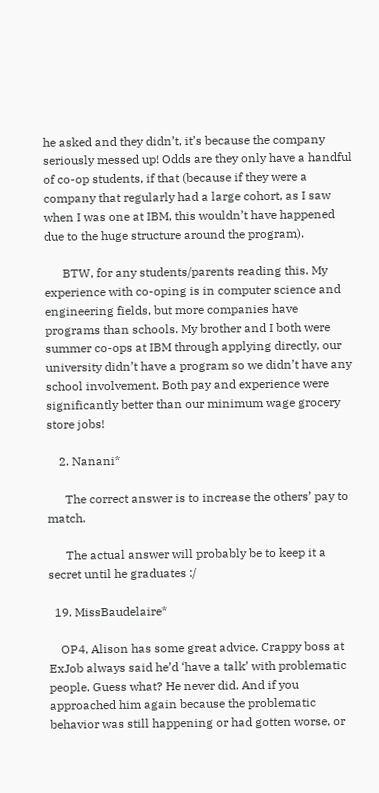he asked and they didn’t, it’s because the company seriously messed up! Odds are they only have a handful of co-op students, if that (because if they were a company that regularly had a large cohort, as I saw when I was one at IBM, this wouldn’t have happened due to the huge structure around the program).

      BTW, for any students/parents reading this. My experience with co-oping is in computer science and engineering fields, but more companies have programs than schools. My brother and I both were summer co-ops at IBM through applying directly, our university didn’t have a program so we didn’t have any school involvement. Both pay and experience were significantly better than our minimum wage grocery store jobs!

    2. Nanani*

      The correct answer is to increase the others’ pay to match.

      The actual answer will probably be to keep it a secret until he graduates :/

  19. MissBaudelaire*

    OP4, Alison has some great advice. Crappy boss at ExJob always said he’d ‘have a talk’ with problematic people. Guess what? He never did. And if you approached him again because the problematic behavior was still happening or had gotten worse, or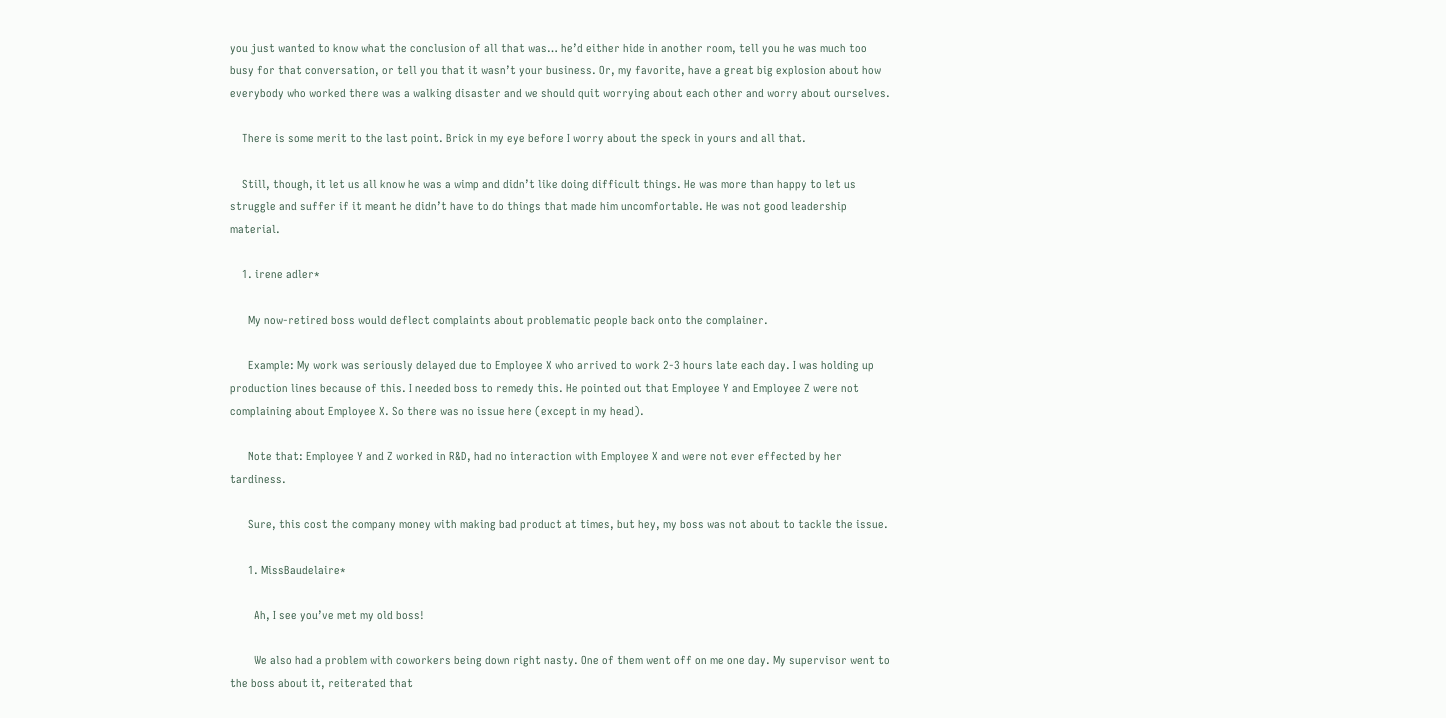you just wanted to know what the conclusion of all that was… he’d either hide in another room, tell you he was much too busy for that conversation, or tell you that it wasn’t your business. Or, my favorite, have a great big explosion about how everybody who worked there was a walking disaster and we should quit worrying about each other and worry about ourselves.

    There is some merit to the last point. Brick in my eye before I worry about the speck in yours and all that.

    Still, though, it let us all know he was a wimp and didn’t like doing difficult things. He was more than happy to let us struggle and suffer if it meant he didn’t have to do things that made him uncomfortable. He was not good leadership material.

    1. irene adler*

      My now-retired boss would deflect complaints about problematic people back onto the complainer.

      Example: My work was seriously delayed due to Employee X who arrived to work 2-3 hours late each day. I was holding up production lines because of this. I needed boss to remedy this. He pointed out that Employee Y and Employee Z were not complaining about Employee X. So there was no issue here (except in my head).

      Note that: Employee Y and Z worked in R&D, had no interaction with Employee X and were not ever effected by her tardiness.

      Sure, this cost the company money with making bad product at times, but hey, my boss was not about to tackle the issue.

      1. MissBaudelaire*

        Ah, I see you’ve met my old boss!

        We also had a problem with coworkers being down right nasty. One of them went off on me one day. My supervisor went to the boss about it, reiterated that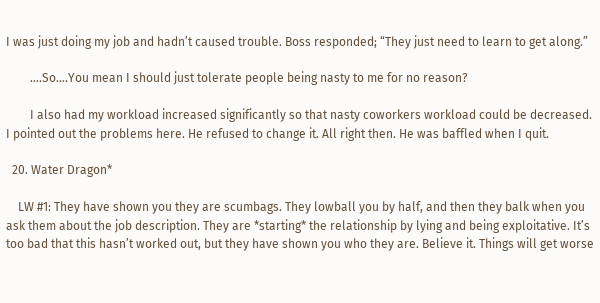I was just doing my job and hadn’t caused trouble. Boss responded; “They just need to learn to get along.”

        ….So….You mean I should just tolerate people being nasty to me for no reason?

        I also had my workload increased significantly so that nasty coworkers workload could be decreased. I pointed out the problems here. He refused to change it. All right then. He was baffled when I quit.

  20. Water Dragon*

    LW #1: They have shown you they are scumbags. They lowball you by half, and then they balk when you ask them about the job description. They are *starting* the relationship by lying and being exploitative. It’s too bad that this hasn’t worked out, but they have shown you who they are. Believe it. Things will get worse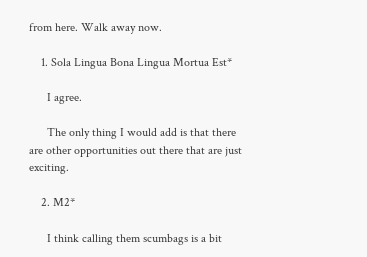from here. Walk away now.

    1. Sola Lingua Bona Lingua Mortua Est*

      I agree.

      The only thing I would add is that there are other opportunities out there that are just exciting.

    2. M2*

      I think calling them scumbags is a bit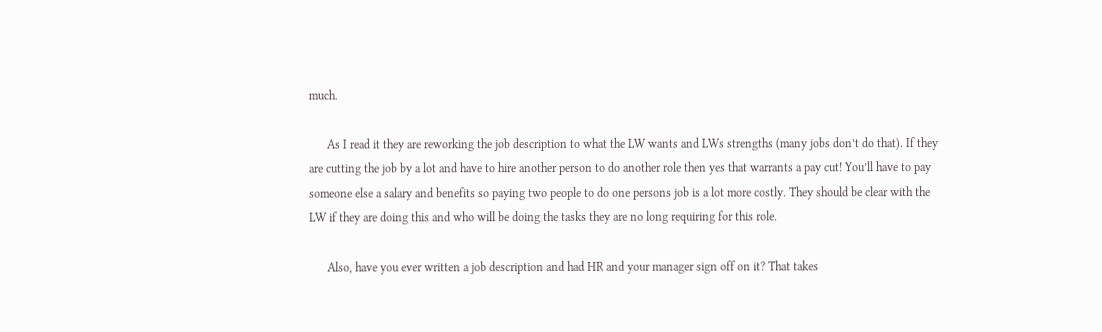much.

      As I read it they are reworking the job description to what the LW wants and LWs strengths (many jobs don’t do that). If they are cutting the job by a lot and have to hire another person to do another role then yes that warrants a pay cut! You’ll have to pay someone else a salary and benefits so paying two people to do one persons job is a lot more costly. They should be clear with the LW if they are doing this and who will be doing the tasks they are no long requiring for this role.

      Also, have you ever written a job description and had HR and your manager sign off on it? That takes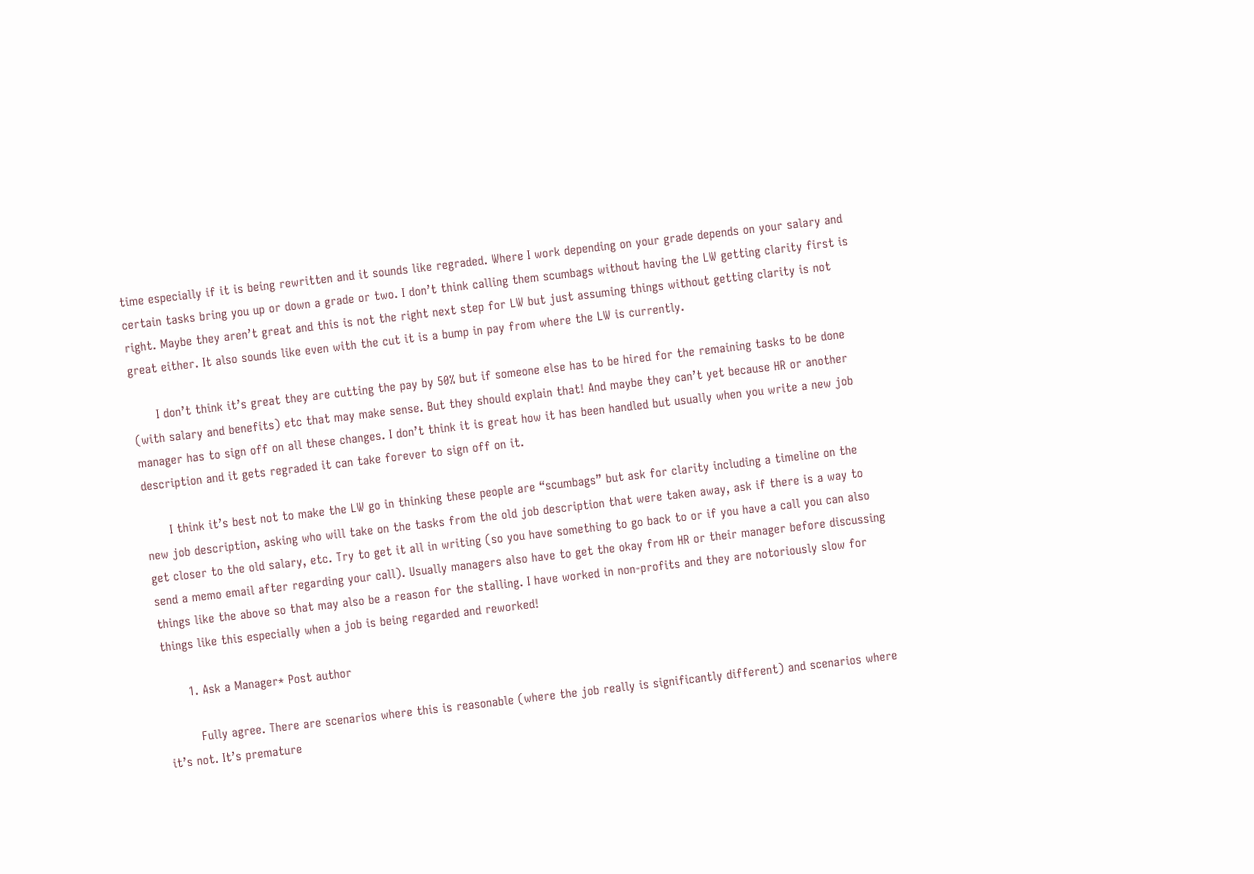time especially if it is being rewritten and it sounds like regraded. Where I work depending on your grade depends on your salary and certain tasks bring you up or down a grade or two. I don’t think calling them scumbags without having the LW getting clarity first is right. Maybe they aren’t great and this is not the right next step for LW but just assuming things without getting clarity is not great either. It also sounds like even with the cut it is a bump in pay from where the LW is currently.

      I don’t think it’s great they are cutting the pay by 50% but if someone else has to be hired for the remaining tasks to be done (with salary and benefits) etc that may make sense. But they should explain that! And maybe they can’t yet because HR or another manager has to sign off on all these changes. I don’t think it is great how it has been handled but usually when you write a new job description and it gets regraded it can take forever to sign off on it.

      I think it’s best not to make the LW go in thinking these people are “scumbags” but ask for clarity including a timeline on the new job description, asking who will take on the tasks from the old job description that were taken away, ask if there is a way to get closer to the old salary, etc. Try to get it all in writing (so you have something to go back to or if you have a call you can also send a memo email after regarding your call). Usually managers also have to get the okay from HR or their manager before discussing things like the above so that may also be a reason for the stalling. I have worked in non-profits and they are notoriously slow for things like this especially when a job is being regarded and reworked!

      1. Ask a Manager* Post author

        Fully agree. There are scenarios where this is reasonable (where the job really is significantly different) and scenarios where it’s not. It’s premature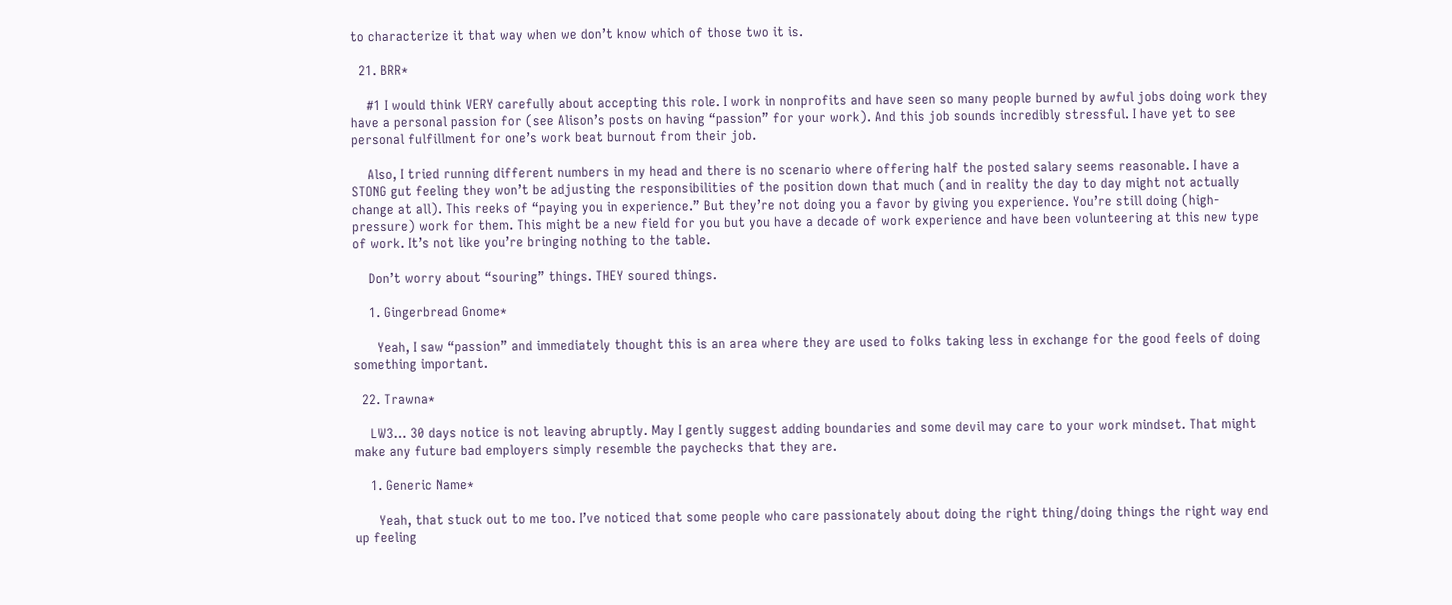to characterize it that way when we don’t know which of those two it is.

  21. BRR*

    #1 I would think VERY carefully about accepting this role. I work in nonprofits and have seen so many people burned by awful jobs doing work they have a personal passion for (see Alison’s posts on having “passion” for your work). And this job sounds incredibly stressful. I have yet to see personal fulfillment for one’s work beat burnout from their job.

    Also, I tried running different numbers in my head and there is no scenario where offering half the posted salary seems reasonable. I have a STONG gut feeling they won’t be adjusting the responsibilities of the position down that much (and in reality the day to day might not actually change at all). This reeks of “paying you in experience.” But they’re not doing you a favor by giving you experience. You’re still doing (high-pressure) work for them. This might be a new field for you but you have a decade of work experience and have been volunteering at this new type of work. It’s not like you’re bringing nothing to the table.

    Don’t worry about “souring” things. THEY soured things.

    1. Gingerbread Gnome*

      Yeah, I saw “passion” and immediately thought this is an area where they are used to folks taking less in exchange for the good feels of doing something important.

  22. Trawna*

    LW3… 30 days notice is not leaving abruptly. May I gently suggest adding boundaries and some devil may care to your work mindset. That might make any future bad employers simply resemble the paychecks that they are.

    1. Generic Name*

      Yeah, that stuck out to me too. I’ve noticed that some people who care passionately about doing the right thing/doing things the right way end up feeling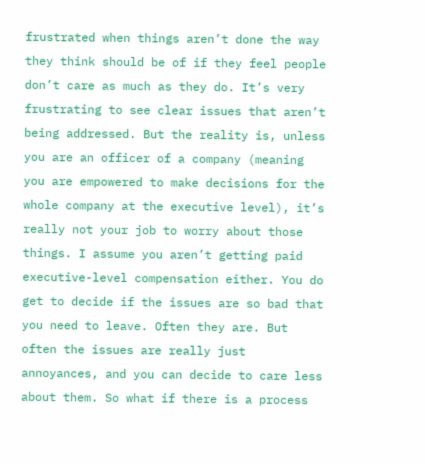frustrated when things aren’t done the way they think should be of if they feel people don’t care as much as they do. It’s very frustrating to see clear issues that aren’t being addressed. But the reality is, unless you are an officer of a company (meaning you are empowered to make decisions for the whole company at the executive level), it’s really not your job to worry about those things. I assume you aren’t getting paid executive-level compensation either. You do get to decide if the issues are so bad that you need to leave. Often they are. But often the issues are really just annoyances, and you can decide to care less about them. So what if there is a process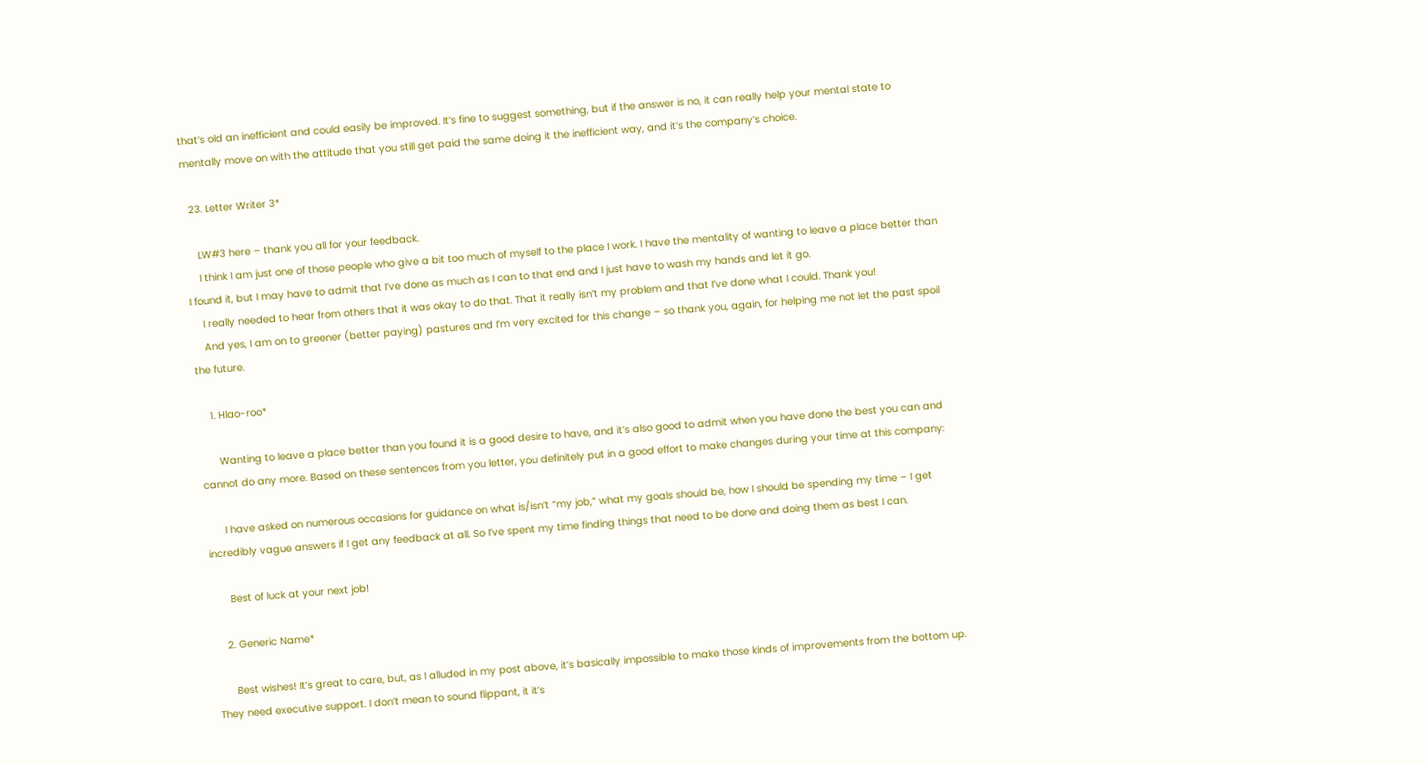that’s old an inefficient and could easily be improved. It’s fine to suggest something, but if the answer is no, it can really help your mental state to mentally move on with the attitude that you still get paid the same doing it the inefficient way, and it’s the company’s choice.

  23. Letter Writer 3*

    LW#3 here – thank you all for your feedback.
    I think I am just one of those people who give a bit too much of myself to the place I work. I have the mentality of wanting to leave a place better than I found it, but I may have to admit that I’ve done as much as I can to that end and I just have to wash my hands and let it go.
    I really needed to hear from others that it was okay to do that. That it really isn’t my problem and that I’ve done what I could. Thank you!
    And yes, I am on to greener (better paying) pastures and I’m very excited for this change – so thank you, again, for helping me not let the past spoil the future.

    1. Hlao-roo*

      Wanting to leave a place better than you found it is a good desire to have, and it’s also good to admit when you have done the best you can and cannot do any more. Based on these sentences from you letter, you definitely put in a good effort to make changes during your time at this company:

      I have asked on numerous occasions for guidance on what is/isn’t “my job,” what my goals should be, how I should be spending my time – I get incredibly vague answers if I get any feedback at all. So I’ve spent my time finding things that need to be done and doing them as best I can.

      Best of luck at your next job!

    2. Generic Name*

      Best wishes! It’s great to care, but, as I alluded in my post above, it’s basically impossible to make those kinds of improvements from the bottom up. They need executive support. I don’t mean to sound flippant, it it’s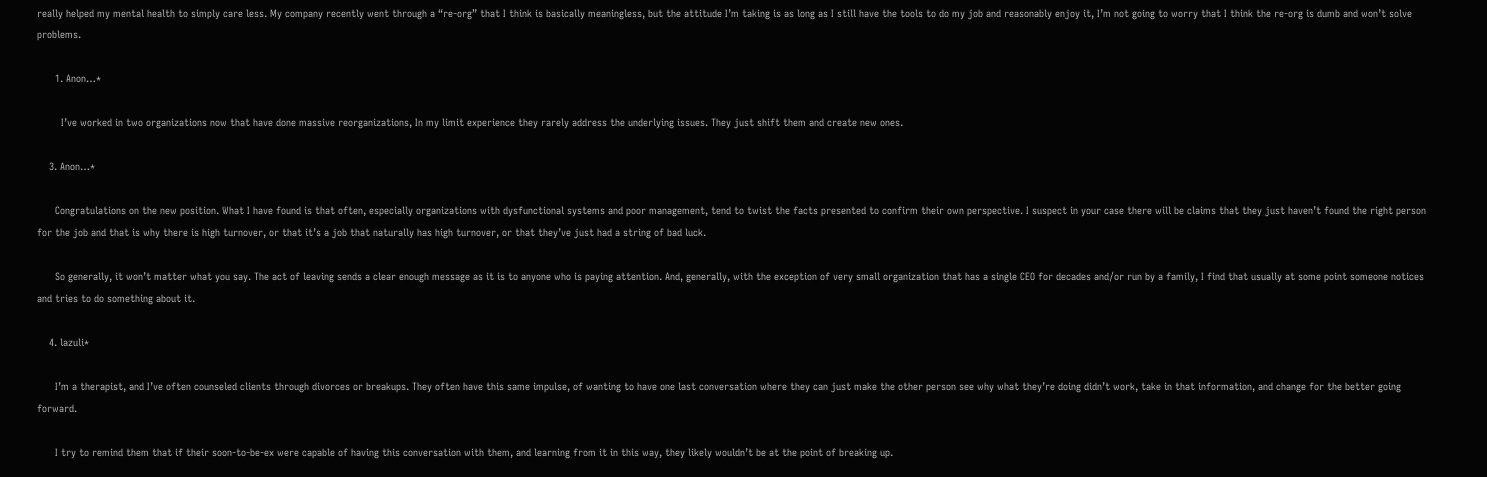really helped my mental health to simply care less. My company recently went through a “re-org” that I think is basically meaningless, but the attitude I’m taking is as long as I still have the tools to do my job and reasonably enjoy it, I’m not going to worry that I think the re-org is dumb and won’t solve problems.

      1. Anon…*

        I’ve worked in two organizations now that have done massive reorganizations, In my limit experience they rarely address the underlying issues. They just shift them and create new ones.

    3. Anon…*

      Congratulations on the new position. What I have found is that often, especially organizations with dysfunctional systems and poor management, tend to twist the facts presented to confirm their own perspective. I suspect in your case there will be claims that they just haven’t found the right person for the job and that is why there is high turnover, or that it’s a job that naturally has high turnover, or that they’ve just had a string of bad luck.

      So generally, it won’t matter what you say. The act of leaving sends a clear enough message as it is to anyone who is paying attention. And, generally, with the exception of very small organization that has a single CEO for decades and/or run by a family, I find that usually at some point someone notices and tries to do something about it.

    4. lazuli*

      I’m a therapist, and I’ve often counseled clients through divorces or breakups. They often have this same impulse, of wanting to have one last conversation where they can just make the other person see why what they’re doing didn’t work, take in that information, and change for the better going forward.

      I try to remind them that if their soon-to-be-ex were capable of having this conversation with them, and learning from it in this way, they likely wouldn’t be at the point of breaking up.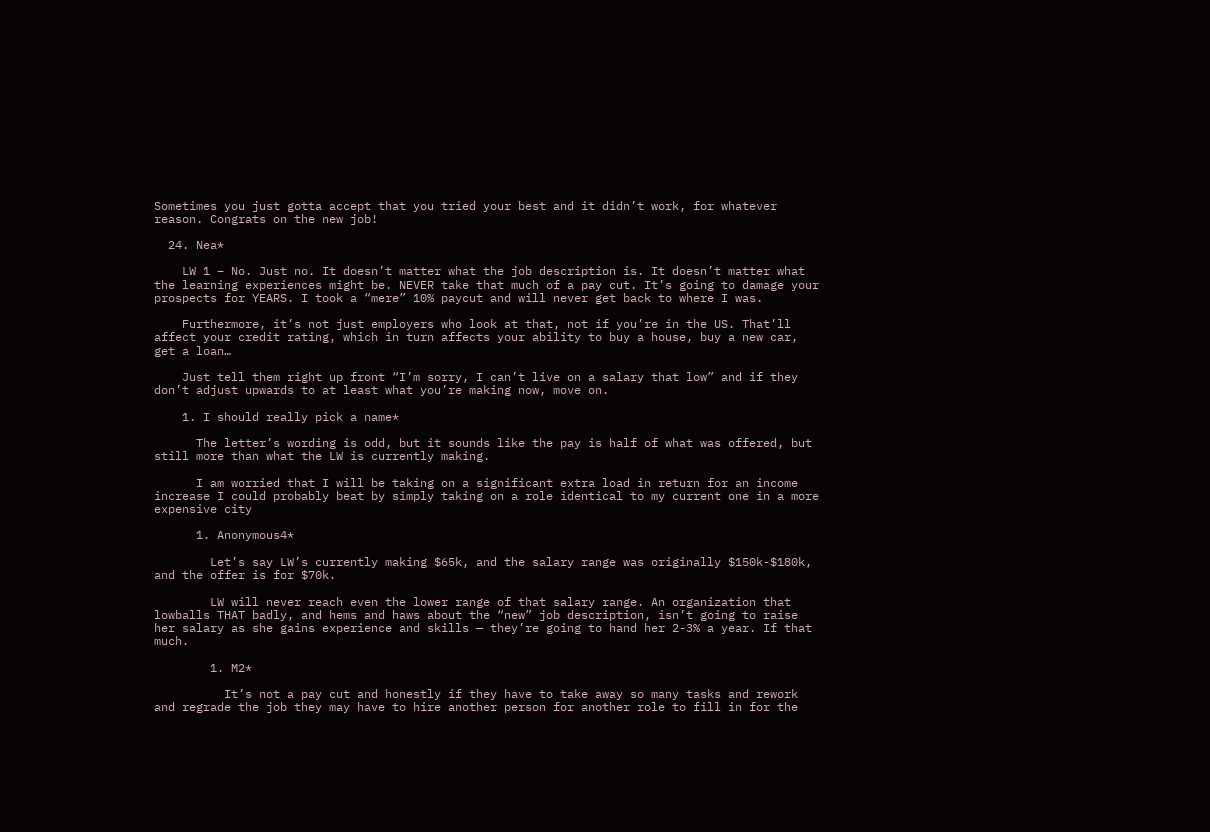Sometimes you just gotta accept that you tried your best and it didn’t work, for whatever reason. Congrats on the new job!

  24. Nea*

    LW 1 – No. Just no. It doesn’t matter what the job description is. It doesn’t matter what the learning experiences might be. NEVER take that much of a pay cut. It’s going to damage your prospects for YEARS. I took a “mere” 10% paycut and will never get back to where I was.

    Furthermore, it’s not just employers who look at that, not if you’re in the US. That’ll affect your credit rating, which in turn affects your ability to buy a house, buy a new car, get a loan…

    Just tell them right up front “I’m sorry, I can’t live on a salary that low” and if they don’t adjust upwards to at least what you’re making now, move on.

    1. I should really pick a name*

      The letter’s wording is odd, but it sounds like the pay is half of what was offered, but still more than what the LW is currently making.

      I am worried that I will be taking on a significant extra load in return for an income increase I could probably beat by simply taking on a role identical to my current one in a more expensive city

      1. Anonymous4*

        Let’s say LW’s currently making $65k, and the salary range was originally $150k-$180k, and the offer is for $70k.

        LW will never reach even the lower range of that salary range. An organization that lowballs THAT badly, and hems and haws about the “new” job description, isn’t going to raise her salary as she gains experience and skills — they’re going to hand her 2-3% a year. If that much.

        1. M2*

          It’s not a pay cut and honestly if they have to take away so many tasks and rework and regrade the job they may have to hire another person for another role to fill in for the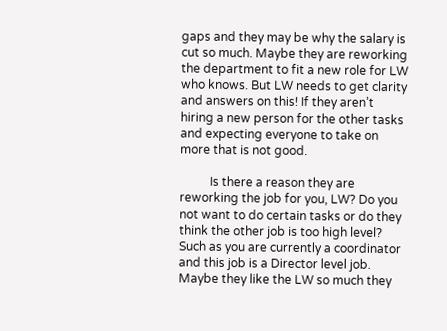gaps and they may be why the salary is cut so much. Maybe they are reworking the department to fit a new role for LW who knows. But LW needs to get clarity and answers on this! If they aren’t hiring a new person for the other tasks and expecting everyone to take on more that is not good.

          Is there a reason they are reworking the job for you, LW? Do you not want to do certain tasks or do they think the other job is too high level? Such as you are currently a coordinator and this job is a Director level job. Maybe they like the LW so much they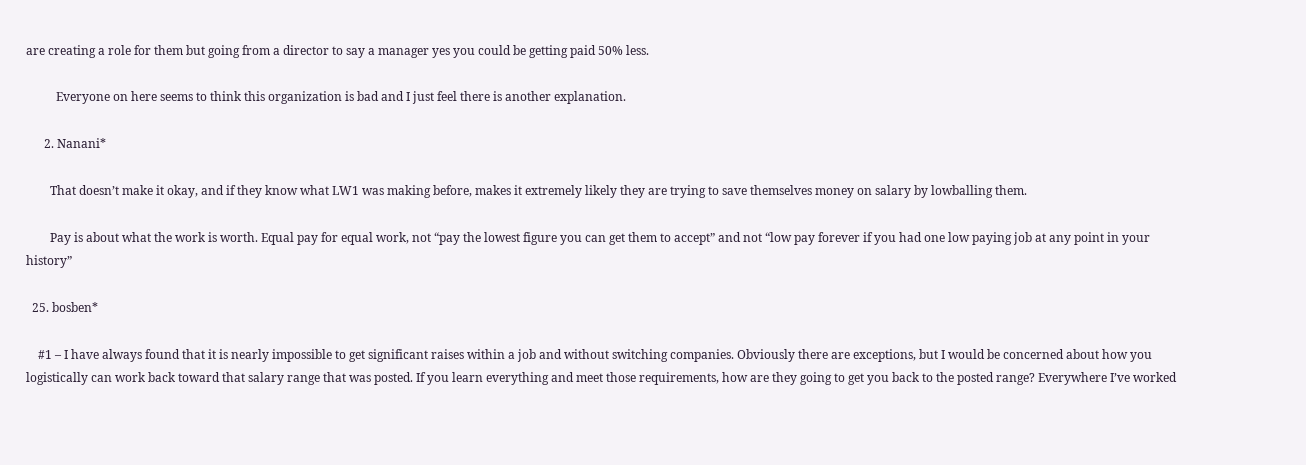are creating a role for them but going from a director to say a manager yes you could be getting paid 50% less.

          Everyone on here seems to think this organization is bad and I just feel there is another explanation.

      2. Nanani*

        That doesn’t make it okay, and if they know what LW1 was making before, makes it extremely likely they are trying to save themselves money on salary by lowballing them.

        Pay is about what the work is worth. Equal pay for equal work, not “pay the lowest figure you can get them to accept” and not “low pay forever if you had one low paying job at any point in your history”

  25. bosben*

    #1 – I have always found that it is nearly impossible to get significant raises within a job and without switching companies. Obviously there are exceptions, but I would be concerned about how you logistically can work back toward that salary range that was posted. If you learn everything and meet those requirements, how are they going to get you back to the posted range? Everywhere I’ve worked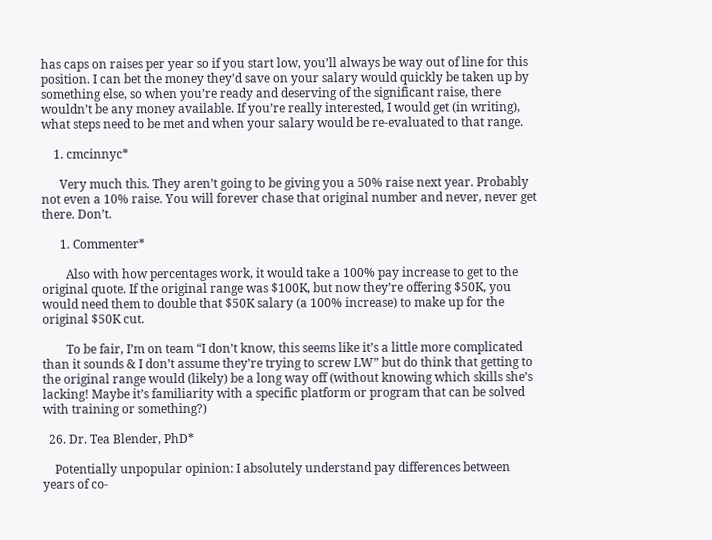has caps on raises per year so if you start low, you’ll always be way out of line for this position. I can bet the money they’d save on your salary would quickly be taken up by something else, so when you’re ready and deserving of the significant raise, there wouldn’t be any money available. If you’re really interested, I would get (in writing), what steps need to be met and when your salary would be re-evaluated to that range.

    1. cmcinnyc*

      Very much this. They aren’t going to be giving you a 50% raise next year. Probably not even a 10% raise. You will forever chase that original number and never, never get there. Don’t.

      1. Commenter*

        Also with how percentages work, it would take a 100% pay increase to get to the original quote. If the original range was $100K, but now they’re offering $50K, you would need them to double that $50K salary (a 100% increase) to make up for the original $50K cut.

        To be fair, I’m on team “I don’t know, this seems like it’s a little more complicated than it sounds & I don’t assume they’re trying to screw LW” but do think that getting to the original range would (likely) be a long way off (without knowing which skills she’s lacking! Maybe it’s familiarity with a specific platform or program that can be solved with training or something?)

  26. Dr. Tea Blender, PhD*

    Potentially unpopular opinion: I absolutely understand pay differences between years of co-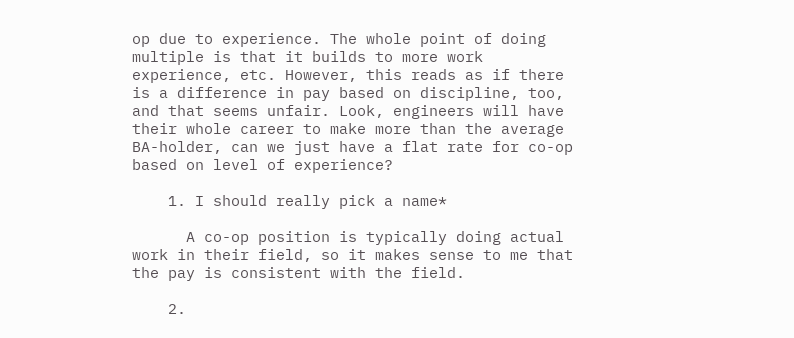op due to experience. The whole point of doing multiple is that it builds to more work experience, etc. However, this reads as if there is a difference in pay based on discipline, too, and that seems unfair. Look, engineers will have their whole career to make more than the average BA-holder, can we just have a flat rate for co-op based on level of experience?

    1. I should really pick a name*

      A co-op position is typically doing actual work in their field, so it makes sense to me that the pay is consistent with the field.

    2.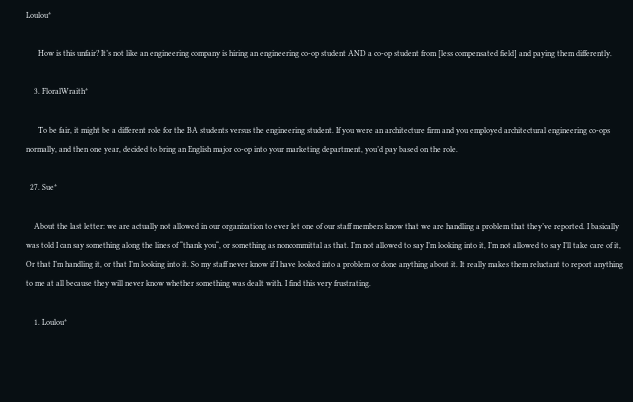Loulou*

      How is this unfair? It’s not like an engineering company is hiring an engineering co-op student AND a co-op student from [less compensated field] and paying them differently.

    3. FloralWraith*

      To be fair, it might be a different role for the BA students versus the engineering student. If you were an architecture firm and you employed architectural engineering co-ops normally, and then one year, decided to bring an English major co-op into your marketing department, you’d pay based on the role.

  27. Sue*

    About the last letter: we are actually not allowed in our organization to ever let one of our staff members know that we are handling a problem that they’ve reported. I basically was told I can say something along the lines of “thank you“, or something as noncommittal as that. I’m not allowed to say I’m looking into it, I’m not allowed to say I’ll take care of it, Or that I’m handling it, or that I’m looking into it. So my staff never know if I have looked into a problem or done anything about it. It really makes them reluctant to report anything to me at all because they will never know whether something was dealt with. I find this very frustrating.

    1. Loulou*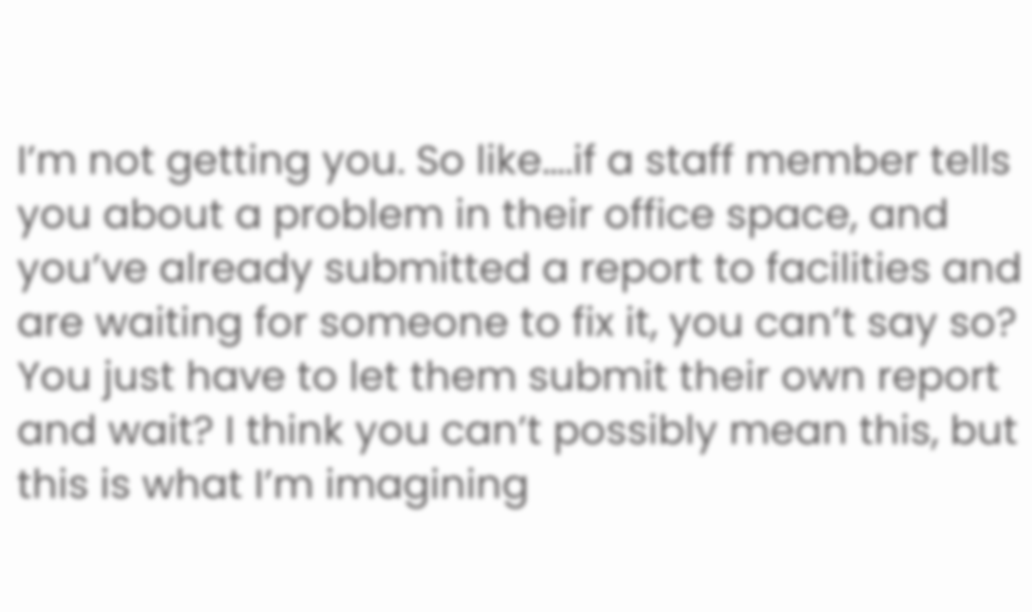I’m not getting you. So like….if a staff member tells you about a problem in their office space, and you’ve already submitted a report to facilities and are waiting for someone to fix it, you can’t say so? You just have to let them submit their own report and wait? I think you can’t possibly mean this, but this is what I’m imagining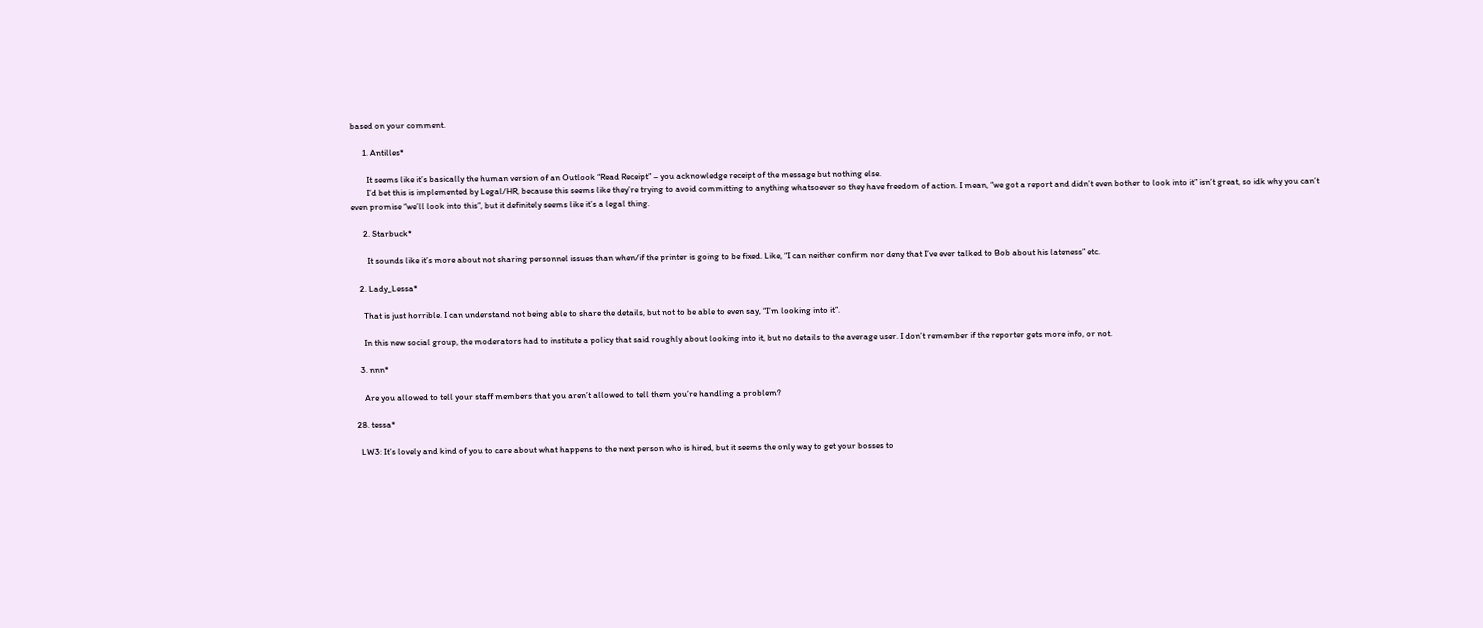based on your comment.

      1. Antilles*

        It seems like it’s basically the human version of an Outlook “Read Receipt” – you acknowledge receipt of the message but nothing else.
        I’d bet this is implemented by Legal/HR, because this seems like they’re trying to avoid committing to anything whatsoever so they have freedom of action. I mean, “we got a report and didn’t even bother to look into it” isn’t great, so idk why you can’t even promise “we’ll look into this”, but it definitely seems like it’s a legal thing.

      2. Starbuck*

        It sounds like it’s more about not sharing personnel issues than when/if the printer is going to be fixed. Like, “I can neither confirm nor deny that I’ve ever talked to Bob about his lateness” etc.

    2. Lady_Lessa*

      That is just horrible. I can understand not being able to share the details, but not to be able to even say, “I’m looking into it”.

      In this new social group, the moderators had to institute a policy that said roughly about looking into it, but no details to the average user. I don’t remember if the reporter gets more info, or not.

    3. nnn*

      Are you allowed to tell your staff members that you aren’t allowed to tell them you’re handling a problem?

  28. tessa*

    LW3: It’s lovely and kind of you to care about what happens to the next person who is hired, but it seems the only way to get your bosses to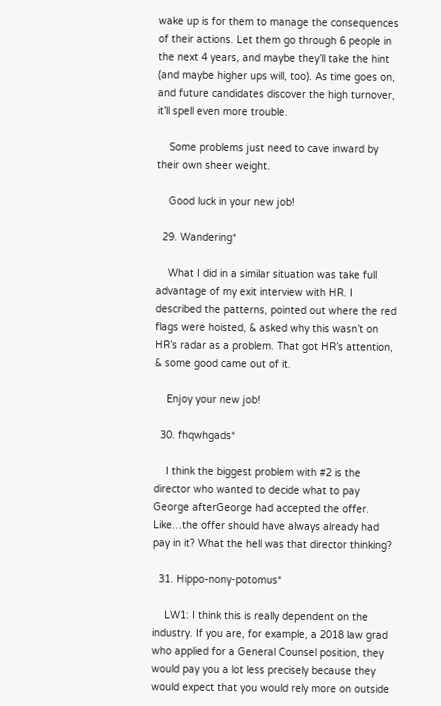wake up is for them to manage the consequences of their actions. Let them go through 6 people in the next 4 years, and maybe they’ll take the hint (and maybe higher ups will, too). As time goes on, and future candidates discover the high turnover, it’ll spell even more trouble.

    Some problems just need to cave inward by their own sheer weight.

    Good luck in your new job!

  29. Wandering*

    What I did in a similar situation was take full advantage of my exit interview with HR. I described the patterns, pointed out where the red flags were hoisted, & asked why this wasn’t on HR’s radar as a problem. That got HR’s attention, & some good came out of it.

    Enjoy your new job!

  30. fhqwhgads*

    I think the biggest problem with #2 is the director who wanted to decide what to pay George afterGeorge had accepted the offer. Like…the offer should have always already had pay in it? What the hell was that director thinking?

  31. Hippo-nony-potomus*

    LW1: I think this is really dependent on the industry. If you are, for example, a 2018 law grad who applied for a General Counsel position, they would pay you a lot less precisely because they would expect that you would rely more on outside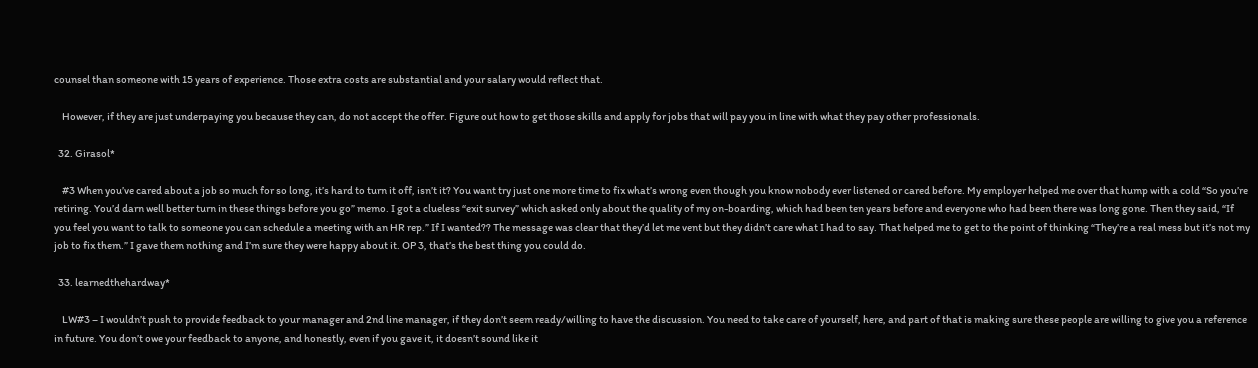counsel than someone with 15 years of experience. Those extra costs are substantial and your salary would reflect that.

    However, if they are just underpaying you because they can, do not accept the offer. Figure out how to get those skills and apply for jobs that will pay you in line with what they pay other professionals.

  32. Girasol*

    #3 When you’ve cared about a job so much for so long, it’s hard to turn it off, isn’t it? You want try just one more time to fix what’s wrong even though you know nobody ever listened or cared before. My employer helped me over that hump with a cold “So you’re retiring. You’d darn well better turn in these things before you go” memo. I got a clueless “exit survey” which asked only about the quality of my on-boarding, which had been ten years before and everyone who had been there was long gone. Then they said, “If you feel you want to talk to someone you can schedule a meeting with an HR rep.” If I wanted?? The message was clear that they’d let me vent but they didn’t care what I had to say. That helped me to get to the point of thinking “They’re a real mess but it’s not my job to fix them.” I gave them nothing and I’m sure they were happy about it. OP 3, that’s the best thing you could do.

  33. learnedthehardway*

    LW#3 – I wouldn’t push to provide feedback to your manager and 2nd line manager, if they don’t seem ready/willing to have the discussion. You need to take care of yourself, here, and part of that is making sure these people are willing to give you a reference in future. You don’t owe your feedback to anyone, and honestly, even if you gave it, it doesn’t sound like it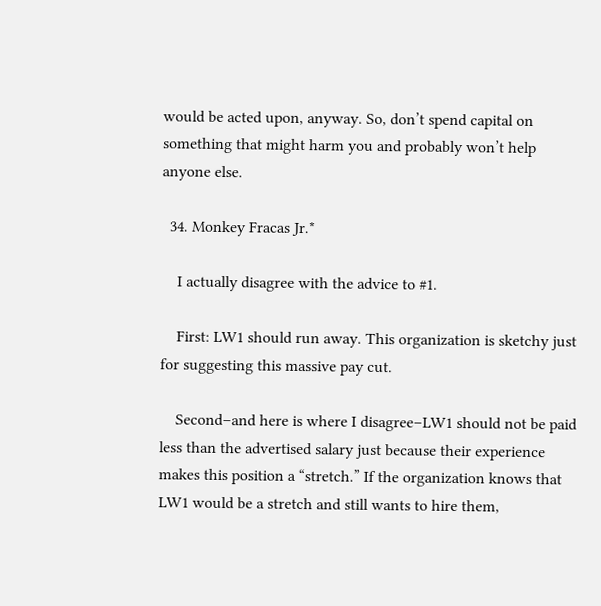would be acted upon, anyway. So, don’t spend capital on something that might harm you and probably won’t help anyone else.

  34. Monkey Fracas Jr.*

    I actually disagree with the advice to #1.

    First: LW1 should run away. This organization is sketchy just for suggesting this massive pay cut.

    Second–and here is where I disagree–LW1 should not be paid less than the advertised salary just because their experience makes this position a “stretch.” If the organization knows that LW1 would be a stretch and still wants to hire them,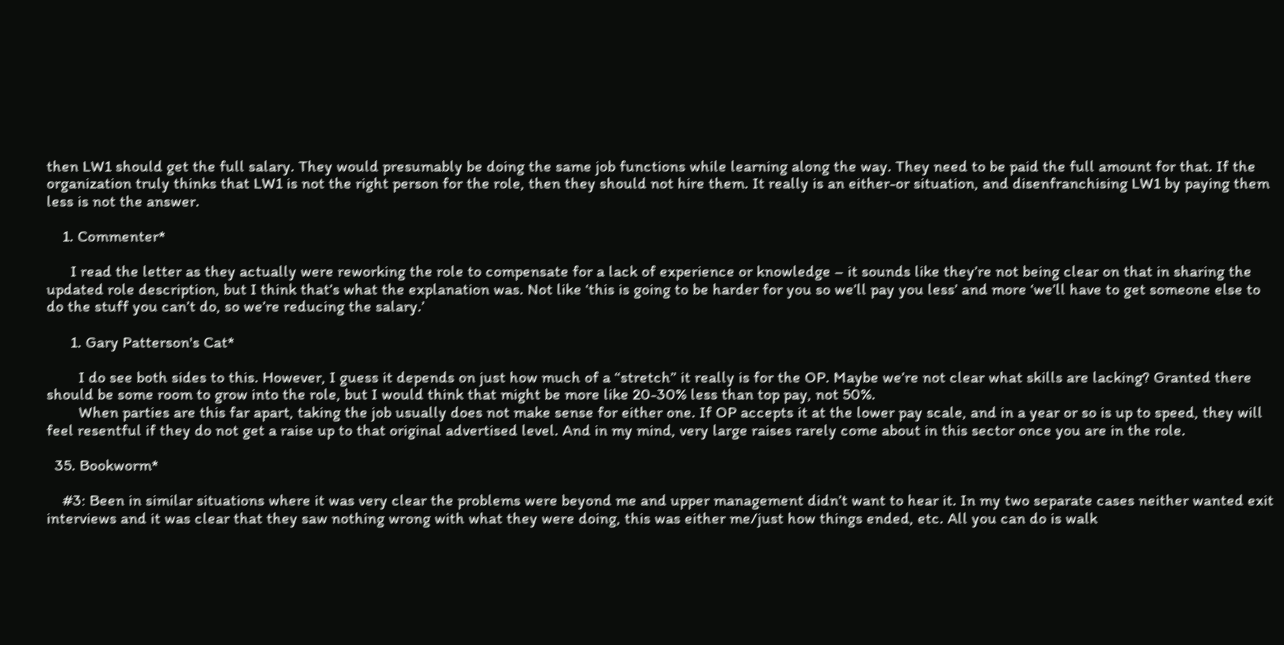then LW1 should get the full salary. They would presumably be doing the same job functions while learning along the way. They need to be paid the full amount for that. If the organization truly thinks that LW1 is not the right person for the role, then they should not hire them. It really is an either-or situation, and disenfranchising LW1 by paying them less is not the answer.

    1. Commenter*

      I read the letter as they actually were reworking the role to compensate for a lack of experience or knowledge – it sounds like they’re not being clear on that in sharing the updated role description, but I think that’s what the explanation was. Not like ‘this is going to be harder for you so we’ll pay you less’ and more ‘we’ll have to get someone else to do the stuff you can’t do, so we’re reducing the salary.’

      1. Gary Patterson's Cat*

        I do see both sides to this. However, I guess it depends on just how much of a “stretch” it really is for the OP. Maybe we’re not clear what skills are lacking? Granted there should be some room to grow into the role, but I would think that might be more like 20-30% less than top pay, not 50%.
        When parties are this far apart, taking the job usually does not make sense for either one. If OP accepts it at the lower pay scale, and in a year or so is up to speed, they will feel resentful if they do not get a raise up to that original advertised level. And in my mind, very large raises rarely come about in this sector once you are in the role.

  35. Bookworm*

    #3: Been in similar situations where it was very clear the problems were beyond me and upper management didn’t want to hear it. In my two separate cases neither wanted exit interviews and it was clear that they saw nothing wrong with what they were doing, this was either me/just how things ended, etc. All you can do is walk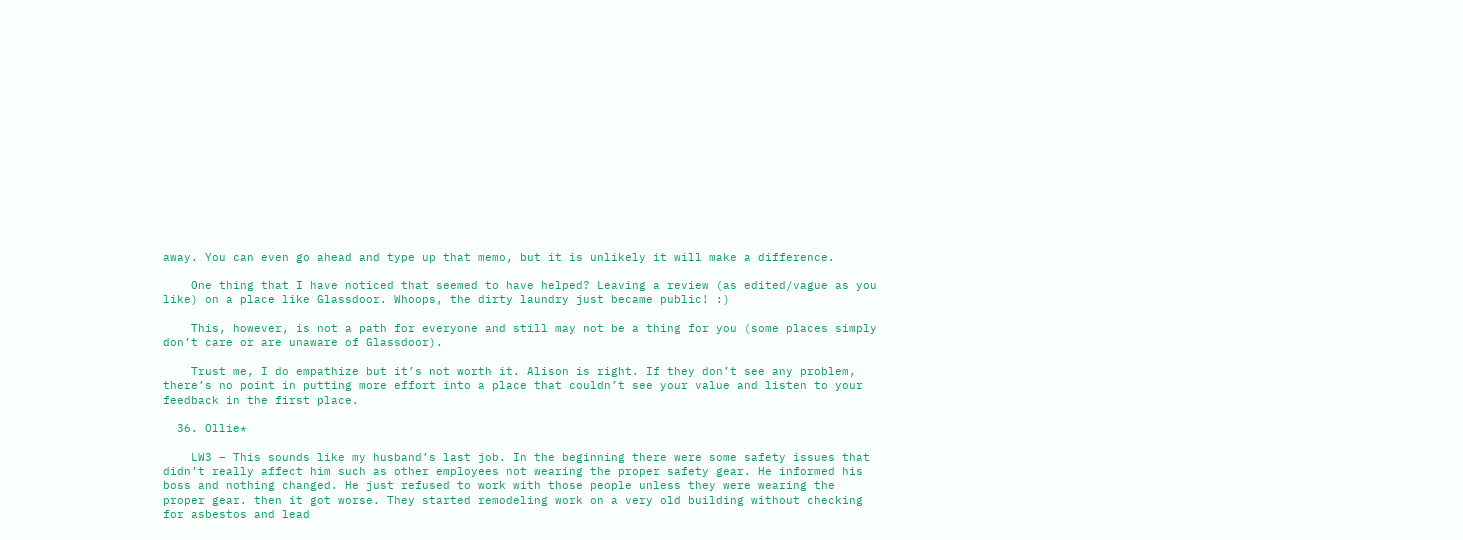away. You can even go ahead and type up that memo, but it is unlikely it will make a difference.

    One thing that I have noticed that seemed to have helped? Leaving a review (as edited/vague as you like) on a place like Glassdoor. Whoops, the dirty laundry just became public! :)

    This, however, is not a path for everyone and still may not be a thing for you (some places simply don’t care or are unaware of Glassdoor).

    Trust me, I do empathize but it’s not worth it. Alison is right. If they don’t see any problem, there’s no point in putting more effort into a place that couldn’t see your value and listen to your feedback in the first place.

  36. Ollie*

    LW3 – This sounds like my husband’s last job. In the beginning there were some safety issues that didn’t really affect him such as other employees not wearing the proper safety gear. He informed his boss and nothing changed. He just refused to work with those people unless they were wearing the proper gear. then it got worse. They started remodeling work on a very old building without checking for asbestos and lead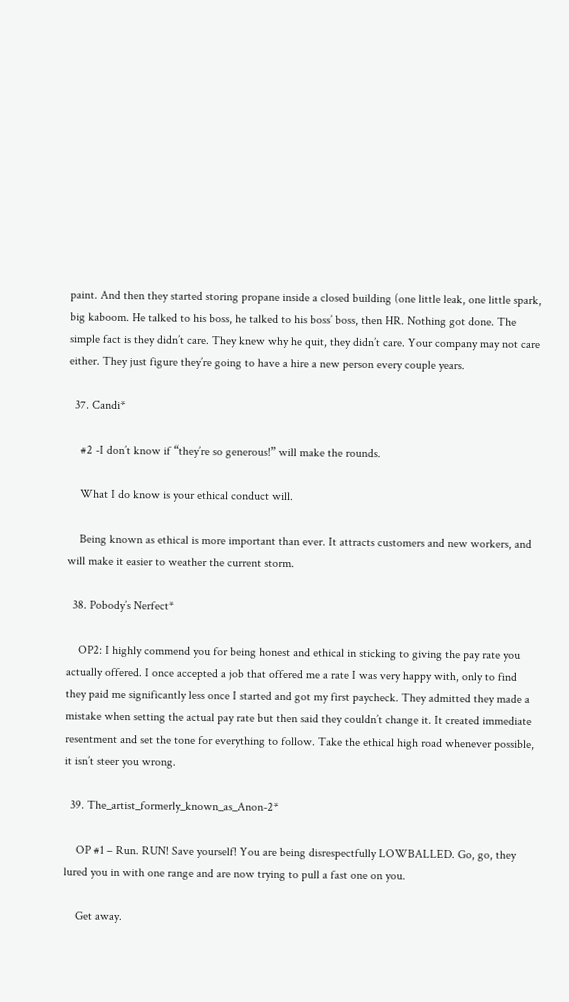paint. And then they started storing propane inside a closed building (one little leak, one little spark, big kaboom. He talked to his boss, he talked to his boss’ boss, then HR. Nothing got done. The simple fact is they didn’t care. They knew why he quit, they didn’t care. Your company may not care either. They just figure they’re going to have a hire a new person every couple years.

  37. Candi*

    #2 -I don’t know if “they’re so generous!” will make the rounds.

    What I do know is your ethical conduct will.

    Being known as ethical is more important than ever. It attracts customers and new workers, and will make it easier to weather the current storm.

  38. Pobody’s Nerfect*

    OP2: I highly commend you for being honest and ethical in sticking to giving the pay rate you actually offered. I once accepted a job that offered me a rate I was very happy with, only to find they paid me significantly less once I started and got my first paycheck. They admitted they made a mistake when setting the actual pay rate but then said they couldn’t change it. It created immediate resentment and set the tone for everything to follow. Take the ethical high road whenever possible, it isn’t steer you wrong.

  39. The_artist_formerly_known_as_Anon-2*

    OP #1 – Run. RUN! Save yourself! You are being disrespectfully LOWBALLED. Go, go, they lured you in with one range and are now trying to pull a fast one on you.

    Get away.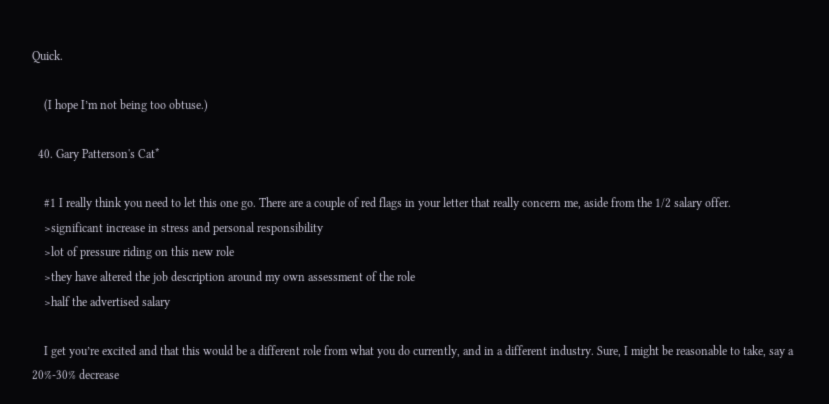Quick.

    (I hope I’m not being too obtuse.)

  40. Gary Patterson's Cat*

    #1 I really think you need to let this one go. There are a couple of red flags in your letter that really concern me, aside from the 1/2 salary offer.
    >significant increase in stress and personal responsibility
    >lot of pressure riding on this new role
    >they have altered the job description around my own assessment of the role
    >half the advertised salary

    I get you’re excited and that this would be a different role from what you do currently, and in a different industry. Sure, I might be reasonable to take, say a 20%-30% decrease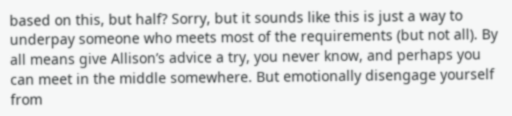based on this, but half? Sorry, but it sounds like this is just a way to underpay someone who meets most of the requirements (but not all). By all means give Allison’s advice a try, you never know, and perhaps you can meet in the middle somewhere. But emotionally disengage yourself from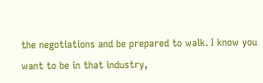the negotiations and be prepared to walk. I know you want to be in that industry,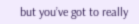but you’ve got to really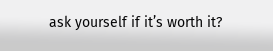ask yourself if it’s worth it?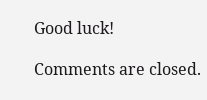Good luck!

Comments are closed.